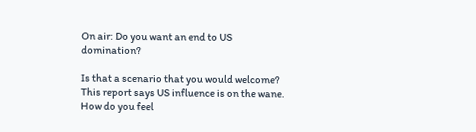On air: Do you want an end to US domination?

Is that a scenario that you would welcome? This report says US influence is on the wane. How do you feel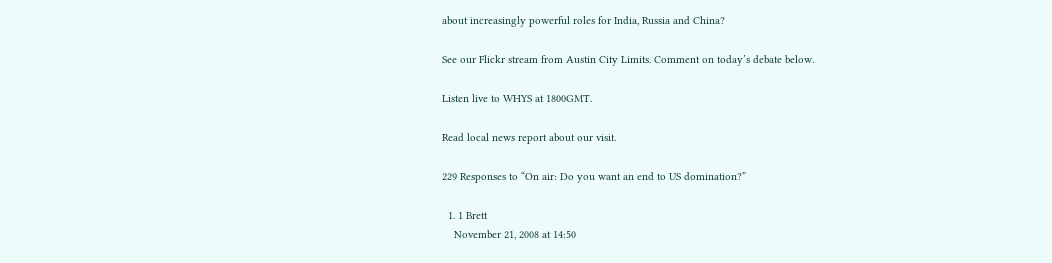about increasingly powerful roles for India, Russia and China?

See our Flickr stream from Austin City Limits. Comment on today’s debate below.

Listen live to WHYS at 1800GMT.

Read local news report about our visit.

229 Responses to “On air: Do you want an end to US domination?”

  1. 1 Brett
    November 21, 2008 at 14:50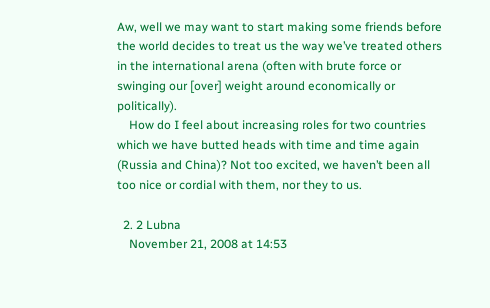Aw, well we may want to start making some friends before the world decides to treat us the way we’ve treated others in the international arena (often with brute force or swinging our [over] weight around economically or politically).
    How do I feel about increasing roles for two countries which we have butted heads with time and time again (Russia and China)? Not too excited, we haven’t been all too nice or cordial with them, nor they to us.

  2. 2 Lubna
    November 21, 2008 at 14:53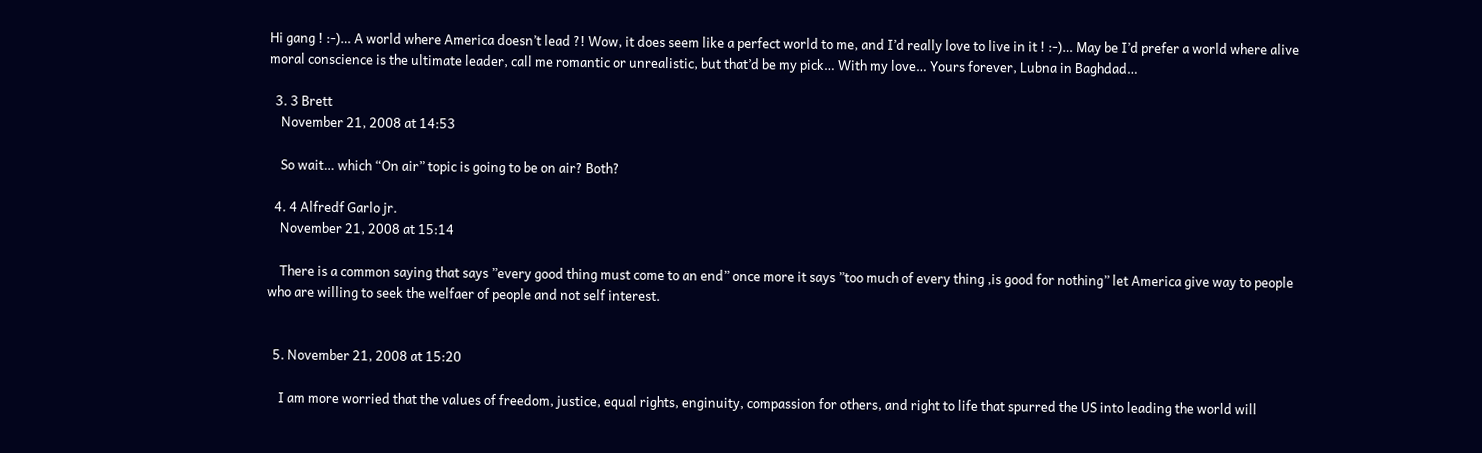Hi gang ! :-)… A world where America doesn’t lead ?! Wow, it does seem like a perfect world to me, and I’d really love to live in it ! :-)… May be I’d prefer a world where alive moral conscience is the ultimate leader, call me romantic or unrealistic, but that’d be my pick… With my love… Yours forever, Lubna in Baghdad…

  3. 3 Brett
    November 21, 2008 at 14:53

    So wait… which “On air” topic is going to be on air? Both?

  4. 4 Alfredf Garlo jr.
    November 21, 2008 at 15:14

    There is a common saying that says ”every good thing must come to an end” once more it says ”too much of every thing ,is good for nothing” let America give way to people who are willing to seek the welfaer of people and not self interest.


  5. November 21, 2008 at 15:20

    I am more worried that the values of freedom, justice, equal rights, enginuity, compassion for others, and right to life that spurred the US into leading the world will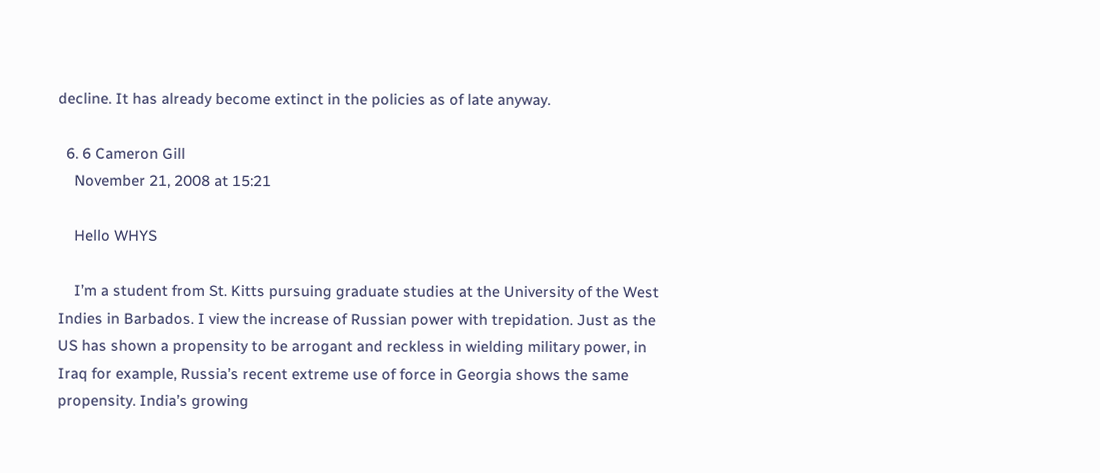decline. It has already become extinct in the policies as of late anyway.

  6. 6 Cameron Gill
    November 21, 2008 at 15:21

    Hello WHYS

    I’m a student from St. Kitts pursuing graduate studies at the University of the West Indies in Barbados. I view the increase of Russian power with trepidation. Just as the US has shown a propensity to be arrogant and reckless in wielding military power, in Iraq for example, Russia’s recent extreme use of force in Georgia shows the same propensity. India’s growing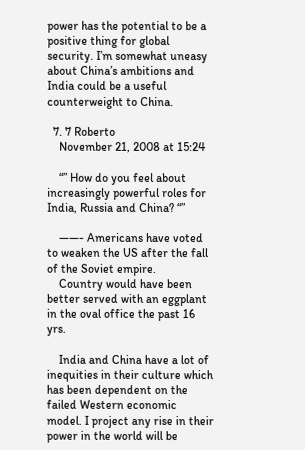power has the potential to be a positive thing for global security. I’m somewhat uneasy about China’s ambitions and India could be a useful counterweight to China.

  7. 7 Roberto
    November 21, 2008 at 15:24

    “” How do you feel about increasingly powerful roles for India, Russia and China? “”

    ——- Americans have voted to weaken the US after the fall of the Soviet empire.
    Country would have been better served with an eggplant in the oval office the past 16 yrs.

    India and China have a lot of inequities in their culture which has been dependent on the failed Western economic model. I project any rise in their power in the world will be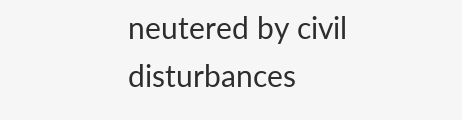neutered by civil disturbances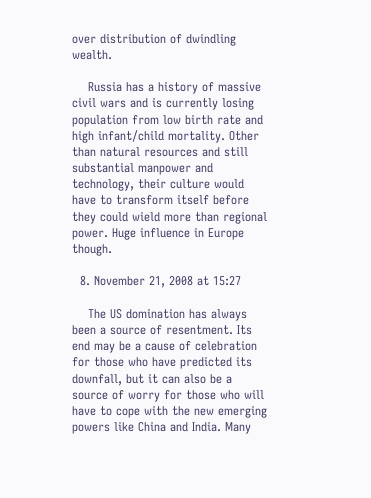over distribution of dwindling wealth.

    Russia has a history of massive civil wars and is currently losing population from low birth rate and high infant/child mortality. Other than natural resources and still substantial manpower and technology, their culture would have to transform itself before they could wield more than regional power. Huge influence in Europe though.

  8. November 21, 2008 at 15:27

    The US domination has always been a source of resentment. Its end may be a cause of celebration for those who have predicted its downfall, but it can also be a source of worry for those who will have to cope with the new emerging powers like China and India. Many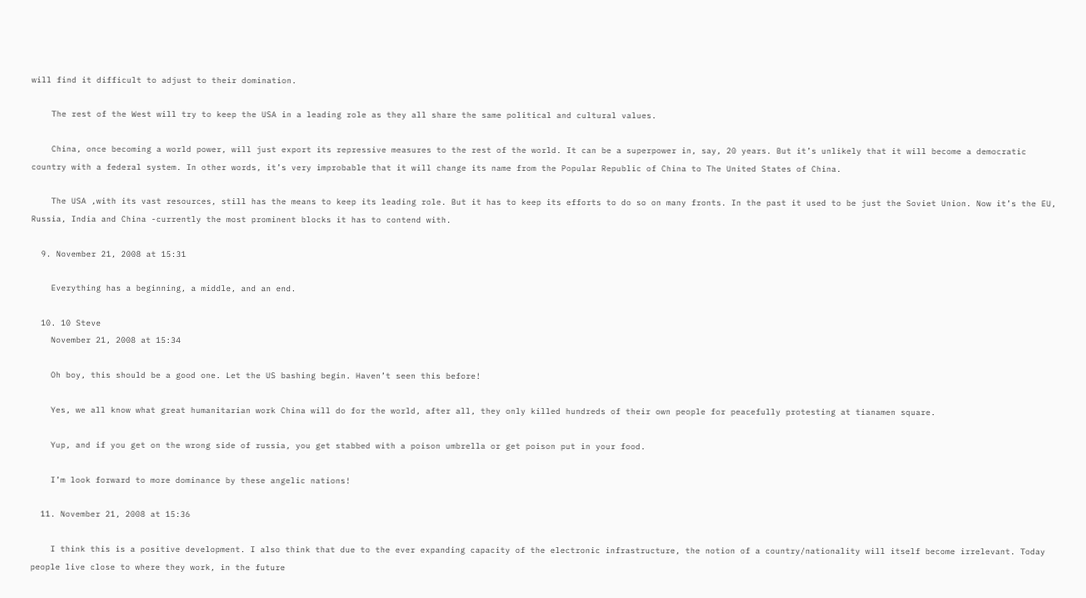will find it difficult to adjust to their domination.

    The rest of the West will try to keep the USA in a leading role as they all share the same political and cultural values.

    China, once becoming a world power, will just export its repressive measures to the rest of the world. It can be a superpower in, say, 20 years. But it’s unlikely that it will become a democratic country with a federal system. In other words, it’s very improbable that it will change its name from the Popular Republic of China to The United States of China.

    The USA ,with its vast resources, still has the means to keep its leading role. But it has to keep its efforts to do so on many fronts. In the past it used to be just the Soviet Union. Now it’s the EU, Russia, India and China -currently the most prominent blocks it has to contend with.

  9. November 21, 2008 at 15:31

    Everything has a beginning, a middle, and an end.

  10. 10 Steve
    November 21, 2008 at 15:34

    Oh boy, this should be a good one. Let the US bashing begin. Haven’t seen this before!

    Yes, we all know what great humanitarian work China will do for the world, after all, they only killed hundreds of their own people for peacefully protesting at tianamen square.

    Yup, and if you get on the wrong side of russia, you get stabbed with a poison umbrella or get poison put in your food.

    I’m look forward to more dominance by these angelic nations!

  11. November 21, 2008 at 15:36

    I think this is a positive development. I also think that due to the ever expanding capacity of the electronic infrastructure, the notion of a country/nationality will itself become irrelevant. Today people live close to where they work, in the future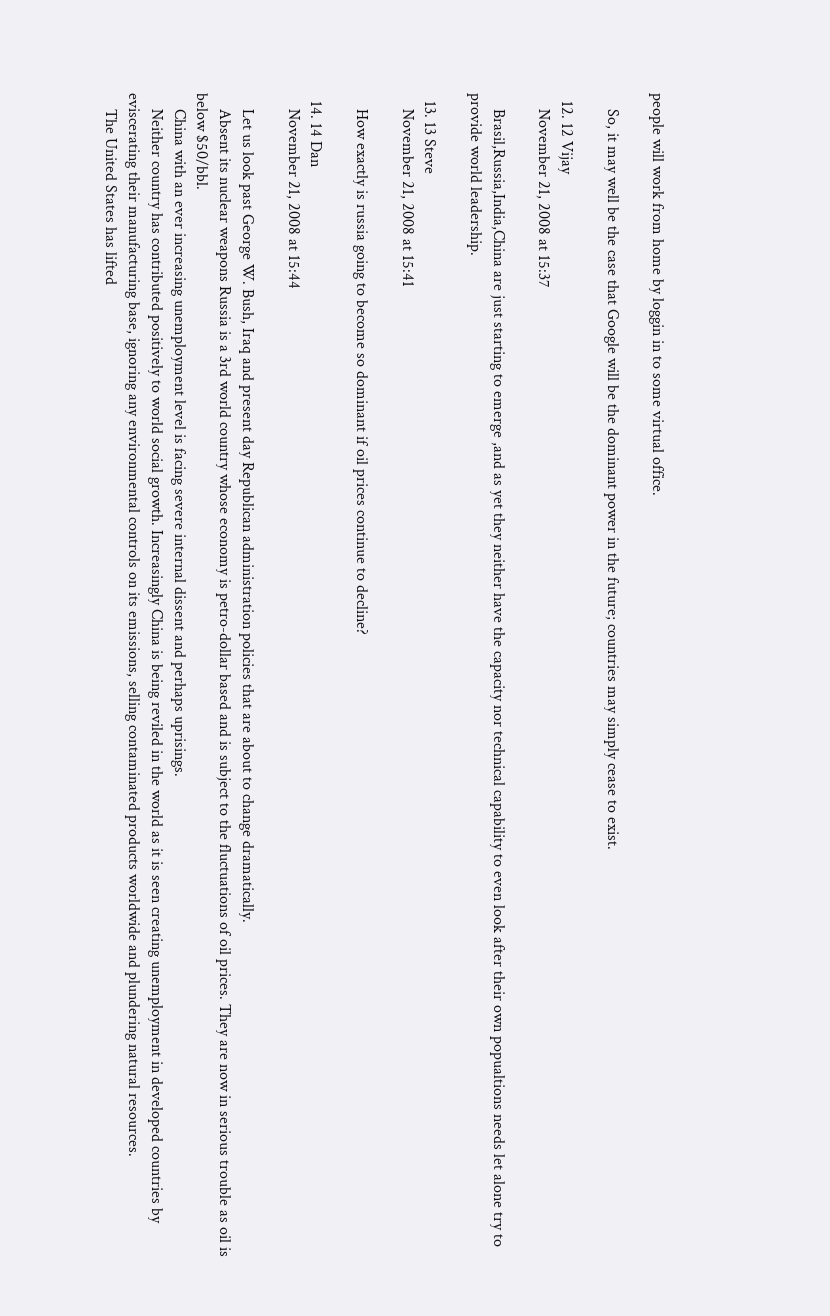people will work from home by loggin in to some virtual office.

    So, it may well be the case that Google will be the dominant power in the future; countries may simply cease to exist.

  12. 12 Vijay
    November 21, 2008 at 15:37

    Brasil,Russia,India,China are just starting to emerge ,and as yet they neither have the capacity nor technical capability to even look after their own popualtions needs let alone try to provide world leadership.

  13. 13 Steve
    November 21, 2008 at 15:41

    How exactly is russia going to become so dominant if oil prices continue to decline?

  14. 14 Dan
    November 21, 2008 at 15:44

    Let us look past George W. Bush, Iraq and present day Republican administration policies that are about to change dramatically.
    Absent its nuclear weapons Russia is a 3rd world country whose economy is petro-dollar based and is subject to the fluctuations of oil prices. They are now in serious trouble as oil is below $50/bbl.
    China with an ever increasing unemployment level is facing severe internal dissent and perhaps uprisings.
    Neither country has contributed positively to world social growth. Increasingly China is being reviled in the world as it is seen creating unemployment in developed countries by eviscerating their manufacturing base, ignoring any environmental controls on its emissions, selling contaminated products worldwide and plundering natural resources.
    The United States has lifted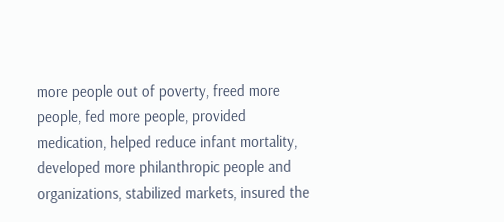more people out of poverty, freed more people, fed more people, provided medication, helped reduce infant mortality, developed more philanthropic people and organizations, stabilized markets, insured the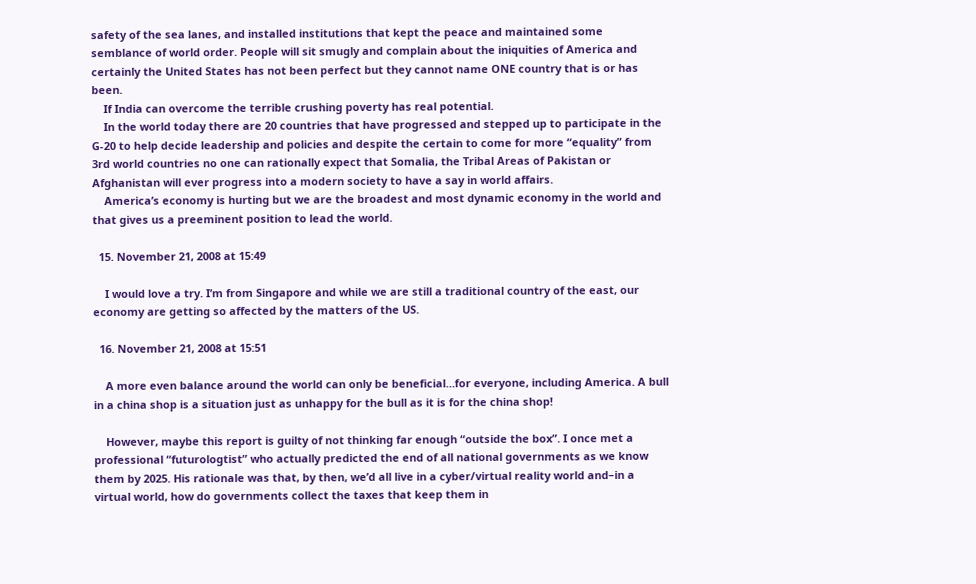safety of the sea lanes, and installed institutions that kept the peace and maintained some semblance of world order. People will sit smugly and complain about the iniquities of America and certainly the United States has not been perfect but they cannot name ONE country that is or has been.
    If India can overcome the terrible crushing poverty has real potential.
    In the world today there are 20 countries that have progressed and stepped up to participate in the G-20 to help decide leadership and policies and despite the certain to come for more “equality” from 3rd world countries no one can rationally expect that Somalia, the Tribal Areas of Pakistan or Afghanistan will ever progress into a modern society to have a say in world affairs.
    America’s economy is hurting but we are the broadest and most dynamic economy in the world and that gives us a preeminent position to lead the world.

  15. November 21, 2008 at 15:49

    I would love a try. I’m from Singapore and while we are still a traditional country of the east, our economy are getting so affected by the matters of the US.

  16. November 21, 2008 at 15:51

    A more even balance around the world can only be beneficial…for everyone, including America. A bull in a china shop is a situation just as unhappy for the bull as it is for the china shop!

    However, maybe this report is guilty of not thinking far enough “outside the box”. I once met a professional “futurologtist” who actually predicted the end of all national governments as we know them by 2025. His rationale was that, by then, we’d all live in a cyber/virtual reality world and–in a virtual world, how do governments collect the taxes that keep them in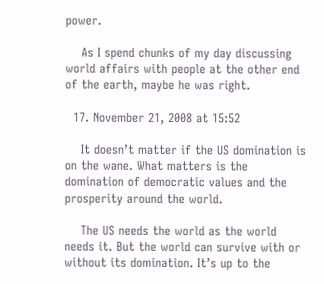power.

    As I spend chunks of my day discussing world affairs with people at the other end of the earth, maybe he was right.

  17. November 21, 2008 at 15:52

    It doesn’t matter if the US domination is on the wane. What matters is the domination of democratic values and the prosperity around the world.

    The US needs the world as the world needs it. But the world can survive with or without its domination. It’s up to the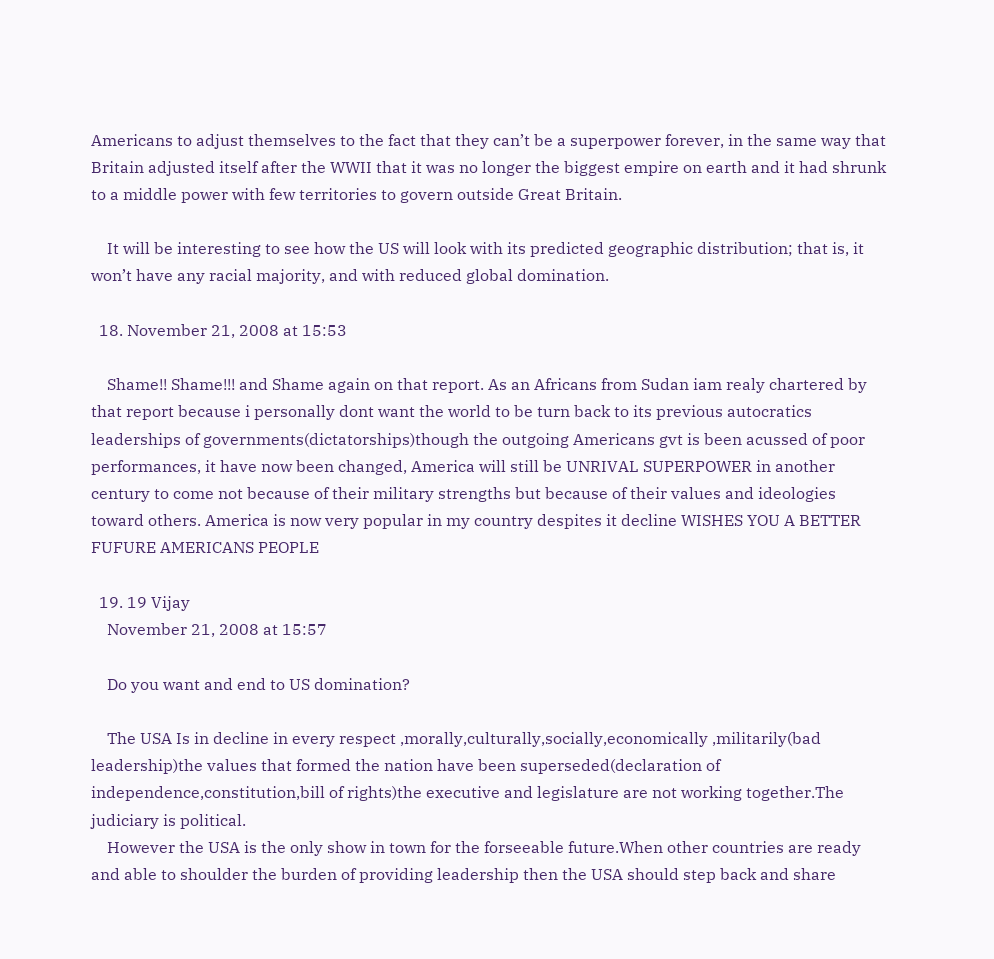Americans to adjust themselves to the fact that they can’t be a superpower forever, in the same way that Britain adjusted itself after the WWII that it was no longer the biggest empire on earth and it had shrunk to a middle power with few territories to govern outside Great Britain.

    It will be interesting to see how the US will look with its predicted geographic distribution; that is, it won’t have any racial majority, and with reduced global domination.

  18. November 21, 2008 at 15:53

    Shame!! Shame!!! and Shame again on that report. As an Africans from Sudan iam realy chartered by that report because i personally dont want the world to be turn back to its previous autocratics leaderships of governments(dictatorships)though the outgoing Americans gvt is been acussed of poor performances, it have now been changed, America will still be UNRIVAL SUPERPOWER in another century to come not because of their military strengths but because of their values and ideologies toward others. America is now very popular in my country despites it decline WISHES YOU A BETTER FUFURE AMERICANS PEOPLE

  19. 19 Vijay
    November 21, 2008 at 15:57

    Do you want and end to US domination?

    The USA Is in decline in every respect ,morally,culturally,socially,economically ,militarily(bad leadership)the values that formed the nation have been superseded(declaration of independence,constitution,bill of rights)the executive and legislature are not working together.The judiciary is political.
    However the USA is the only show in town for the forseeable future.When other countries are ready and able to shoulder the burden of providing leadership then the USA should step back and share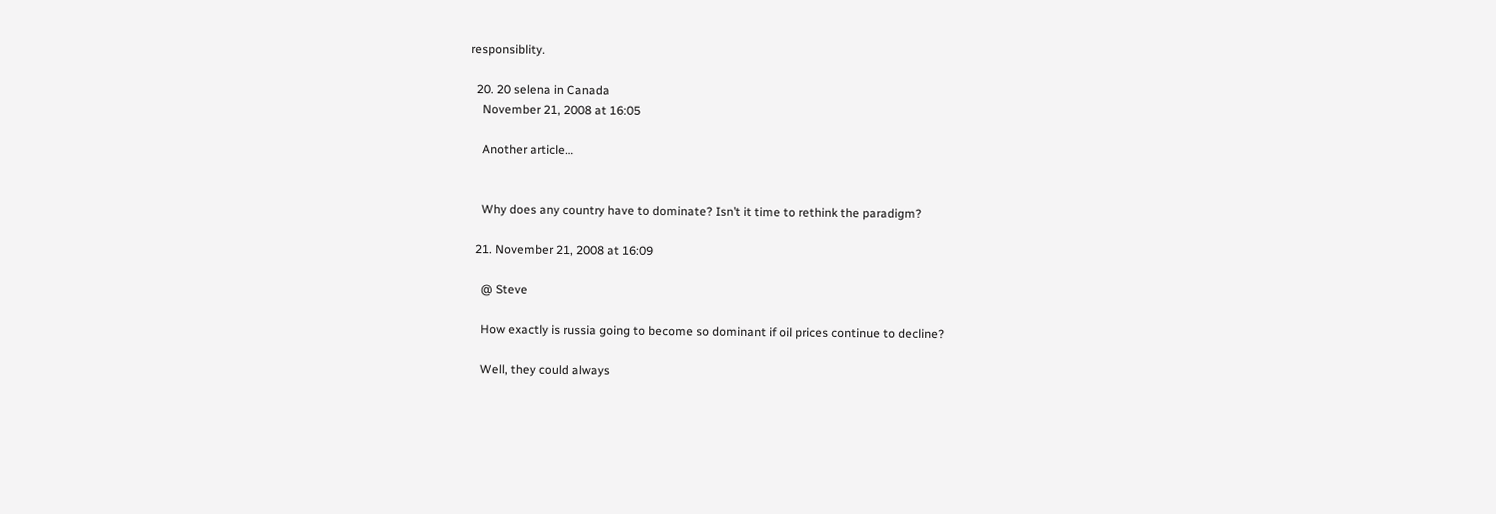responsiblity.

  20. 20 selena in Canada
    November 21, 2008 at 16:05

    Another article…


    Why does any country have to dominate? Isn’t it time to rethink the paradigm?

  21. November 21, 2008 at 16:09

    @ Steve

    How exactly is russia going to become so dominant if oil prices continue to decline?

    Well, they could always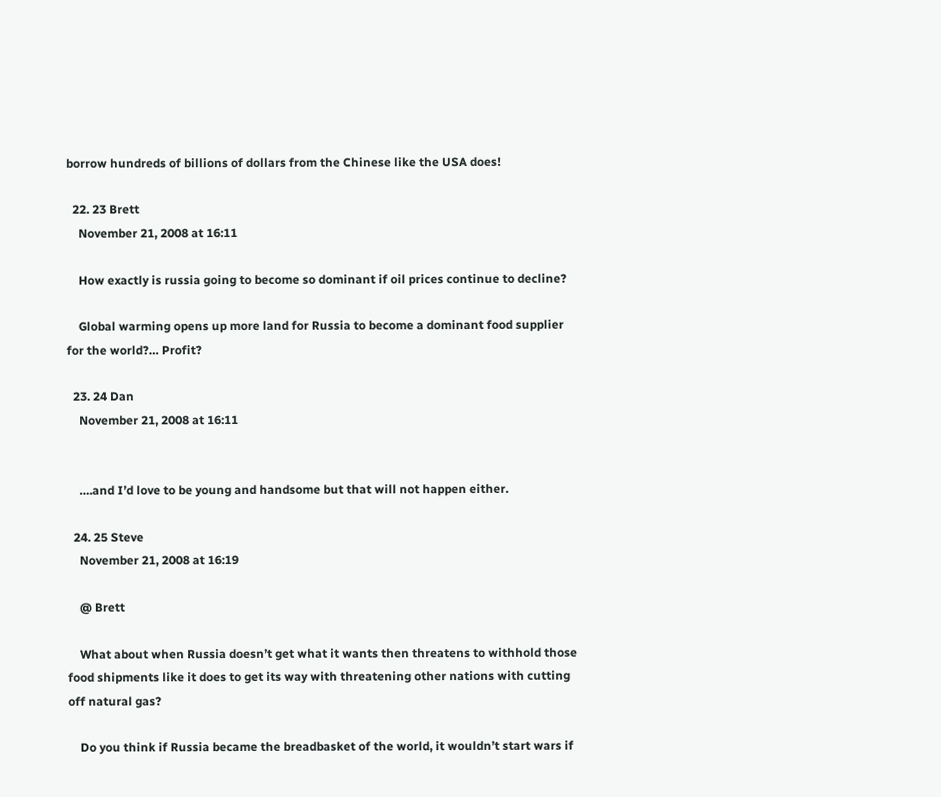borrow hundreds of billions of dollars from the Chinese like the USA does!

  22. 23 Brett
    November 21, 2008 at 16:11

    How exactly is russia going to become so dominant if oil prices continue to decline?

    Global warming opens up more land for Russia to become a dominant food supplier for the world?… Profit?

  23. 24 Dan
    November 21, 2008 at 16:11


    ….and I’d love to be young and handsome but that will not happen either.

  24. 25 Steve
    November 21, 2008 at 16:19

    @ Brett

    What about when Russia doesn’t get what it wants then threatens to withhold those food shipments like it does to get its way with threatening other nations with cutting off natural gas?

    Do you think if Russia became the breadbasket of the world, it wouldn’t start wars if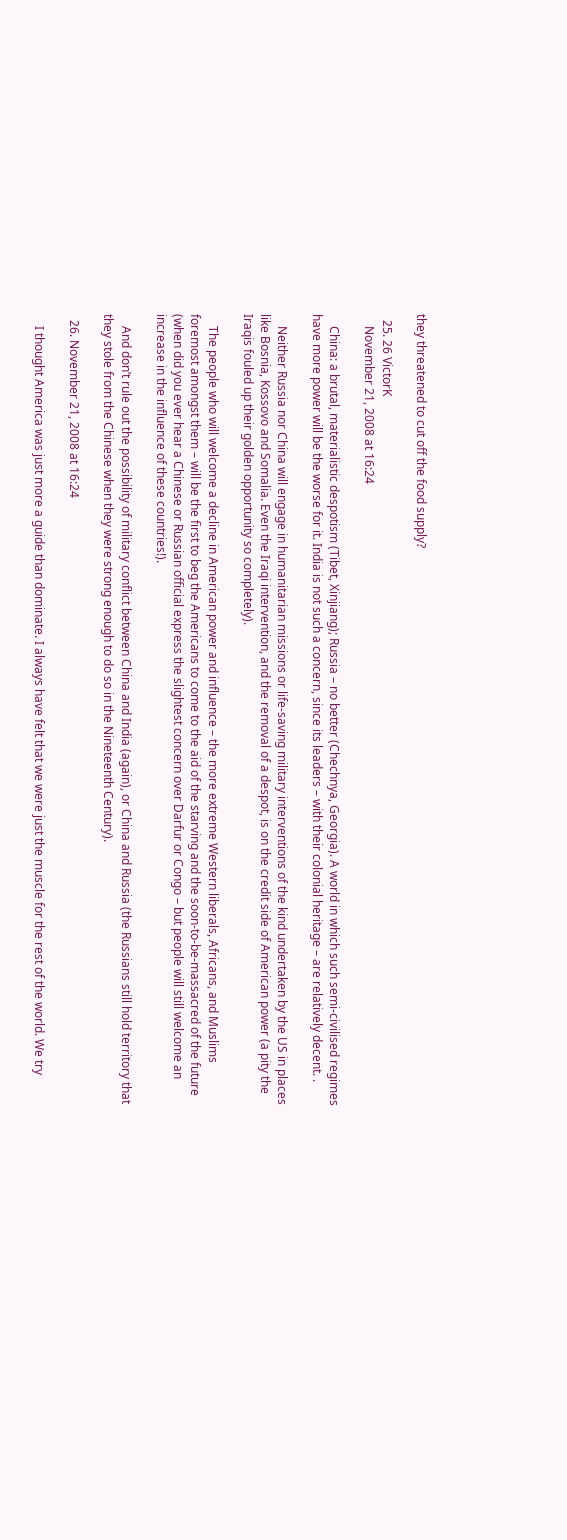they threatened to cut off the food supply?

  25. 26 VictorK
    November 21, 2008 at 16:24

    China: a brutal, materialistic despotism (Tibet, Xinjiang); Russia – no better (Chechnya, Georgia). A world in which such semi-civilised regimes have more power will be the worse for it. India is not such a concern, since its leaders – with their colonial heritage – are relatively decent. .

    Neither Russia nor China will engage in humanitarian missions or life-saving military interventions of the kind undertaken by the US in places like Bosnia, Kossovo and Somalia. Even the Iraqi intervention, and the removal of a despot, is on the credit side of American power (a pity the Iraqis fouled up their golden opportunity so completely).

    The people who will welcome a decline in American power and influence – the more extreme Western liberals, Africans, and Muslims foremost amongst them – will be the first to beg the Americans to come to the aid of the starving and the soon-to-be-massacred of the future (when did you ever hear a Chinese or Russian official express the slightest concern over Darfur or Congo – but people will still welcome an increase in the influence of these countries!).

    And don’t rule out the possibility of military conflict between China and India (again), or China and Russia (the Russians still hold territory that they stole from the Chinese when they were strong enough to do so in the Nineteenth Century).

  26. November 21, 2008 at 16:24

    I thought America was just more a guide than dominate. I always have felt that we were just the muscle for the rest of the world. We try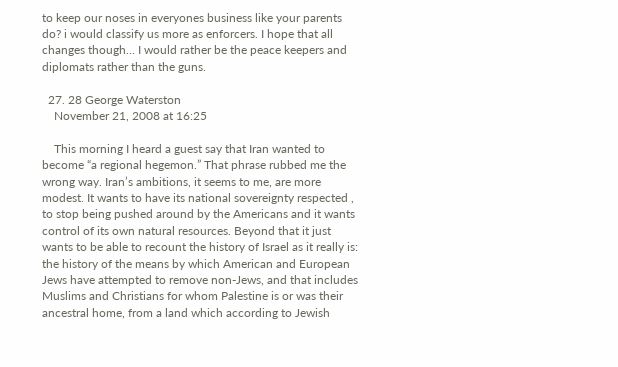to keep our noses in everyones business like your parents do? i would classify us more as enforcers. I hope that all changes though… I would rather be the peace keepers and diplomats rather than the guns.

  27. 28 George Waterston
    November 21, 2008 at 16:25

    This morning I heard a guest say that Iran wanted to become “a regional hegemon.” That phrase rubbed me the wrong way. Iran’s ambitions, it seems to me, are more modest. It wants to have its national sovereignty respected , to stop being pushed around by the Americans and it wants control of its own natural resources. Beyond that it just wants to be able to recount the history of Israel as it really is: the history of the means by which American and European Jews have attempted to remove non-Jews, and that includes Muslims and Christians for whom Palestine is or was their ancestral home, from a land which according to Jewish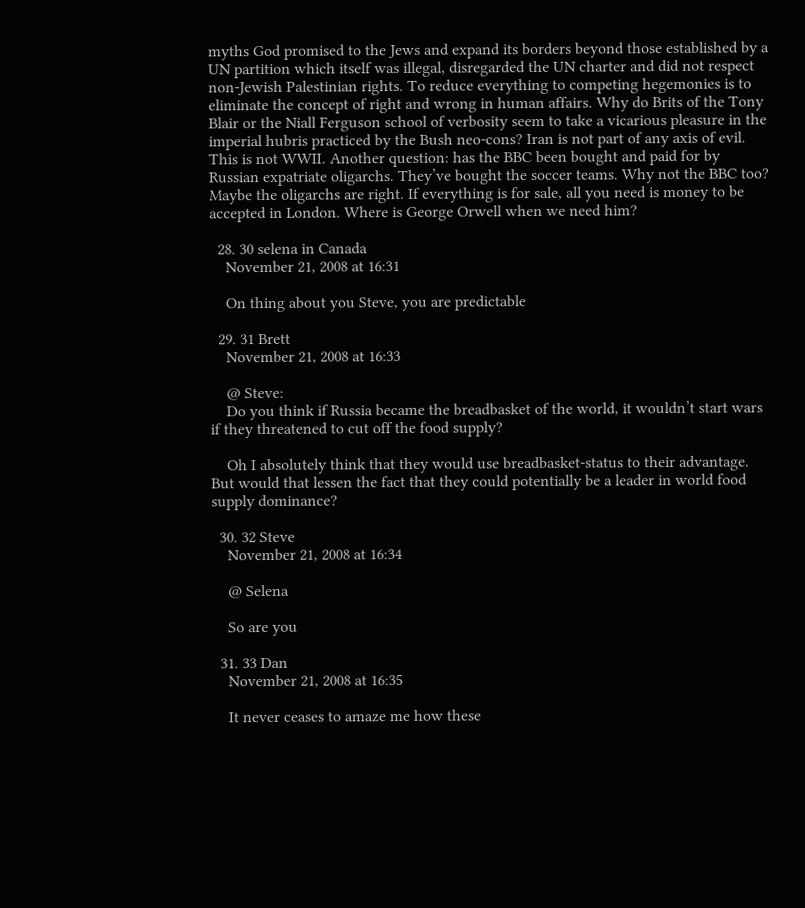myths God promised to the Jews and expand its borders beyond those established by a UN partition which itself was illegal, disregarded the UN charter and did not respect non-Jewish Palestinian rights. To reduce everything to competing hegemonies is to eliminate the concept of right and wrong in human affairs. Why do Brits of the Tony Blair or the Niall Ferguson school of verbosity seem to take a vicarious pleasure in the imperial hubris practiced by the Bush neo-cons? Iran is not part of any axis of evil. This is not WWII. Another question: has the BBC been bought and paid for by Russian expatriate oligarchs. They’ve bought the soccer teams. Why not the BBC too? Maybe the oligarchs are right. If everything is for sale, all you need is money to be accepted in London. Where is George Orwell when we need him?

  28. 30 selena in Canada
    November 21, 2008 at 16:31

    On thing about you Steve, you are predictable

  29. 31 Brett
    November 21, 2008 at 16:33

    @ Steve:
    Do you think if Russia became the breadbasket of the world, it wouldn’t start wars if they threatened to cut off the food supply?

    Oh I absolutely think that they would use breadbasket-status to their advantage. But would that lessen the fact that they could potentially be a leader in world food supply dominance?

  30. 32 Steve
    November 21, 2008 at 16:34

    @ Selena

    So are you

  31. 33 Dan
    November 21, 2008 at 16:35

    It never ceases to amaze me how these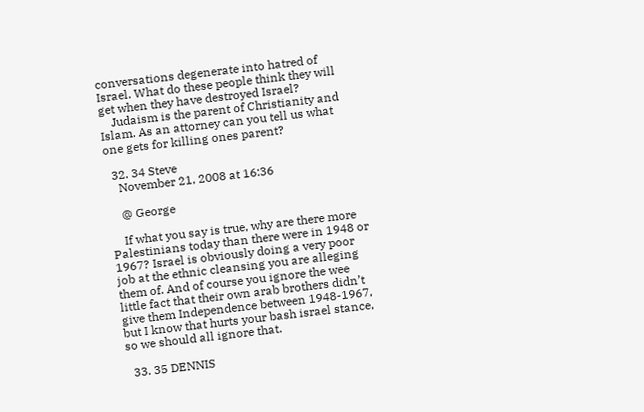conversations degenerate into hatred of Israel. What do these people think they will get when they have destroyed Israel?
    Judaism is the parent of Christianity and Islam. As an attorney can you tell us what one gets for killing ones parent?

  32. 34 Steve
    November 21, 2008 at 16:36

    @ George

    If what you say is true, why are there more Palestinians today than there were in 1948 or 1967? Israel is obviously doing a very poor job at the ethnic cleansing you are alleging them of. And of course you ignore the wee little fact that their own arab brothers didn’t give them Independence between 1948-1967, but I know that hurts your bash israel stance, so we should all ignore that.

  33. 35 DENNIS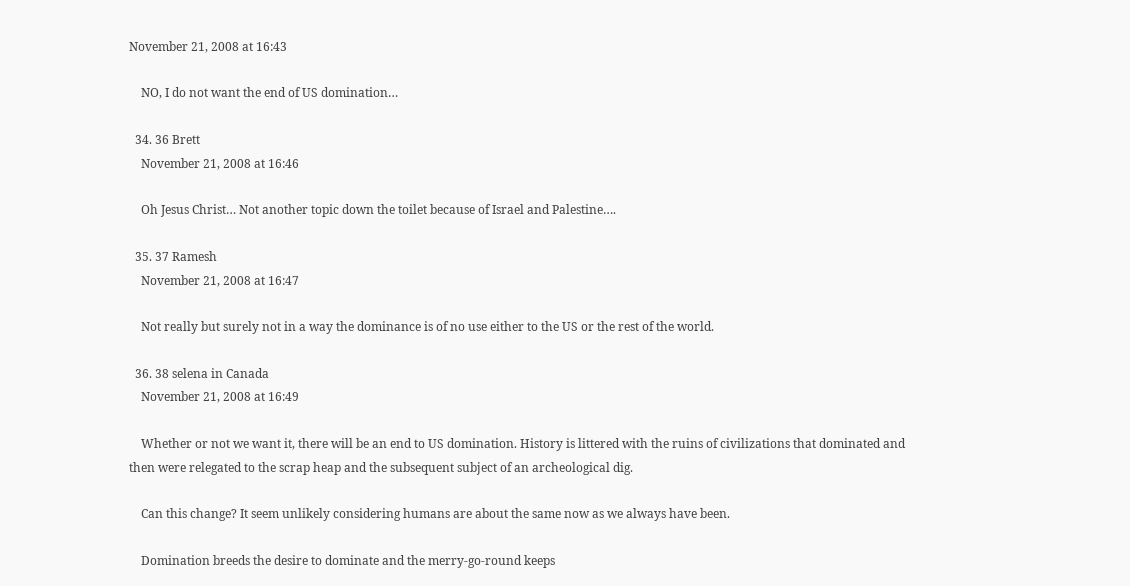November 21, 2008 at 16:43

    NO, I do not want the end of US domination…

  34. 36 Brett
    November 21, 2008 at 16:46

    Oh Jesus Christ… Not another topic down the toilet because of Israel and Palestine….

  35. 37 Ramesh
    November 21, 2008 at 16:47

    Not really but surely not in a way the dominance is of no use either to the US or the rest of the world.

  36. 38 selena in Canada
    November 21, 2008 at 16:49

    Whether or not we want it, there will be an end to US domination. History is littered with the ruins of civilizations that dominated and then were relegated to the scrap heap and the subsequent subject of an archeological dig.

    Can this change? It seem unlikely considering humans are about the same now as we always have been.

    Domination breeds the desire to dominate and the merry-go-round keeps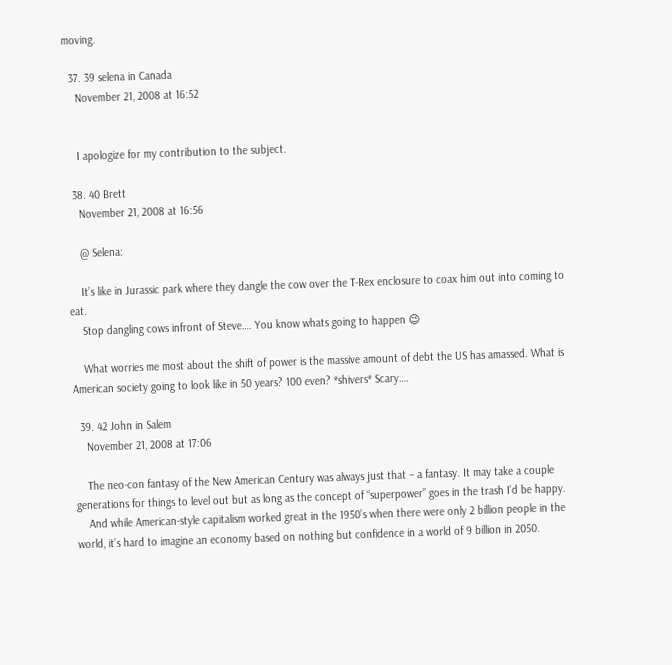moving.

  37. 39 selena in Canada
    November 21, 2008 at 16:52


    I apologize for my contribution to the subject.

  38. 40 Brett
    November 21, 2008 at 16:56

    @ Selena:

    It’s like in Jurassic park where they dangle the cow over the T-Rex enclosure to coax him out into coming to eat.
    Stop dangling cows infront of Steve…. You know whats going to happen 😉

    What worries me most about the shift of power is the massive amount of debt the US has amassed. What is American society going to look like in 50 years? 100 even? *shivers* Scary….

  39. 42 John in Salem
    November 21, 2008 at 17:06

    The neo-con fantasy of the New American Century was always just that – a fantasy. It may take a couple generations for things to level out but as long as the concept of “superpower” goes in the trash I’d be happy.
    And while American-style capitalism worked great in the 1950’s when there were only 2 billion people in the world, it’s hard to imagine an economy based on nothing but confidence in a world of 9 billion in 2050.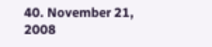40. November 21, 2008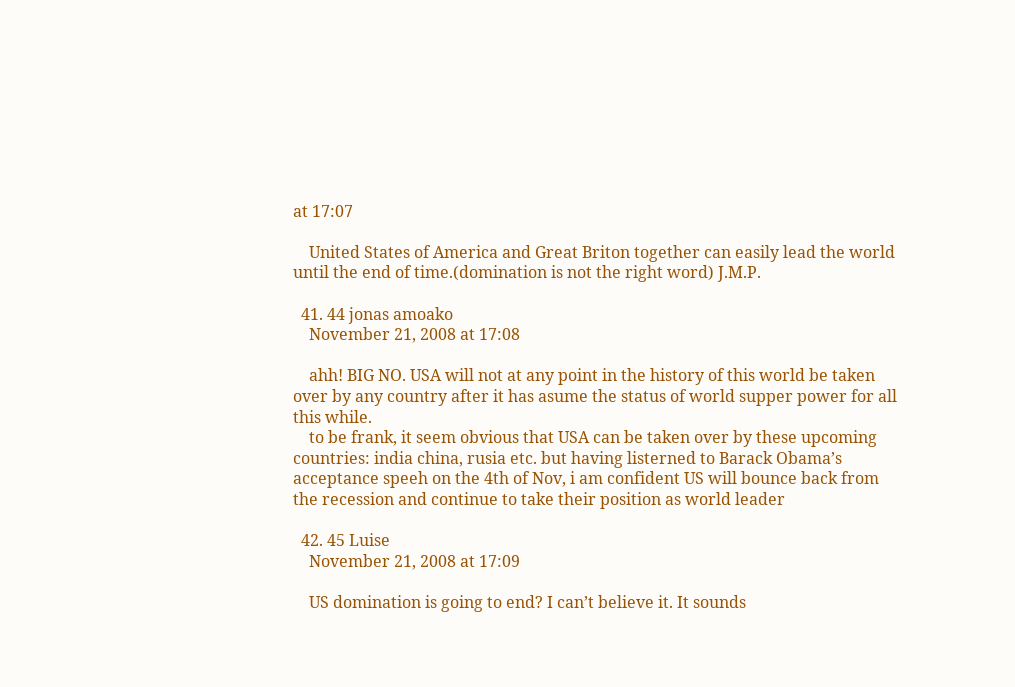at 17:07

    United States of America and Great Briton together can easily lead the world until the end of time.(domination is not the right word) J.M.P.

  41. 44 jonas amoako
    November 21, 2008 at 17:08

    ahh! BIG NO. USA will not at any point in the history of this world be taken over by any country after it has asume the status of world supper power for all this while.
    to be frank, it seem obvious that USA can be taken over by these upcoming countries: india china, rusia etc. but having listerned to Barack Obama’s acceptance speeh on the 4th of Nov, i am confident US will bounce back from the recession and continue to take their position as world leader

  42. 45 Luise
    November 21, 2008 at 17:09

    US domination is going to end? I can’t believe it. It sounds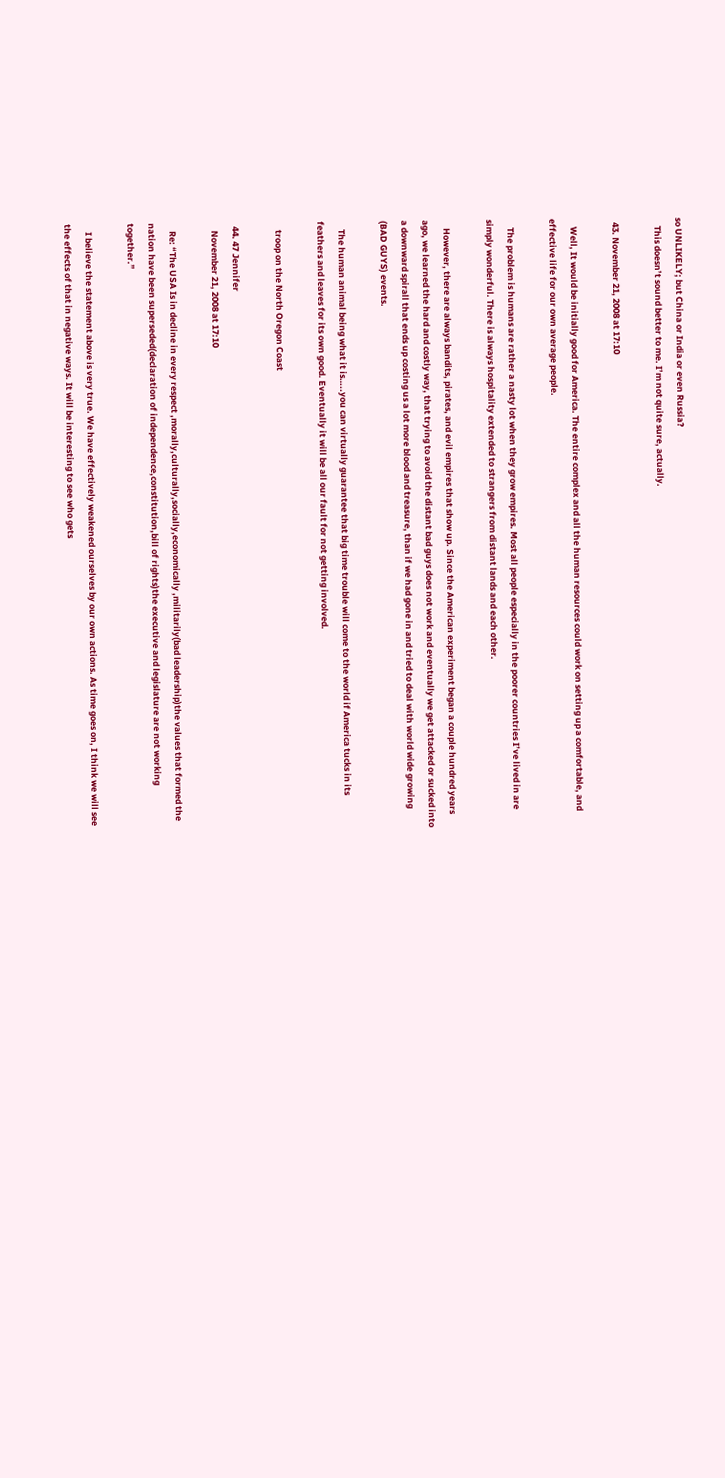so UNLIKELY; but China or India or even Russia?
    This doesn’t sound better to me. I’m not quite sure, actually.

  43. November 21, 2008 at 17:10

    Well, It would be initially good for America. The entire complex and all the human resources could work on setting up a comfortable, and effective life for our own average people.

    The problem is humans are rather a nasty lot when they grow empires. Most all people especially in the poorer countries I’ve lived in are simply wonderful. There is always hospitality extended to strangers from distant lands and each other.

    However, there are always bandits, pirates, and evil empires that show up. Since the American experiment began a couple hundred years ago, we learned the hard and costly way, that trying to avoid the distant bad guys does not work and eventually we get attacked or sucked into a downward spirall that ends up costing us a lot more blood and treasure, than if we had gone in and tried to deal with world wide growing (BAD GUYS) events.

    The human animal being what it is…..you can virtually guarantee that big time trouble will come to the world if America tucks in its feathers and leaves for its own good. Eventually it will be all our fault for not getting involved.

    troop on the North Oregon Coast

  44. 47 Jennifer
    November 21, 2008 at 17:10

    Re: “The USA Is in decline in every respect ,morally,culturally,socially,economically ,militarily(bad leadership)the values that formed the nation have been superseded(declaration of independence,constitution,bill of rights)the executive and legislature are not working together.”

    I believe the statement above is very true. We have effectively weakened ourselves by our own actions. As time goes on, I think we will see the effects of that in negative ways. It will be interesting to see who gets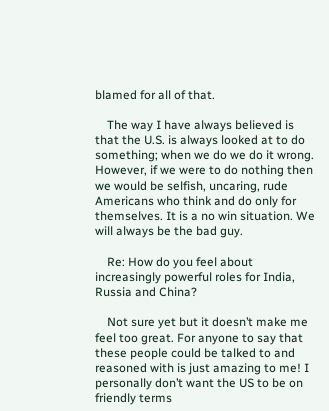blamed for all of that.

    The way I have always believed is that the U.S. is always looked at to do something; when we do we do it wrong. However, if we were to do nothing then we would be selfish, uncaring, rude Americans who think and do only for themselves. It is a no win situation. We will always be the bad guy.

    Re: How do you feel about increasingly powerful roles for India, Russia and China?

    Not sure yet but it doesn’t make me feel too great. For anyone to say that these people could be talked to and reasoned with is just amazing to me! I personally don’t want the US to be on friendly terms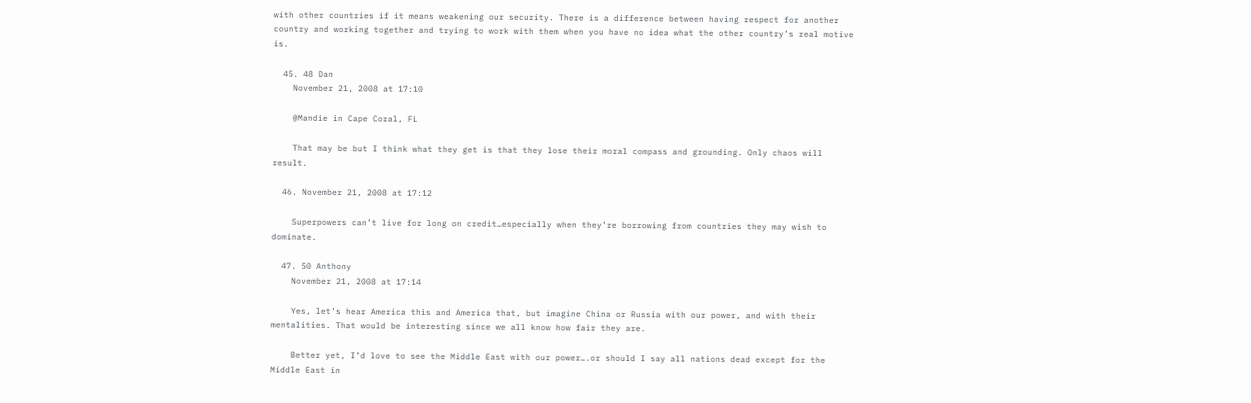with other countries if it means weakening our security. There is a difference between having respect for another country and working together and trying to work with them when you have no idea what the other country’s real motive is.

  45. 48 Dan
    November 21, 2008 at 17:10

    @Mandie in Cape Coral, FL

    That may be but I think what they get is that they lose their moral compass and grounding. Only chaos will result.

  46. November 21, 2008 at 17:12

    Superpowers can’t live for long on credit…especially when they’re borrowing from countries they may wish to dominate.

  47. 50 Anthony
    November 21, 2008 at 17:14

    Yes, let’s hear America this and America that, but imagine China or Russia with our power, and with their mentalities. That would be interesting since we all know how fair they are.

    Better yet, I’d love to see the Middle East with our power….or should I say all nations dead except for the Middle East in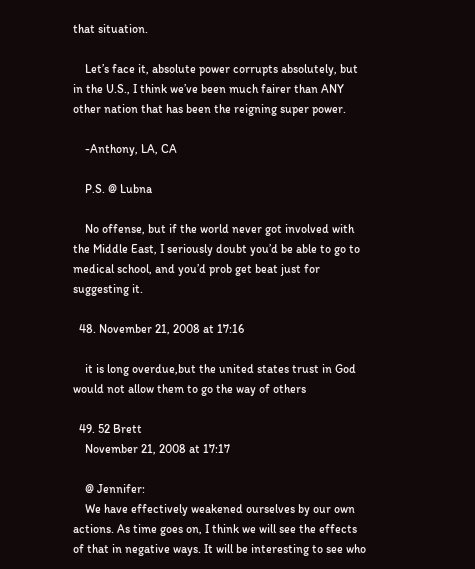that situation.

    Let’s face it, absolute power corrupts absolutely, but in the U.S., I think we’ve been much fairer than ANY other nation that has been the reigning super power.

    -Anthony, LA, CA

    P.S. @ Lubna

    No offense, but if the world never got involved with the Middle East, I seriously doubt you’d be able to go to medical school, and you’d prob get beat just for suggesting it.

  48. November 21, 2008 at 17:16

    it is long overdue,but the united states trust in God would not allow them to go the way of others

  49. 52 Brett
    November 21, 2008 at 17:17

    @ Jennifer:
    We have effectively weakened ourselves by our own actions. As time goes on, I think we will see the effects of that in negative ways. It will be interesting to see who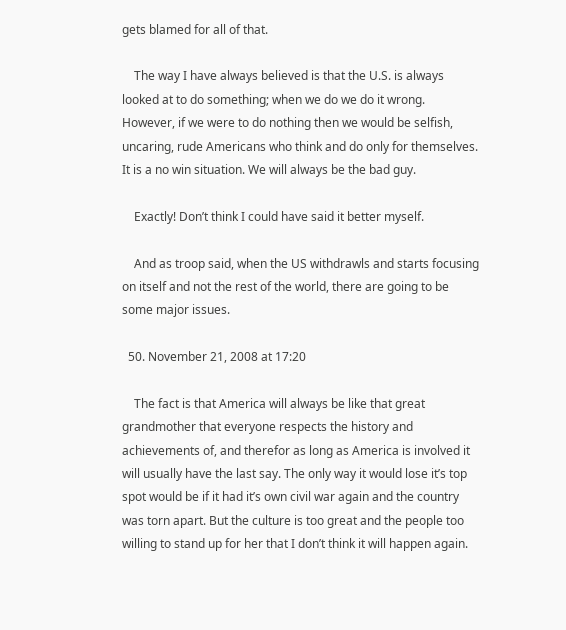gets blamed for all of that.

    The way I have always believed is that the U.S. is always looked at to do something; when we do we do it wrong. However, if we were to do nothing then we would be selfish, uncaring, rude Americans who think and do only for themselves. It is a no win situation. We will always be the bad guy.

    Exactly! Don’t think I could have said it better myself.

    And as troop said, when the US withdrawls and starts focusing on itself and not the rest of the world, there are going to be some major issues.

  50. November 21, 2008 at 17:20

    The fact is that America will always be like that great grandmother that everyone respects the history and achievements of, and therefor as long as America is involved it will usually have the last say. The only way it would lose it’s top spot would be if it had it’s own civil war again and the country was torn apart. But the culture is too great and the people too willing to stand up for her that I don’t think it will happen again.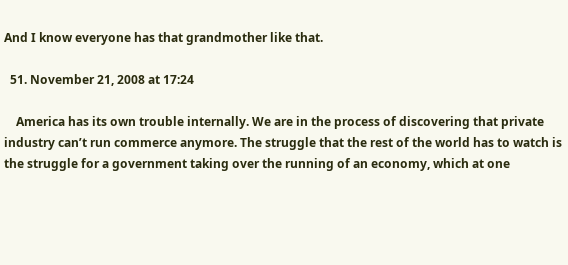And I know everyone has that grandmother like that.

  51. November 21, 2008 at 17:24

    America has its own trouble internally. We are in the process of discovering that private industry can’t run commerce anymore. The struggle that the rest of the world has to watch is the struggle for a government taking over the running of an economy, which at one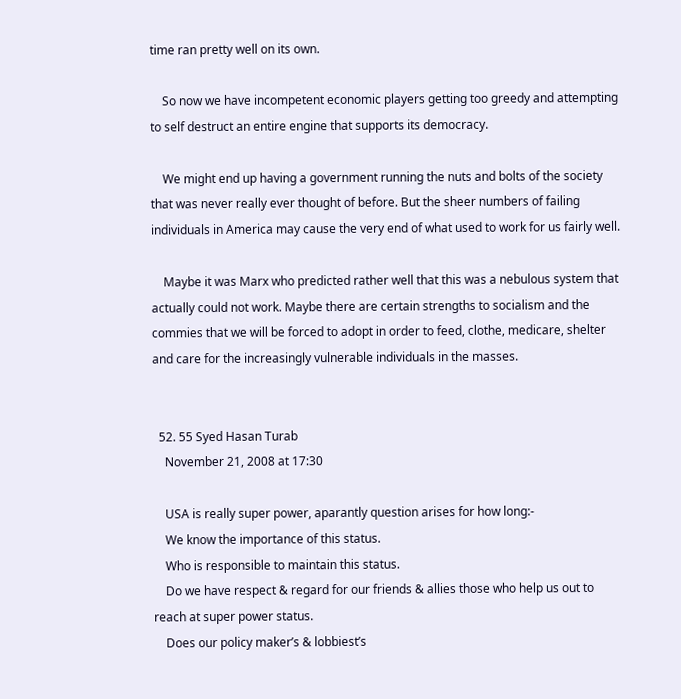time ran pretty well on its own.

    So now we have incompetent economic players getting too greedy and attempting to self destruct an entire engine that supports its democracy.

    We might end up having a government running the nuts and bolts of the society that was never really ever thought of before. But the sheer numbers of failing individuals in America may cause the very end of what used to work for us fairly well.

    Maybe it was Marx who predicted rather well that this was a nebulous system that actually could not work. Maybe there are certain strengths to socialism and the commies that we will be forced to adopt in order to feed, clothe, medicare, shelter and care for the increasingly vulnerable individuals in the masses.


  52. 55 Syed Hasan Turab
    November 21, 2008 at 17:30

    USA is really super power, aparantly question arises for how long:-
    We know the importance of this status.
    Who is responsible to maintain this status.
    Do we have respect & regard for our friends & allies those who help us out to reach at super power status.
    Does our policy maker’s & lobbiest’s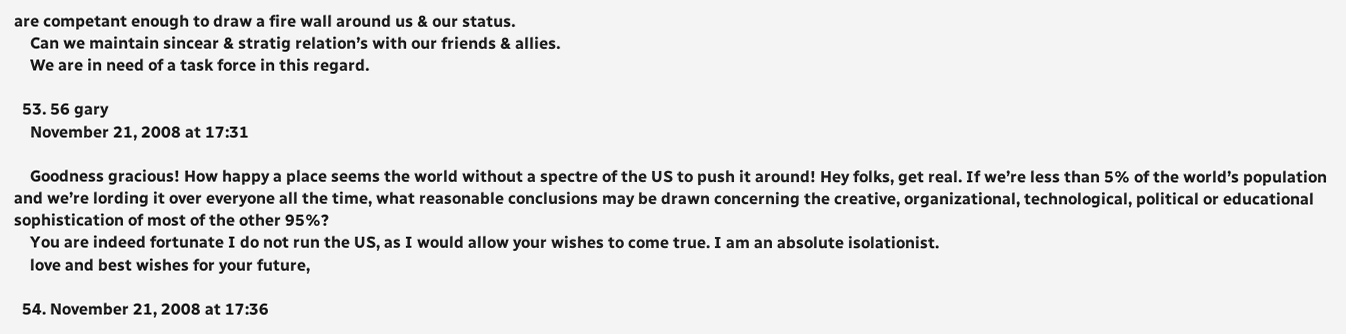are competant enough to draw a fire wall around us & our status.
    Can we maintain sincear & stratig relation’s with our friends & allies.
    We are in need of a task force in this regard.

  53. 56 gary
    November 21, 2008 at 17:31

    Goodness gracious! How happy a place seems the world without a spectre of the US to push it around! Hey folks, get real. If we’re less than 5% of the world’s population and we’re lording it over everyone all the time, what reasonable conclusions may be drawn concerning the creative, organizational, technological, political or educational sophistication of most of the other 95%?
    You are indeed fortunate I do not run the US, as I would allow your wishes to come true. I am an absolute isolationist.
    love and best wishes for your future,

  54. November 21, 2008 at 17:36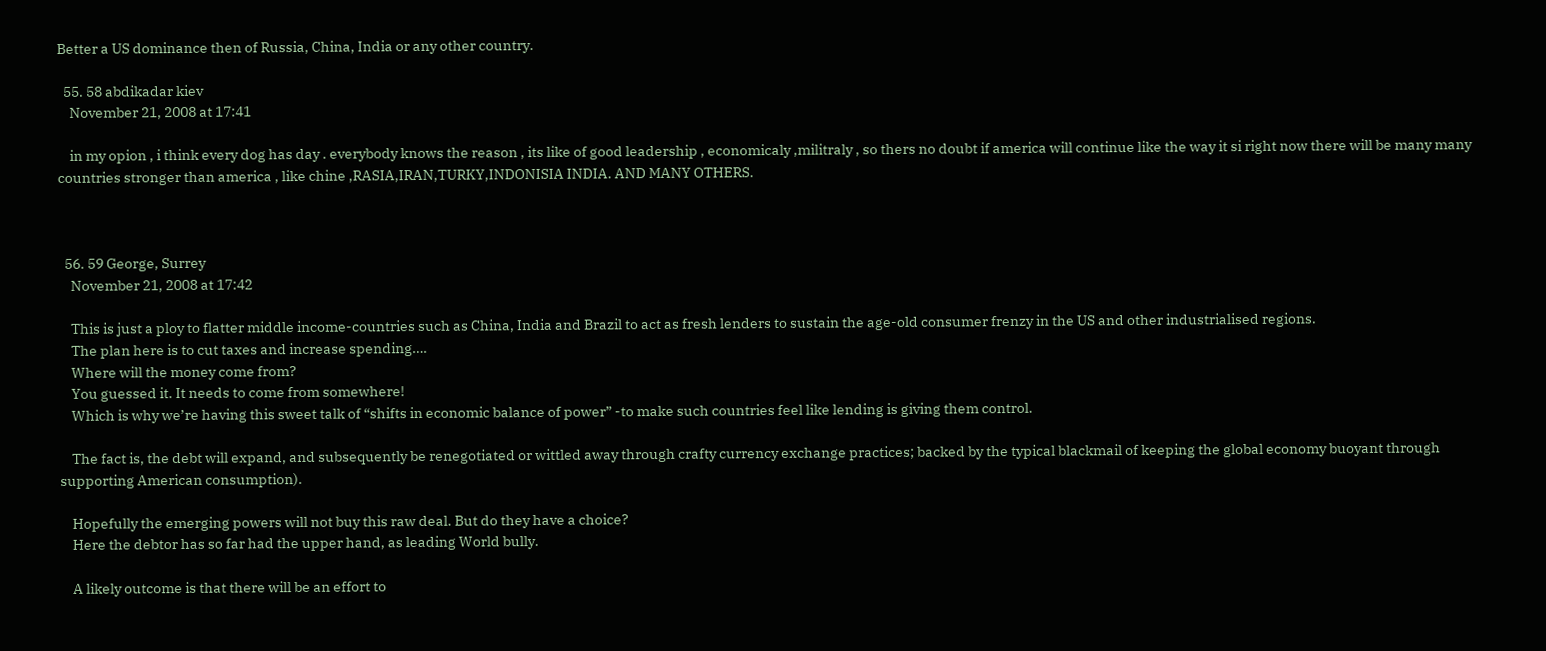Better a US dominance then of Russia, China, India or any other country.

  55. 58 abdikadar kiev
    November 21, 2008 at 17:41

    in my opion , i think every dog has day . everybody knows the reason , its like of good leadership , economicaly ,militraly , so thers no doubt if america will continue like the way it si right now there will be many many countries stronger than america , like chine ,RASIA,IRAN,TURKY,INDONISIA INDIA. AND MANY OTHERS.



  56. 59 George, Surrey
    November 21, 2008 at 17:42

    This is just a ploy to flatter middle income-countries such as China, India and Brazil to act as fresh lenders to sustain the age-old consumer frenzy in the US and other industrialised regions.
    The plan here is to cut taxes and increase spending….
    Where will the money come from?
    You guessed it. It needs to come from somewhere!
    Which is why we’re having this sweet talk of “shifts in economic balance of power” -to make such countries feel like lending is giving them control.

    The fact is, the debt will expand, and subsequently be renegotiated or wittled away through crafty currency exchange practices; backed by the typical blackmail of keeping the global economy buoyant through supporting American consumption).

    Hopefully the emerging powers will not buy this raw deal. But do they have a choice?
    Here the debtor has so far had the upper hand, as leading World bully.

    A likely outcome is that there will be an effort to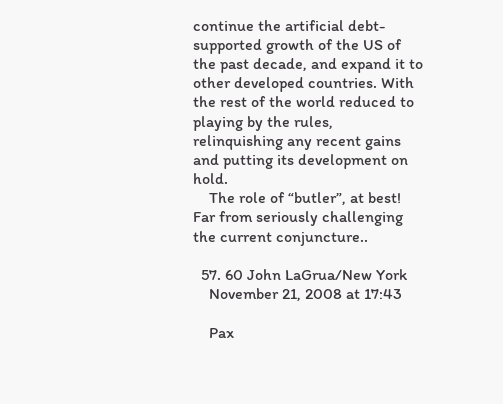continue the artificial debt-supported growth of the US of the past decade, and expand it to other developed countries. With the rest of the world reduced to playing by the rules, relinquishing any recent gains and putting its development on hold.
    The role of “butler”, at best! Far from seriously challenging the current conjuncture..

  57. 60 John LaGrua/New York
    November 21, 2008 at 17:43

    Pax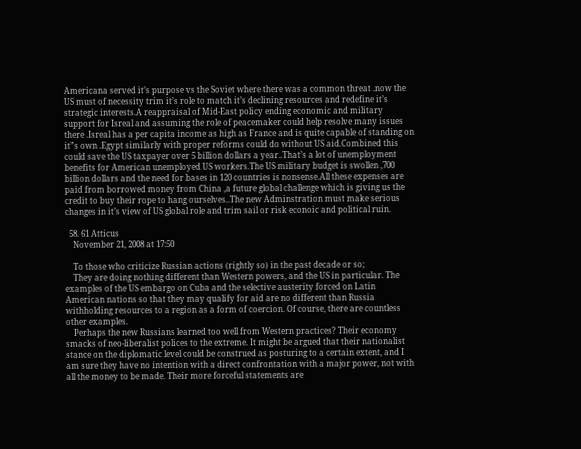Americana served it’s purpose vs the Soviet where there was a common threat .now the US must of necessity trim it’s role to match it’s declining resources and redefine it’s strategic interests.A reappraisal of Mid-East policy ending economic and military support for Isreal and assuming the role of peacemaker could help resolve many issues there .Isreal has a per capita income as high as France and is quite capable of standing on it”s own .Egypt similarly with proper reforms could do without US aid.Combined this could save the US taxpayer over 5 billion dollars a year..That’s a lot of unemployment benefits for American unemployed US workers.The US military budget is swollen ,700 billion dollars and the need for bases in 120 countries is nonsense.All these expenses are paid from borrowed money from China ,a future global challenge which is giving us the credit to buy their rope to hang ourselves..The new Adminstration must make serious changes in it’s view of US global role and trim sail or risk econoic and political ruin.

  58. 61 Atticus
    November 21, 2008 at 17:50

    To those who criticize Russian actions (rightly so) in the past decade or so;
    They are doing nothing different than Western powers, and the US in particular. The examples of the US embargo on Cuba and the selective austerity forced on Latin American nations so that they may qualify for aid are no different than Russia withholding resources to a region as a form of coercion. Of course, there are countless other examples.
    Perhaps the new Russians learned too well from Western practices? Their economy smacks of neo-liberalist polices to the extreme. It might be argued that their nationalist stance on the diplomatic level could be construed as posturing to a certain extent, and I am sure they have no intention with a direct confrontation with a major power, not with all the money to be made. Their more forceful statements are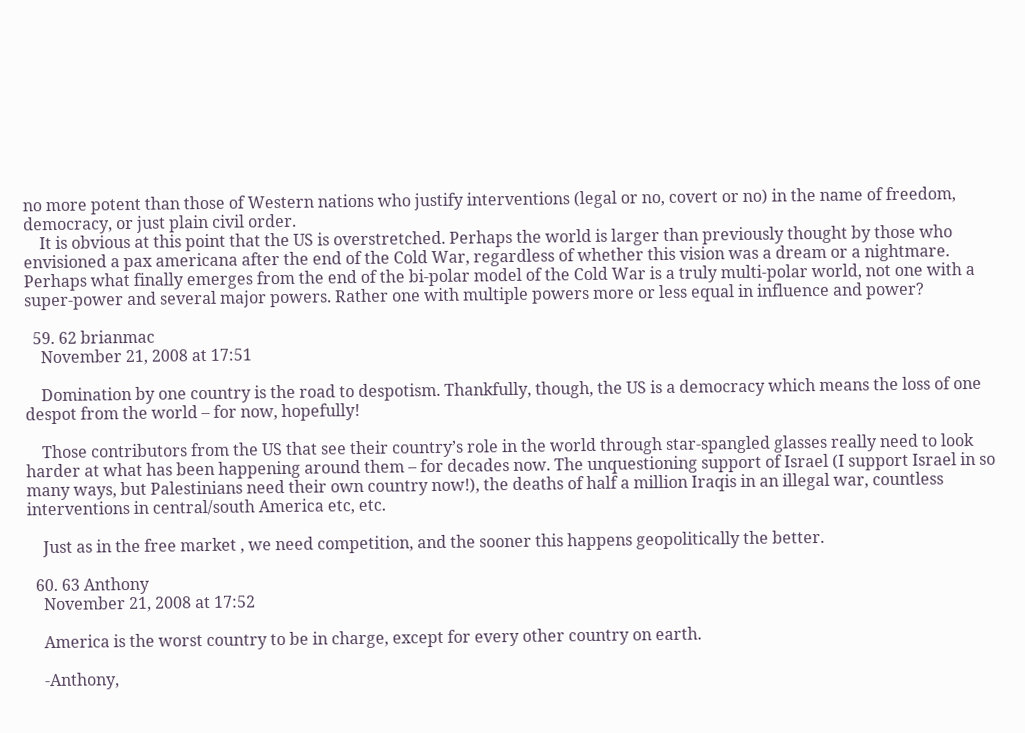no more potent than those of Western nations who justify interventions (legal or no, covert or no) in the name of freedom, democracy, or just plain civil order.
    It is obvious at this point that the US is overstretched. Perhaps the world is larger than previously thought by those who envisioned a pax americana after the end of the Cold War, regardless of whether this vision was a dream or a nightmare. Perhaps what finally emerges from the end of the bi-polar model of the Cold War is a truly multi-polar world, not one with a super-power and several major powers. Rather one with multiple powers more or less equal in influence and power?

  59. 62 brianmac
    November 21, 2008 at 17:51

    Domination by one country is the road to despotism. Thankfully, though, the US is a democracy which means the loss of one despot from the world – for now, hopefully!

    Those contributors from the US that see their country’s role in the world through star-spangled glasses really need to look harder at what has been happening around them – for decades now. The unquestioning support of Israel (I support Israel in so many ways, but Palestinians need their own country now!), the deaths of half a million Iraqis in an illegal war, countless interventions in central/south America etc, etc.

    Just as in the free market , we need competition, and the sooner this happens geopolitically the better.

  60. 63 Anthony
    November 21, 2008 at 17:52

    America is the worst country to be in charge, except for every other country on earth.

    -Anthony,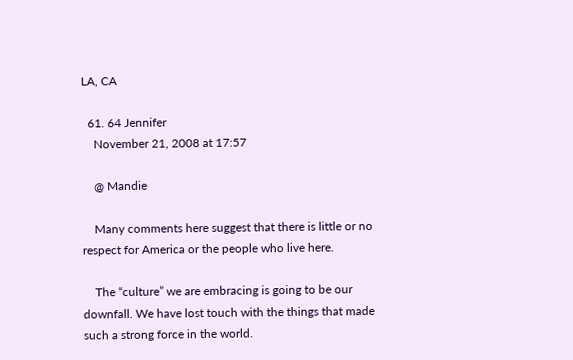LA, CA

  61. 64 Jennifer
    November 21, 2008 at 17:57

    @ Mandie

    Many comments here suggest that there is little or no respect for America or the people who live here.

    The “culture” we are embracing is going to be our downfall. We have lost touch with the things that made such a strong force in the world.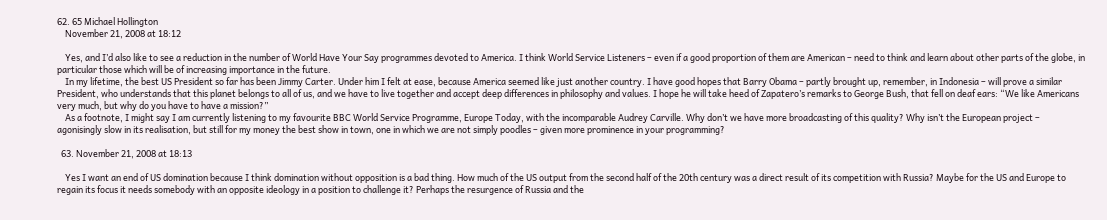62. 65 Michael Hollington
    November 21, 2008 at 18:12

    Yes, and I’d also like to see a reduction in the number of World Have Your Say programmes devoted to America. I think World Service Listeners – even if a good proportion of them are American – need to think and learn about other parts of the globe, in particular those which will be of increasing importance in the future.
    In my lifetime, the best US President so far has been Jimmy Carter. Under him I felt at ease, because America seemed like just another country. I have good hopes that Barry Obama – partly brought up, remember, in Indonesia – will prove a similar President, who understands that this planet belongs to all of us, and we have to live together and accept deep differences in philosophy and values. I hope he will take heed of Zapatero’s remarks to George Bush, that fell on deaf ears: “We like Americans very much, but why do you have to have a mission?”
    As a footnote, I might say I am currently listening to my favourite BBC World Service Programme, Europe Today, with the incomparable Audrey Carville. Why don’t we have more broadcasting of this quality? Why isn’t the European project – agonisingly slow in its realisation, but still for my money the best show in town, one in which we are not simply poodles – given more prominence in your programming?

  63. November 21, 2008 at 18:13

    Yes I want an end of US domination because I think domination without opposition is a bad thing. How much of the US output from the second half of the 20th century was a direct result of its competition with Russia? Maybe for the US and Europe to regain its focus it needs somebody with an opposite ideology in a position to challenge it? Perhaps the resurgence of Russia and the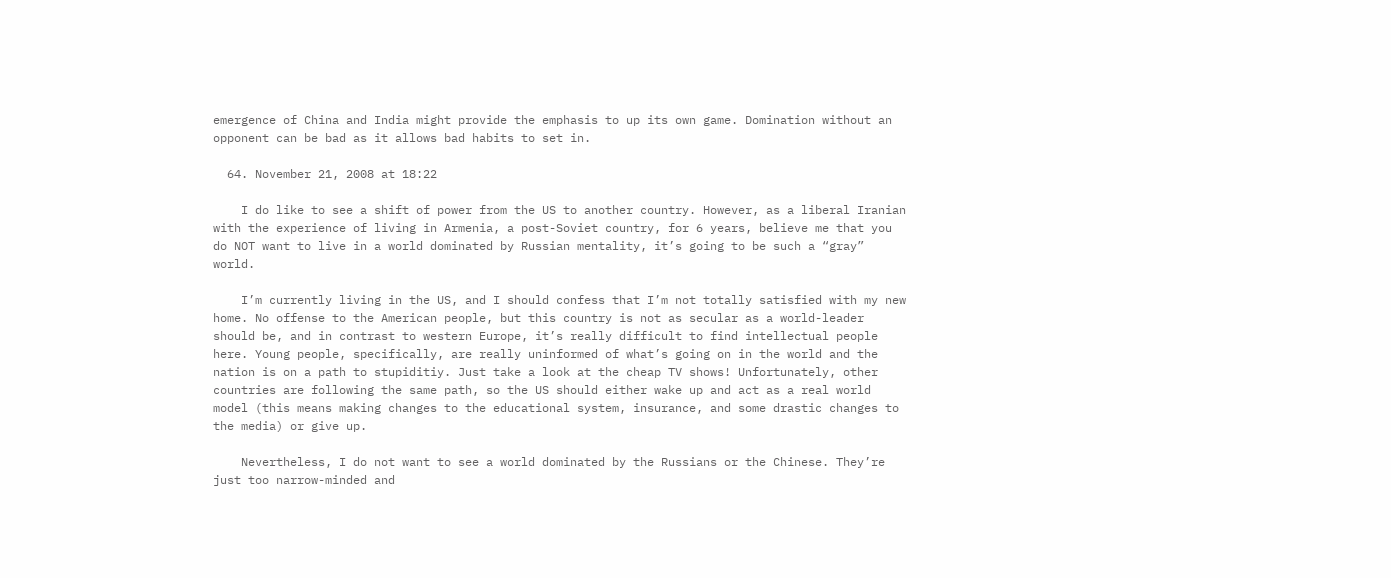emergence of China and India might provide the emphasis to up its own game. Domination without an opponent can be bad as it allows bad habits to set in.

  64. November 21, 2008 at 18:22

    I do like to see a shift of power from the US to another country. However, as a liberal Iranian with the experience of living in Armenia, a post-Soviet country, for 6 years, believe me that you do NOT want to live in a world dominated by Russian mentality, it’s going to be such a “gray” world.

    I’m currently living in the US, and I should confess that I’m not totally satisfied with my new home. No offense to the American people, but this country is not as secular as a world-leader should be, and in contrast to western Europe, it’s really difficult to find intellectual people here. Young people, specifically, are really uninformed of what’s going on in the world and the nation is on a path to stupiditiy. Just take a look at the cheap TV shows! Unfortunately, other countries are following the same path, so the US should either wake up and act as a real world model (this means making changes to the educational system, insurance, and some drastic changes to the media) or give up.

    Nevertheless, I do not want to see a world dominated by the Russians or the Chinese. They’re just too narrow-minded and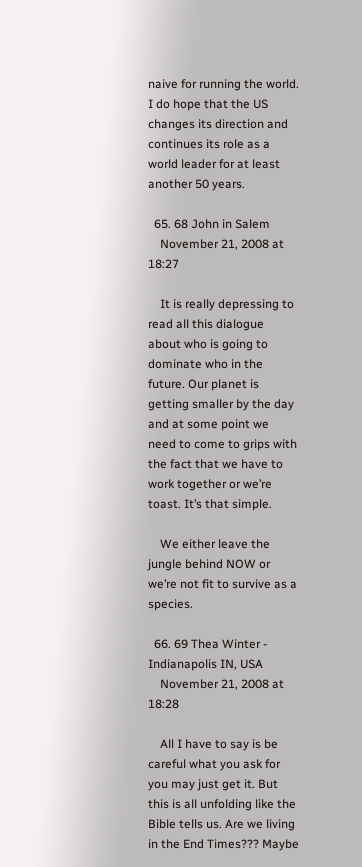naive for running the world. I do hope that the US changes its direction and continues its role as a world leader for at least another 50 years.

  65. 68 John in Salem
    November 21, 2008 at 18:27

    It is really depressing to read all this dialogue about who is going to dominate who in the future. Our planet is getting smaller by the day and at some point we need to come to grips with the fact that we have to work together or we’re toast. It’s that simple.

    We either leave the jungle behind NOW or we’re not fit to survive as a species.

  66. 69 Thea Winter - Indianapolis IN, USA
    November 21, 2008 at 18:28

    All I have to say is be careful what you ask for you may just get it. But this is all unfolding like the Bible tells us. Are we living in the End Times??? Maybe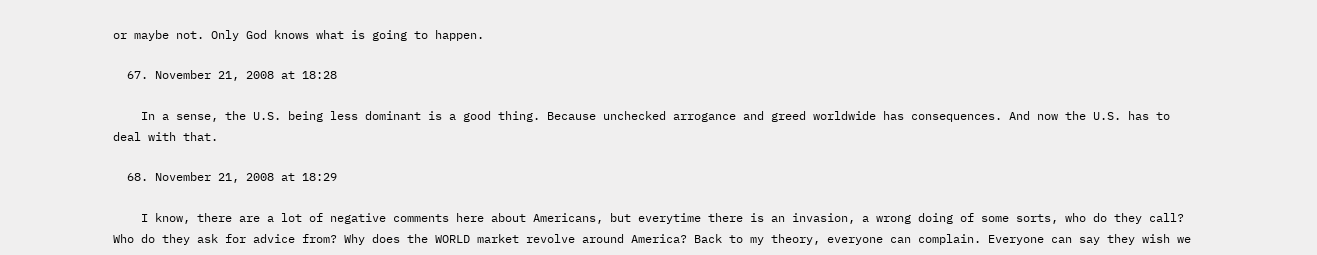or maybe not. Only God knows what is going to happen.

  67. November 21, 2008 at 18:28

    In a sense, the U.S. being less dominant is a good thing. Because unchecked arrogance and greed worldwide has consequences. And now the U.S. has to deal with that.

  68. November 21, 2008 at 18:29

    I know, there are a lot of negative comments here about Americans, but everytime there is an invasion, a wrong doing of some sorts, who do they call? Who do they ask for advice from? Why does the WORLD market revolve around America? Back to my theory, everyone can complain. Everyone can say they wish we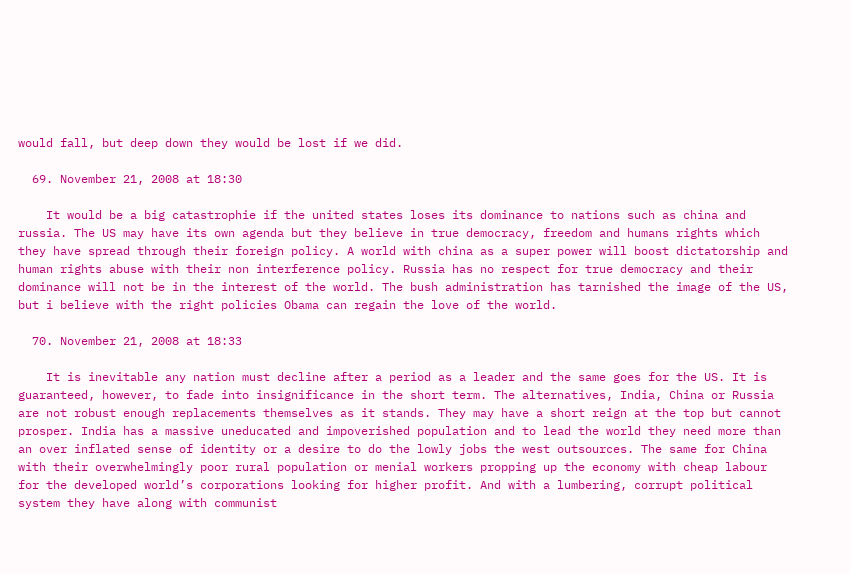would fall, but deep down they would be lost if we did.

  69. November 21, 2008 at 18:30

    It would be a big catastrophie if the united states loses its dominance to nations such as china and russia. The US may have its own agenda but they believe in true democracy, freedom and humans rights which they have spread through their foreign policy. A world with china as a super power will boost dictatorship and human rights abuse with their non interference policy. Russia has no respect for true democracy and their dominance will not be in the interest of the world. The bush administration has tarnished the image of the US, but i believe with the right policies Obama can regain the love of the world.

  70. November 21, 2008 at 18:33

    It is inevitable any nation must decline after a period as a leader and the same goes for the US. It is guaranteed, however, to fade into insignificance in the short term. The alternatives, India, China or Russia are not robust enough replacements themselves as it stands. They may have a short reign at the top but cannot prosper. India has a massive uneducated and impoverished population and to lead the world they need more than an over inflated sense of identity or a desire to do the lowly jobs the west outsources. The same for China with their overwhelmingly poor rural population or menial workers propping up the economy with cheap labour for the developed world’s corporations looking for higher profit. And with a lumbering, corrupt political system they have along with communist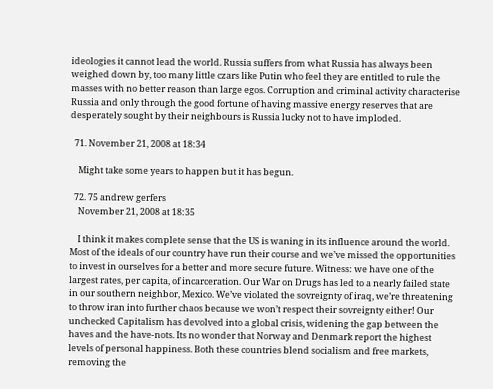ideologies it cannot lead the world. Russia suffers from what Russia has always been weighed down by, too many little czars like Putin who feel they are entitled to rule the masses with no better reason than large egos. Corruption and criminal activity characterise Russia and only through the good fortune of having massive energy reserves that are desperately sought by their neighbours is Russia lucky not to have imploded.

  71. November 21, 2008 at 18:34

    Might take some years to happen but it has begun.

  72. 75 andrew gerfers
    November 21, 2008 at 18:35

    I think it makes complete sense that the US is waning in its influence around the world. Most of the ideals of our country have run their course and we’ve missed the opportunities to invest in ourselves for a better and more secure future. Witness: we have one of the largest rates, per capita, of incarceration. Our War on Drugs has led to a nearly failed state in our southern neighbor, Mexico. We’ve violated the sovreignty of iraq, we’re threatening to throw iran into further chaos because we won’t respect their sovreignty either! Our unchecked Capitalism has devolved into a global crisis, widening the gap between the haves and the have-nots. Its no wonder that Norway and Denmark report the highest levels of personal happiness. Both these countries blend socialism and free markets, removing the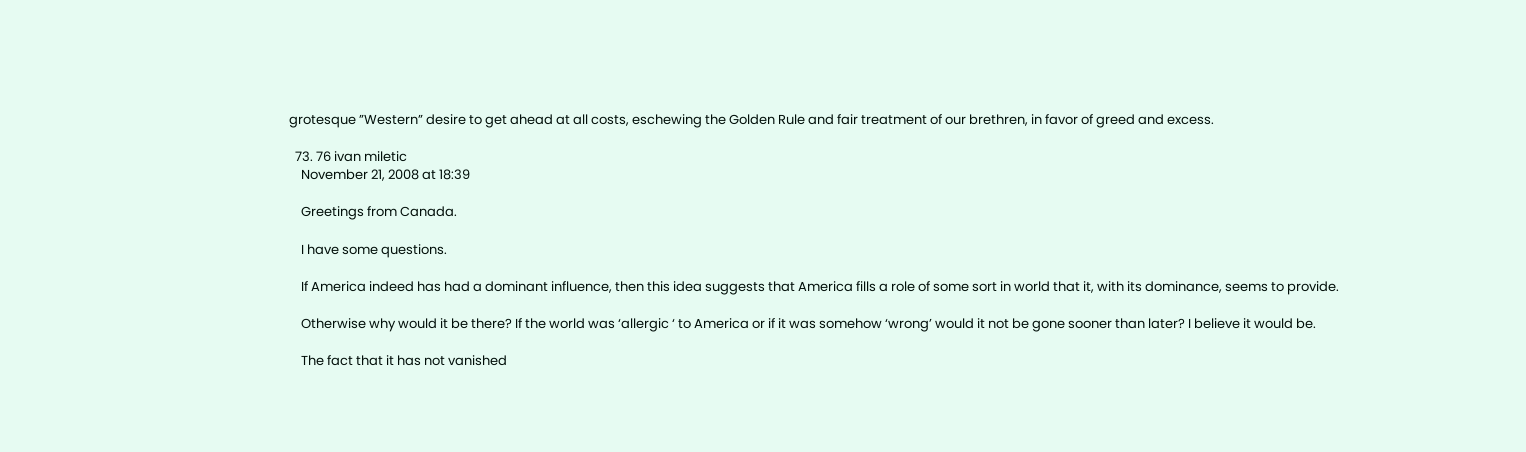grotesque ”Western” desire to get ahead at all costs, eschewing the Golden Rule and fair treatment of our brethren, in favor of greed and excess.

  73. 76 ivan miletic
    November 21, 2008 at 18:39

    Greetings from Canada.

    I have some questions.

    If America indeed has had a dominant influence, then this idea suggests that America fills a role of some sort in world that it, with its dominance, seems to provide.

    Otherwise why would it be there? If the world was ‘allergic ‘ to America or if it was somehow ‘wrong’ would it not be gone sooner than later? I believe it would be.

    The fact that it has not vanished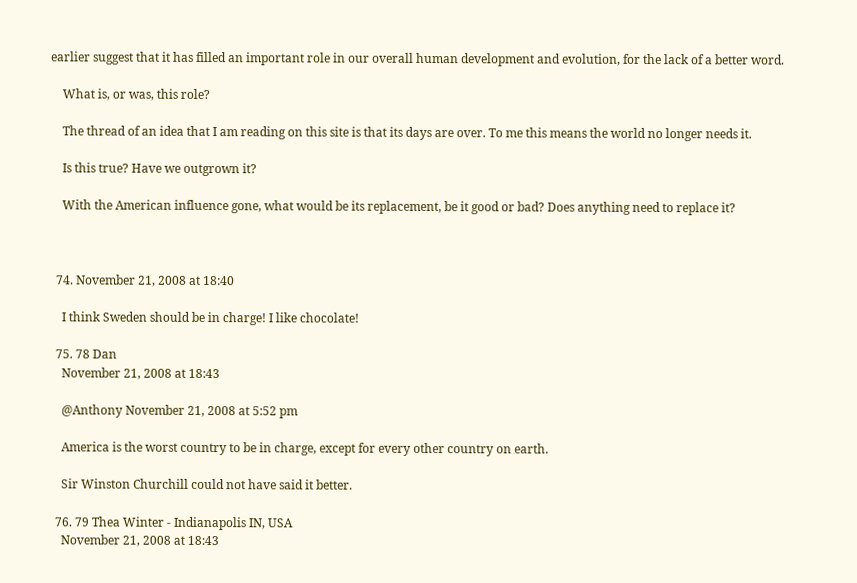earlier suggest that it has filled an important role in our overall human development and evolution, for the lack of a better word.

    What is, or was, this role?

    The thread of an idea that I am reading on this site is that its days are over. To me this means the world no longer needs it.

    Is this true? Have we outgrown it?

    With the American influence gone, what would be its replacement, be it good or bad? Does anything need to replace it?



  74. November 21, 2008 at 18:40

    I think Sweden should be in charge! I like chocolate!

  75. 78 Dan
    November 21, 2008 at 18:43

    @Anthony November 21, 2008 at 5:52 pm

    America is the worst country to be in charge, except for every other country on earth.

    Sir Winston Churchill could not have said it better.

  76. 79 Thea Winter - Indianapolis IN, USA
    November 21, 2008 at 18:43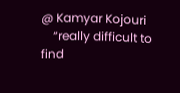@ Kamyar Kojouri
    “really difficult to find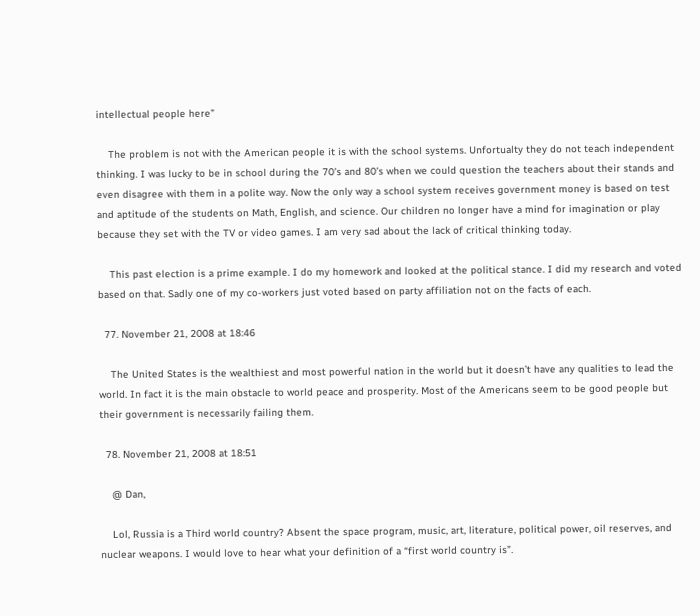intellectual people here”

    The problem is not with the American people it is with the school systems. Unfortualty they do not teach independent thinking. I was lucky to be in school during the 70’s and 80’s when we could question the teachers about their stands and even disagree with them in a polite way. Now the only way a school system receives government money is based on test and aptitude of the students on Math, English, and science. Our children no longer have a mind for imagination or play because they set with the TV or video games. I am very sad about the lack of critical thinking today.

    This past election is a prime example. I do my homework and looked at the political stance. I did my research and voted based on that. Sadly one of my co-workers just voted based on party affiliation not on the facts of each.

  77. November 21, 2008 at 18:46

    The United States is the wealthiest and most powerful nation in the world but it doesn’t have any qualities to lead the world. In fact it is the main obstacle to world peace and prosperity. Most of the Americans seem to be good people but their government is necessarily failing them.

  78. November 21, 2008 at 18:51

    @ Dan,

    Lol, Russia is a Third world country? Absent the space program, music, art, literature, political power, oil reserves, and nuclear weapons. I would love to hear what your definition of a “first world country is”.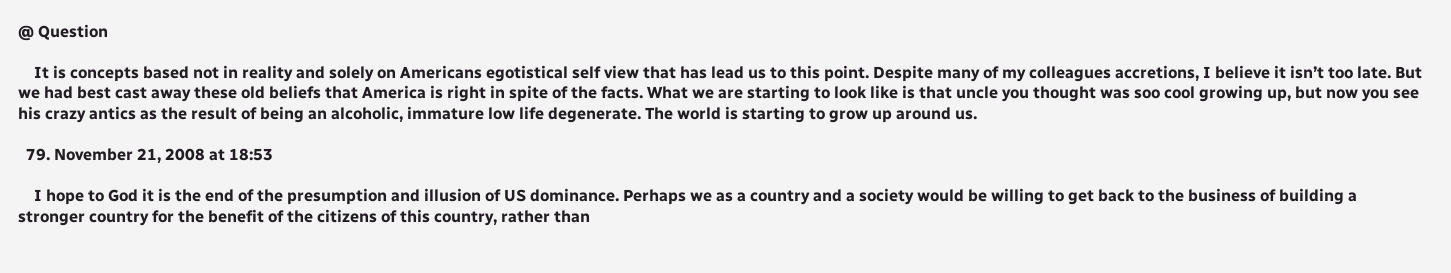@ Question

    It is concepts based not in reality and solely on Americans egotistical self view that has lead us to this point. Despite many of my colleagues accretions, I believe it isn’t too late. But we had best cast away these old beliefs that America is right in spite of the facts. What we are starting to look like is that uncle you thought was soo cool growing up, but now you see his crazy antics as the result of being an alcoholic, immature low life degenerate. The world is starting to grow up around us.

  79. November 21, 2008 at 18:53

    I hope to God it is the end of the presumption and illusion of US dominance. Perhaps we as a country and a society would be willing to get back to the business of building a stronger country for the benefit of the citizens of this country, rather than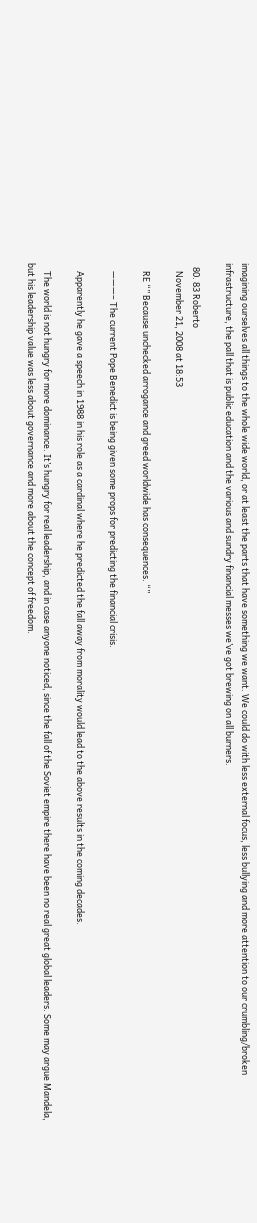imagining ourselves all things to the whole wide world, or at least the parts that have something we want. We could do with less external focus, less bullying and more attention to our crumbling/broken infrastructure, the pall that is public education and the various and sundry financial messes we’ve got brewing on all burners.

  80. 83 Roberto
    November 21, 2008 at 18:53

    RE “” Because unchecked arrogance and greed worldwide has consequences. “”

    ———– The current Pope Benedict is being given some props for predicting the financial crisis.

    Apparently he gave a speech in 1988 in his role as a cardinal where he predicted the fall away from morality would lead to the above results in the coming decades.

    The world is not hungry for more dominance. It’s hungry for real leadership, and in case anyone noticed, since the fall of the Soviet empire there have been no real great global leaders. Some may argue Mandela, but his leadership value was less about governance and more about the concept of freedom.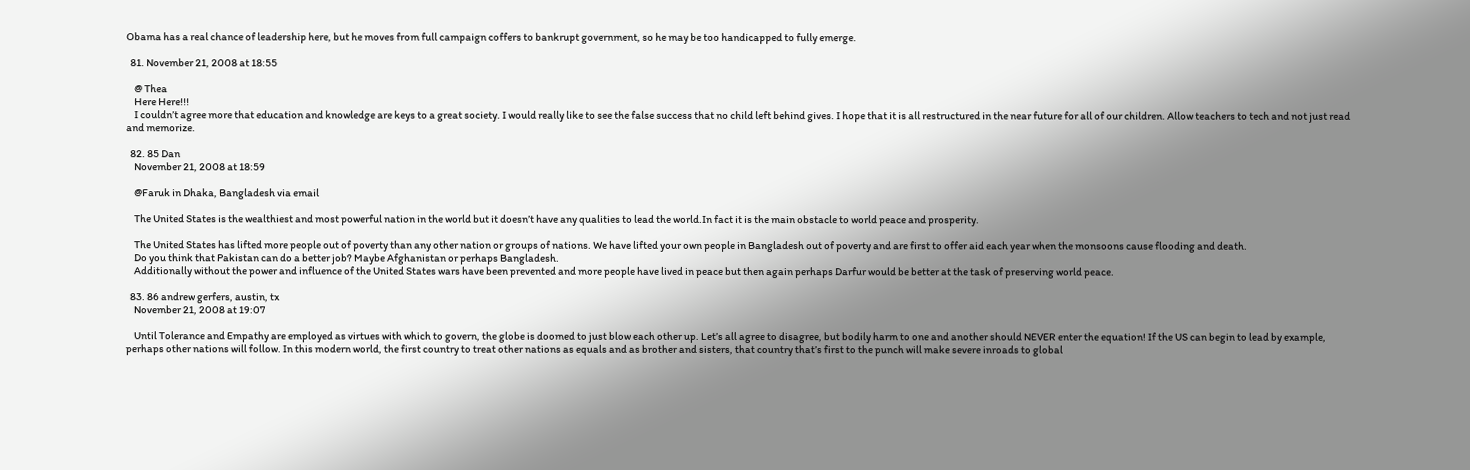Obama has a real chance of leadership here, but he moves from full campaign coffers to bankrupt government, so he may be too handicapped to fully emerge.

  81. November 21, 2008 at 18:55

    @ Thea
    Here Here!!!
    I couldn’t agree more that education and knowledge are keys to a great society. I would really like to see the false success that no child left behind gives. I hope that it is all restructured in the near future for all of our children. Allow teachers to tech and not just read and memorize.

  82. 85 Dan
    November 21, 2008 at 18:59

    @Faruk in Dhaka, Bangladesh via email

    The United States is the wealthiest and most powerful nation in the world but it doesn’t have any qualities to lead the world.In fact it is the main obstacle to world peace and prosperity.

    The United States has lifted more people out of poverty than any other nation or groups of nations. We have lifted your own people in Bangladesh out of poverty and are first to offer aid each year when the monsoons cause flooding and death.
    Do you think that Pakistan can do a better job? Maybe Afghanistan or perhaps Bangladesh.
    Additionally without the power and influence of the United States wars have been prevented and more people have lived in peace but then again perhaps Darfur would be better at the task of preserving world peace.

  83. 86 andrew gerfers, austin, tx
    November 21, 2008 at 19:07

    Until Tolerance and Empathy are employed as virtues with which to govern, the globe is doomed to just blow each other up. Let’s all agree to disagree, but bodily harm to one and another should NEVER enter the equation! If the US can begin to lead by example, perhaps other nations will follow. In this modern world, the first country to treat other nations as equals and as brother and sisters, that country that’s first to the punch will make severe inroads to global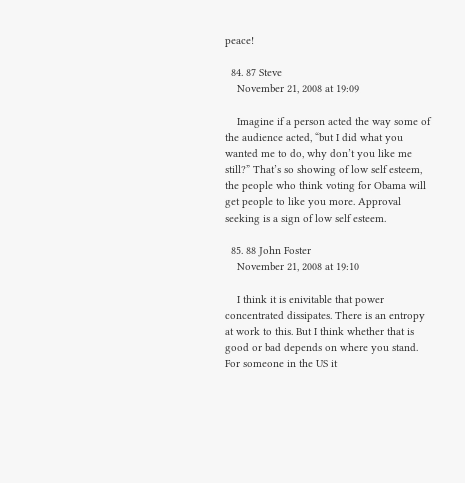peace!

  84. 87 Steve
    November 21, 2008 at 19:09

    Imagine if a person acted the way some of the audience acted, “but I did what you wanted me to do, why don’t you like me still?” That’s so showing of low self esteem, the people who think voting for Obama will get people to like you more. Approval seeking is a sign of low self esteem.

  85. 88 John Foster
    November 21, 2008 at 19:10

    I think it is enivitable that power concentrated dissipates. There is an entropy at work to this. But I think whether that is good or bad depends on where you stand. For someone in the US it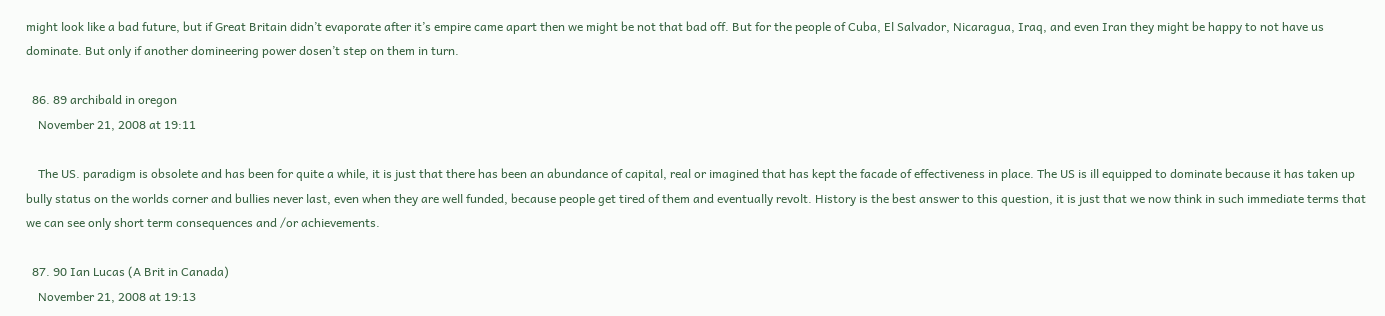might look like a bad future, but if Great Britain didn’t evaporate after it’s empire came apart then we might be not that bad off. But for the people of Cuba, El Salvador, Nicaragua, Iraq, and even Iran they might be happy to not have us dominate. But only if another domineering power dosen’t step on them in turn.

  86. 89 archibald in oregon
    November 21, 2008 at 19:11

    The US. paradigm is obsolete and has been for quite a while, it is just that there has been an abundance of capital, real or imagined that has kept the facade of effectiveness in place. The US is ill equipped to dominate because it has taken up bully status on the worlds corner and bullies never last, even when they are well funded, because people get tired of them and eventually revolt. History is the best answer to this question, it is just that we now think in such immediate terms that we can see only short term consequences and /or achievements.

  87. 90 Ian Lucas (A Brit in Canada)
    November 21, 2008 at 19:13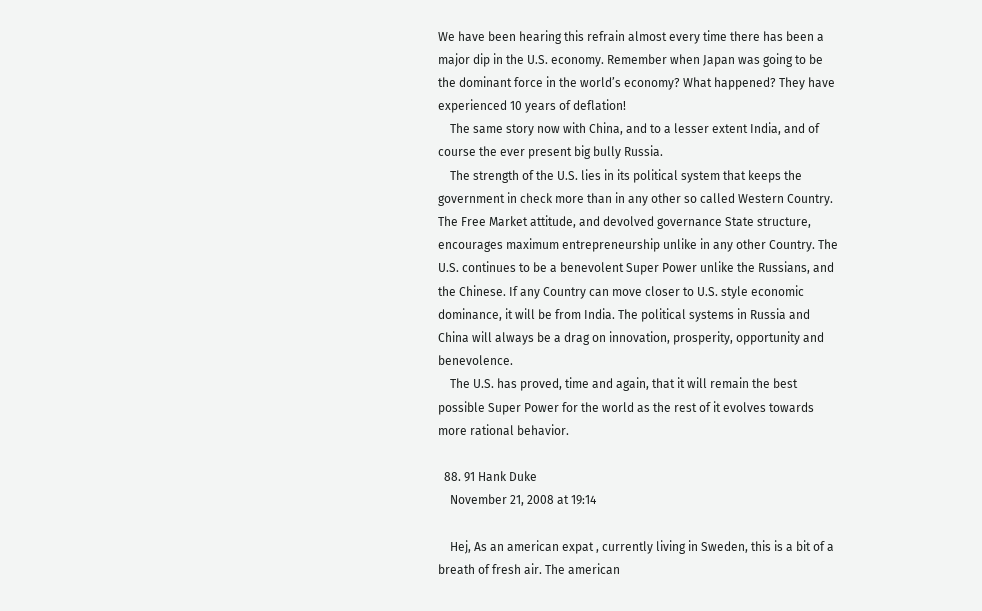We have been hearing this refrain almost every time there has been a major dip in the U.S. economy. Remember when Japan was going to be the dominant force in the world’s economy? What happened? They have experienced 10 years of deflation!
    The same story now with China, and to a lesser extent India, and of course the ever present big bully Russia.
    The strength of the U.S. lies in its political system that keeps the government in check more than in any other so called Western Country. The Free Market attitude, and devolved governance State structure, encourages maximum entrepreneurship unlike in any other Country. The U.S. continues to be a benevolent Super Power unlike the Russians, and the Chinese. If any Country can move closer to U.S. style economic dominance, it will be from India. The political systems in Russia and China will always be a drag on innovation, prosperity, opportunity and benevolence.
    The U.S. has proved, time and again, that it will remain the best possible Super Power for the world as the rest of it evolves towards more rational behavior.

  88. 91 Hank Duke
    November 21, 2008 at 19:14

    Hej, As an american expat , currently living in Sweden, this is a bit of a breath of fresh air. The american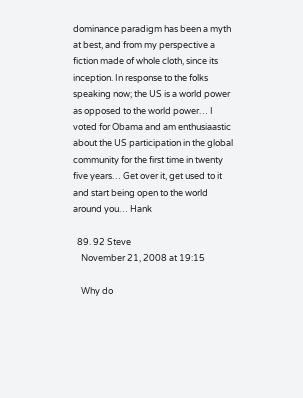dominance paradigm has been a myth at best, and from my perspective a fiction made of whole cloth, since its inception. In response to the folks speaking now; the US is a world power as opposed to the world power… I voted for Obama and am enthusiaastic about the US participation in the global community for the first time in twenty five years… Get over it, get used to it and start being open to the world around you… Hank

  89. 92 Steve
    November 21, 2008 at 19:15

    Why do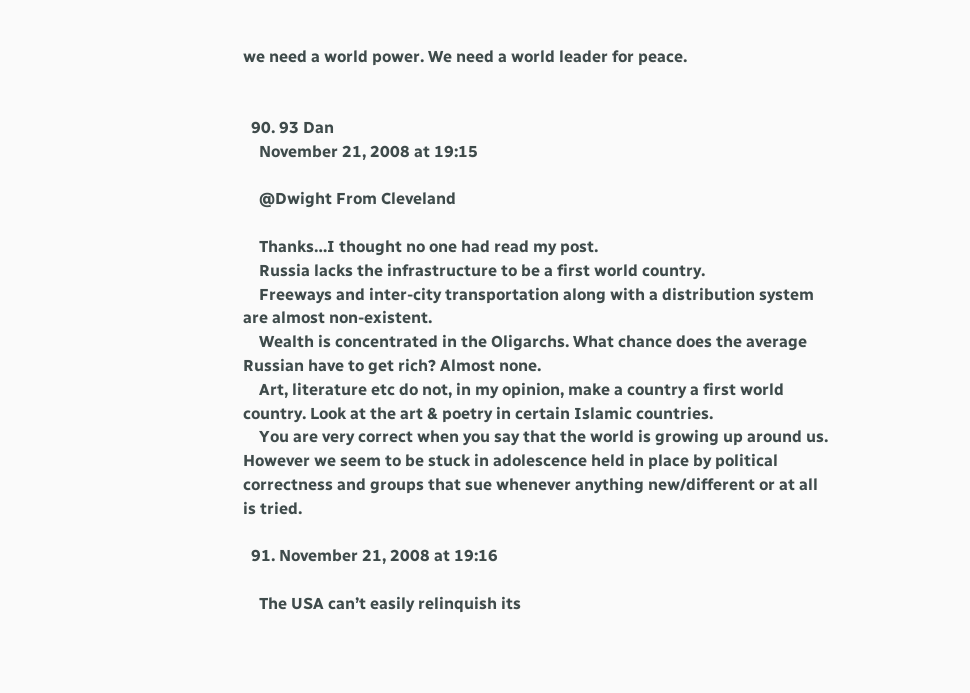we need a world power. We need a world leader for peace.


  90. 93 Dan
    November 21, 2008 at 19:15

    @Dwight From Cleveland

    Thanks…I thought no one had read my post.
    Russia lacks the infrastructure to be a first world country.
    Freeways and inter-city transportation along with a distribution system are almost non-existent.
    Wealth is concentrated in the Oligarchs. What chance does the average Russian have to get rich? Almost none.
    Art, literature etc do not, in my opinion, make a country a first world country. Look at the art & poetry in certain Islamic countries.
    You are very correct when you say that the world is growing up around us. However we seem to be stuck in adolescence held in place by political correctness and groups that sue whenever anything new/different or at all is tried.

  91. November 21, 2008 at 19:16

    The USA can’t easily relinquish its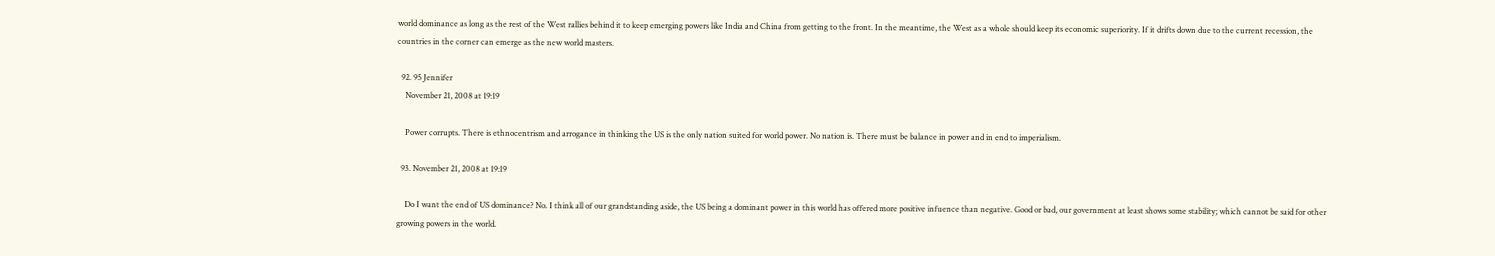world dominance as long as the rest of the West rallies behind it to keep emerging powers like India and China from getting to the front. In the meantime, the West as a whole should keep its economic superiority. If it drifts down due to the current recession, the countries in the corner can emerge as the new world masters.

  92. 95 Jennifer
    November 21, 2008 at 19:19

    Power corrupts. There is ethnocentrism and arrogance in thinking the US is the only nation suited for world power. No nation is. There must be balance in power and in end to imperialism.

  93. November 21, 2008 at 19:19

    Do I want the end of US dominance? No. I think all of our grandstanding aside, the US being a dominant power in this world has offered more positive infuence than negative. Good or bad, our government at least shows some stability; which cannot be said for other growing powers in the world.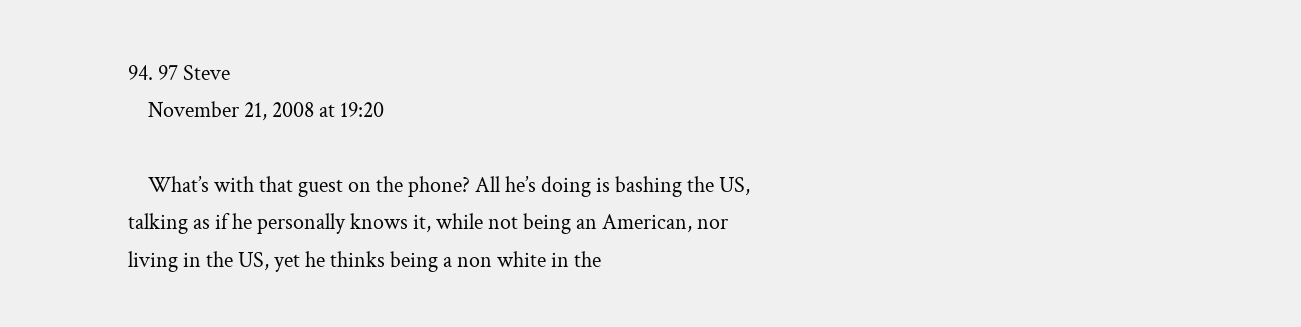94. 97 Steve
    November 21, 2008 at 19:20

    What’s with that guest on the phone? All he’s doing is bashing the US, talking as if he personally knows it, while not being an American, nor living in the US, yet he thinks being a non white in the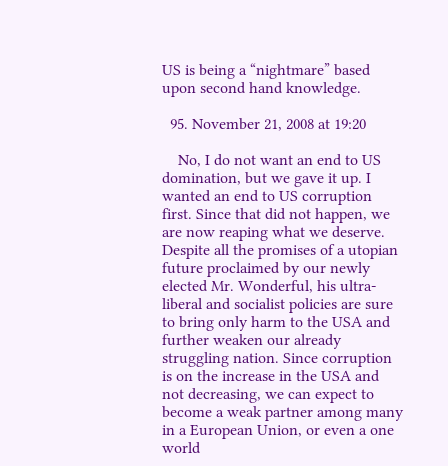US is being a “nightmare” based upon second hand knowledge.

  95. November 21, 2008 at 19:20

    No, I do not want an end to US domination, but we gave it up. I wanted an end to US corruption first. Since that did not happen, we are now reaping what we deserve. Despite all the promises of a utopian future proclaimed by our newly elected Mr. Wonderful, his ultra-liberal and socialist policies are sure to bring only harm to the USA and further weaken our already struggling nation. Since corruption is on the increase in the USA and not decreasing, we can expect to become a weak partner among many in a European Union, or even a one world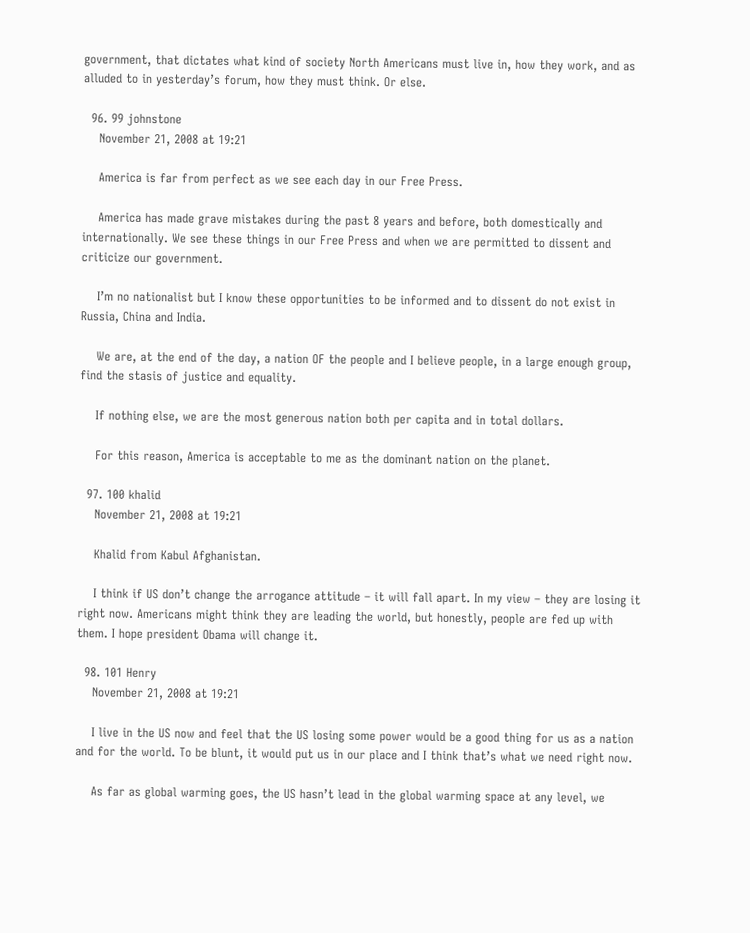government, that dictates what kind of society North Americans must live in, how they work, and as alluded to in yesterday’s forum, how they must think. Or else.

  96. 99 johnstone
    November 21, 2008 at 19:21

    America is far from perfect as we see each day in our Free Press.

    America has made grave mistakes during the past 8 years and before, both domestically and internationally. We see these things in our Free Press and when we are permitted to dissent and criticize our government.

    I’m no nationalist but I know these opportunities to be informed and to dissent do not exist in Russia, China and India.

    We are, at the end of the day, a nation OF the people and I believe people, in a large enough group, find the stasis of justice and equality.

    If nothing else, we are the most generous nation both per capita and in total dollars.

    For this reason, America is acceptable to me as the dominant nation on the planet.

  97. 100 khalid
    November 21, 2008 at 19:21

    Khalid from Kabul Afghanistan.

    I think if US don’t change the arrogance attitude – it will fall apart. In my view – they are losing it right now. Americans might think they are leading the world, but honestly, people are fed up with them. I hope president Obama will change it.

  98. 101 Henry
    November 21, 2008 at 19:21

    I live in the US now and feel that the US losing some power would be a good thing for us as a nation and for the world. To be blunt, it would put us in our place and I think that’s what we need right now.

    As far as global warming goes, the US hasn’t lead in the global warming space at any level, we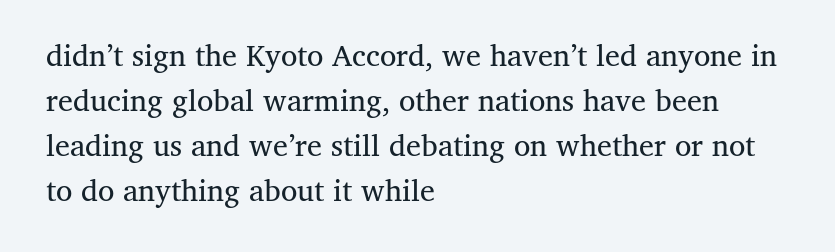didn’t sign the Kyoto Accord, we haven’t led anyone in reducing global warming, other nations have been leading us and we’re still debating on whether or not to do anything about it while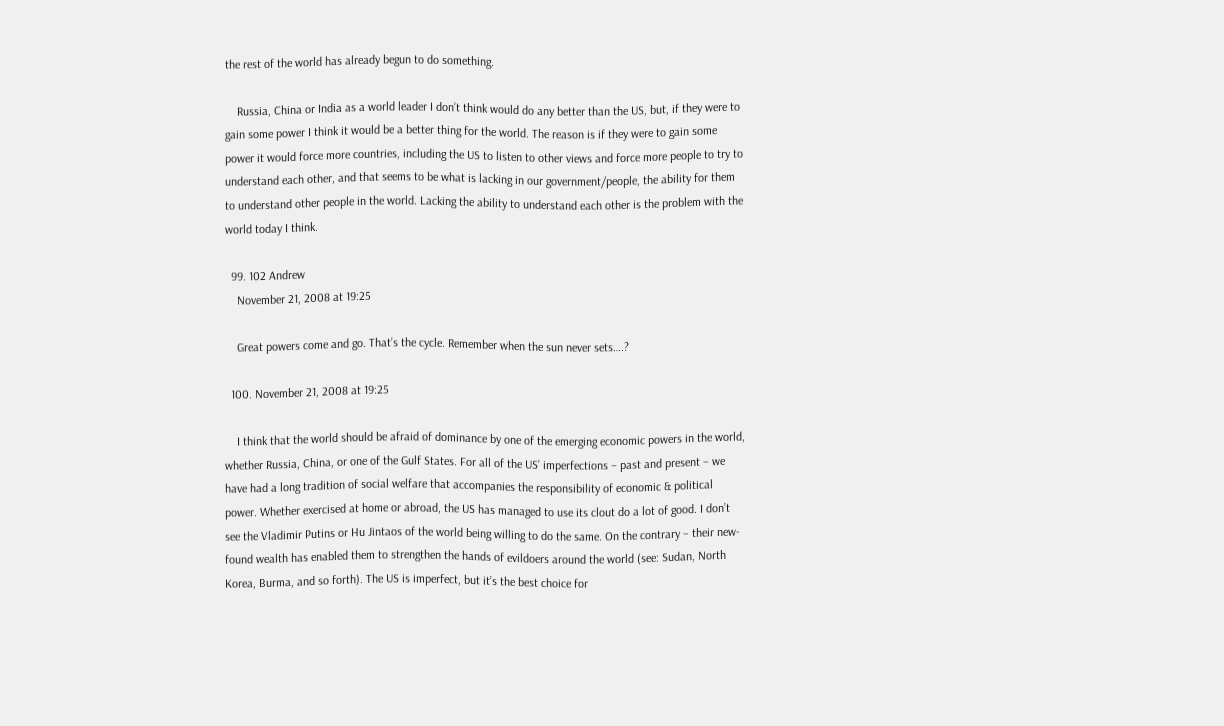the rest of the world has already begun to do something.

    Russia, China or India as a world leader I don’t think would do any better than the US, but, if they were to gain some power I think it would be a better thing for the world. The reason is if they were to gain some power it would force more countries, including the US to listen to other views and force more people to try to understand each other, and that seems to be what is lacking in our government/people, the ability for them to understand other people in the world. Lacking the ability to understand each other is the problem with the world today I think.

  99. 102 Andrew
    November 21, 2008 at 19:25

    Great powers come and go. That’s the cycle. Remember when the sun never sets….?

  100. November 21, 2008 at 19:25

    I think that the world should be afraid of dominance by one of the emerging economic powers in the world, whether Russia, China, or one of the Gulf States. For all of the US’ imperfections – past and present – we have had a long tradition of social welfare that accompanies the responsibility of economic & political power. Whether exercised at home or abroad, the US has managed to use its clout do a lot of good. I don’t see the Vladimir Putins or Hu Jintaos of the world being willing to do the same. On the contrary – their new-found wealth has enabled them to strengthen the hands of evildoers around the world (see: Sudan, North Korea, Burma, and so forth). The US is imperfect, but it’s the best choice for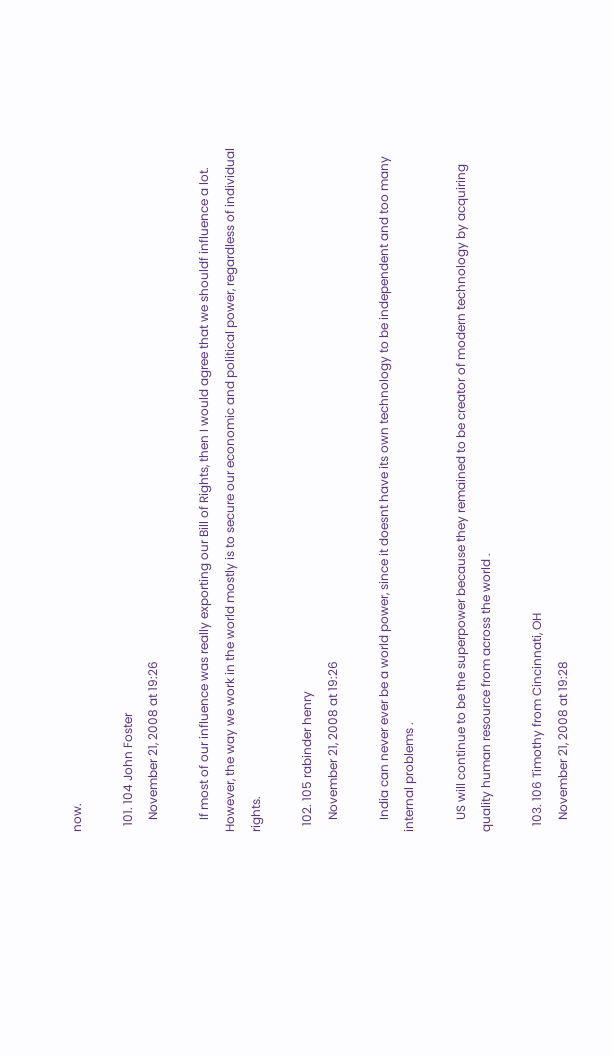now.

  101. 104 John Foster
    November 21, 2008 at 19:26

    If most of our influence was really exporting our Bill of Rights, then I would agree that we shouldf influence a lot. However, the way we work in the world mostly is to secure our economic and political power, regardless of individual rights.

  102. 105 rabinder henry
    November 21, 2008 at 19:26

    India can never ever be a world power, since it doesnt have its own technology to be independent and too many internal problems .

    US will continue to be the superpower because they remained to be creator of modern technology by acquiring quality human resource from across the world .

  103. 106 Timothy from Cincinnati, OH
    November 21, 2008 at 19:28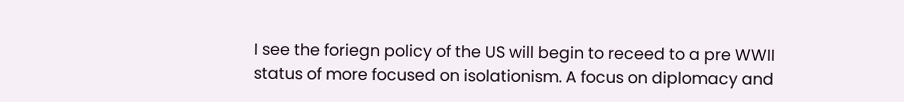I see the foriegn policy of the US will begin to receed to a pre WWII status of more focused on isolationism. A focus on diplomacy and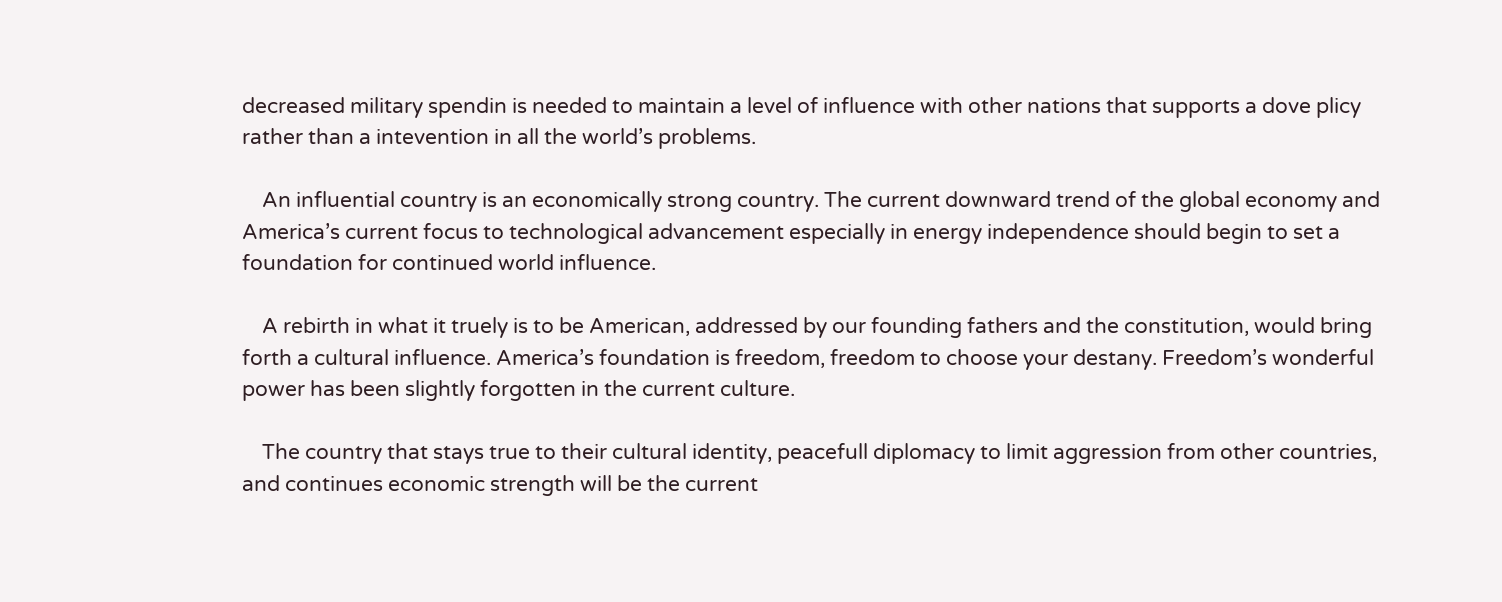decreased military spendin is needed to maintain a level of influence with other nations that supports a dove plicy rather than a intevention in all the world’s problems.

    An influential country is an economically strong country. The current downward trend of the global economy and America’s current focus to technological advancement especially in energy independence should begin to set a foundation for continued world influence.

    A rebirth in what it truely is to be American, addressed by our founding fathers and the constitution, would bring forth a cultural influence. America’s foundation is freedom, freedom to choose your destany. Freedom’s wonderful power has been slightly forgotten in the current culture.

    The country that stays true to their cultural identity, peacefull diplomacy to limit aggression from other countries, and continues economic strength will be the current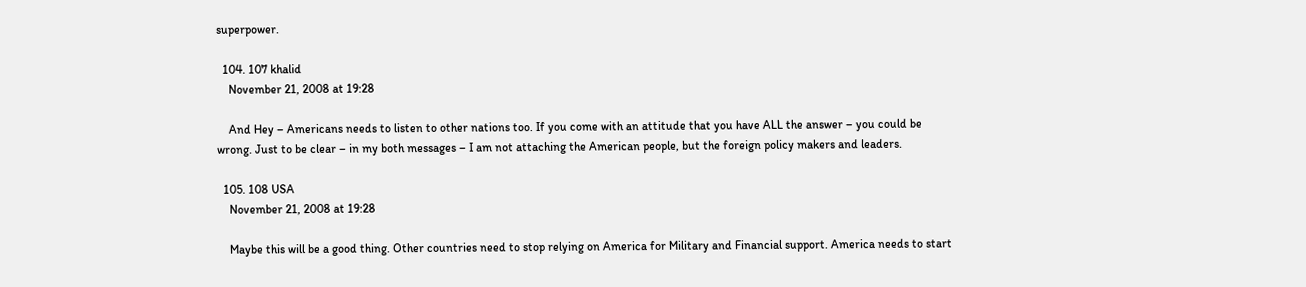superpower.

  104. 107 khalid
    November 21, 2008 at 19:28

    And Hey – Americans needs to listen to other nations too. If you come with an attitude that you have ALL the answer – you could be wrong. Just to be clear – in my both messages – I am not attaching the American people, but the foreign policy makers and leaders.

  105. 108 USA
    November 21, 2008 at 19:28

    Maybe this will be a good thing. Other countries need to stop relying on America for Military and Financial support. America needs to start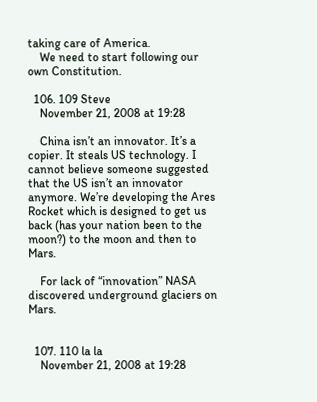taking care of America.
    We need to start following our own Constitution.

  106. 109 Steve
    November 21, 2008 at 19:28

    China isn’t an innovator. It’s a copier. It steals US technology. I cannot believe someone suggested that the US isn’t an innovator anymore. We’re developing the Ares Rocket which is designed to get us back (has your nation been to the moon?) to the moon and then to Mars.

    For lack of “innovation” NASA discovered underground glaciers on Mars.


  107. 110 la la
    November 21, 2008 at 19:28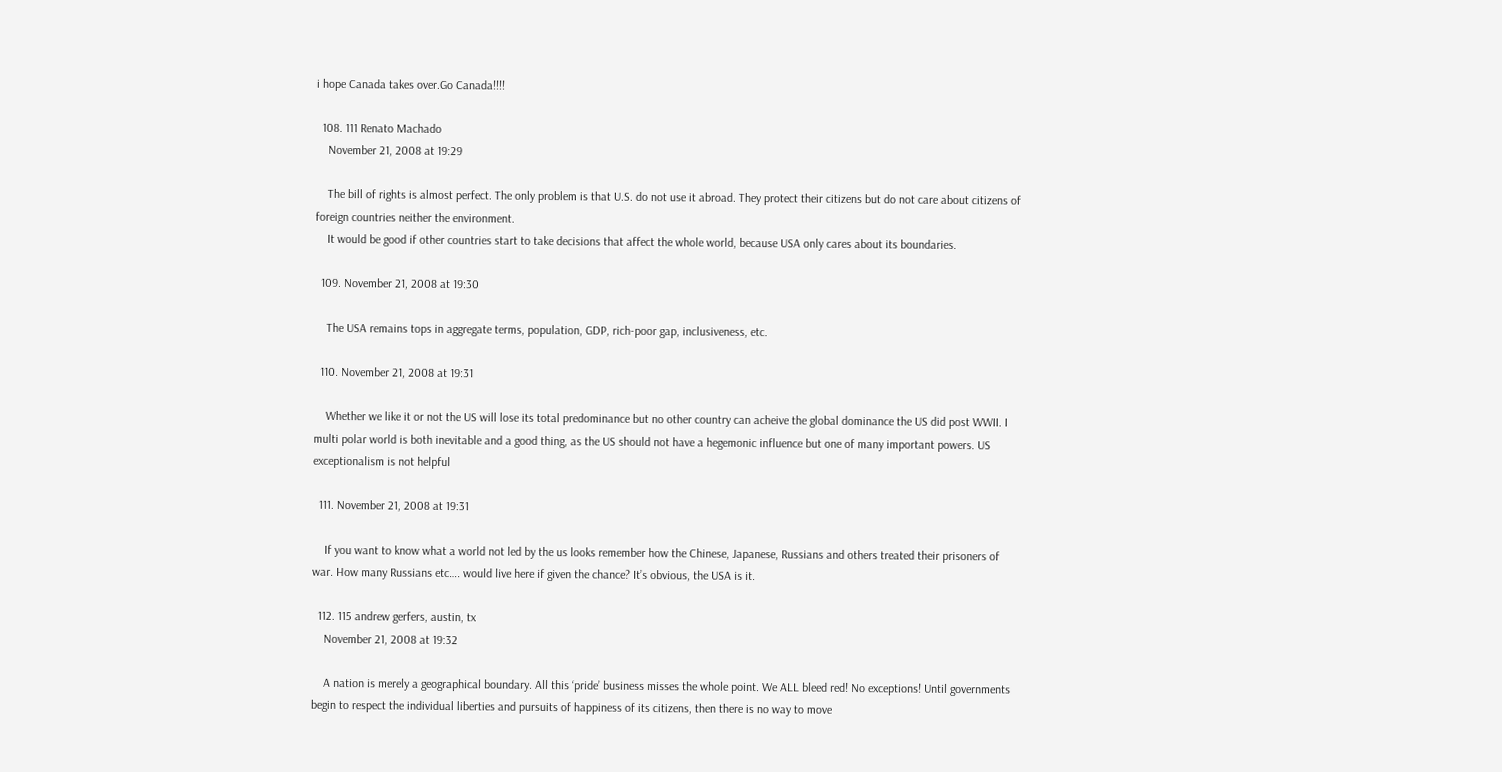i hope Canada takes over.Go Canada!!!!

  108. 111 Renato Machado
    November 21, 2008 at 19:29

    The bill of rights is almost perfect. The only problem is that U.S. do not use it abroad. They protect their citizens but do not care about citizens of foreign countries neither the environment.
    It would be good if other countries start to take decisions that affect the whole world, because USA only cares about its boundaries.

  109. November 21, 2008 at 19:30

    The USA remains tops in aggregate terms, population, GDP, rich-poor gap, inclusiveness, etc.

  110. November 21, 2008 at 19:31

    Whether we like it or not the US will lose its total predominance but no other country can acheive the global dominance the US did post WWII. I multi polar world is both inevitable and a good thing, as the US should not have a hegemonic influence but one of many important powers. US exceptionalism is not helpful

  111. November 21, 2008 at 19:31

    If you want to know what a world not led by the us looks remember how the Chinese, Japanese, Russians and others treated their prisoners of war. How many Russians etc…. would live here if given the chance? It’s obvious, the USA is it.

  112. 115 andrew gerfers, austin, tx
    November 21, 2008 at 19:32

    A nation is merely a geographical boundary. All this ‘pride’ business misses the whole point. We ALL bleed red! No exceptions! Until governments begin to respect the individual liberties and pursuits of happiness of its citizens, then there is no way to move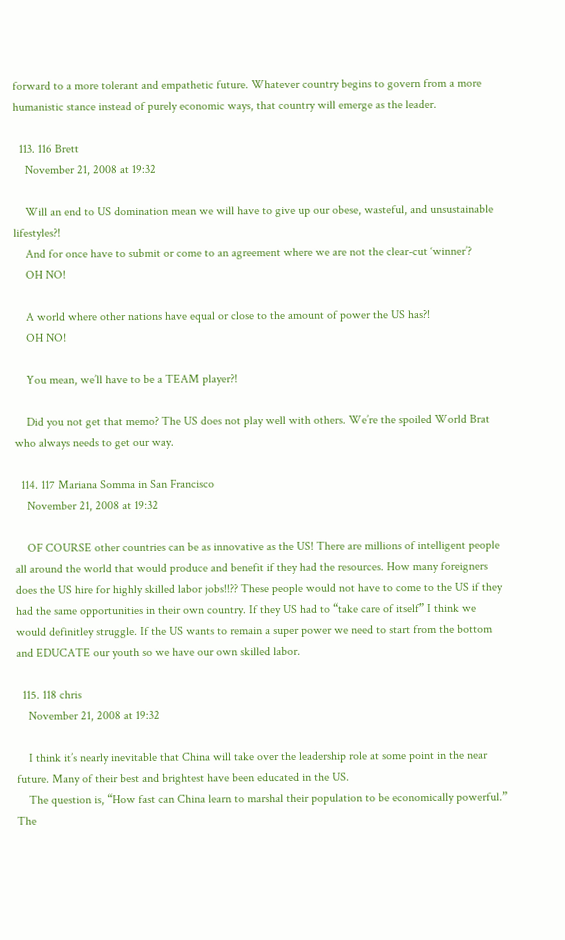forward to a more tolerant and empathetic future. Whatever country begins to govern from a more humanistic stance instead of purely economic ways, that country will emerge as the leader.

  113. 116 Brett
    November 21, 2008 at 19:32

    Will an end to US domination mean we will have to give up our obese, wasteful, and unsustainable lifestyles?!
    And for once have to submit or come to an agreement where we are not the clear-cut ‘winner’?
    OH NO!

    A world where other nations have equal or close to the amount of power the US has?!
    OH NO!

    You mean, we’ll have to be a TEAM player?!

    Did you not get that memo? The US does not play well with others. We’re the spoiled World Brat who always needs to get our way.

  114. 117 Mariana Somma in San Francisco
    November 21, 2008 at 19:32

    OF COURSE other countries can be as innovative as the US! There are millions of intelligent people all around the world that would produce and benefit if they had the resources. How many foreigners does the US hire for highly skilled labor jobs!!?? These people would not have to come to the US if they had the same opportunities in their own country. If they US had to “take care of itself” I think we would definitley struggle. If the US wants to remain a super power we need to start from the bottom and EDUCATE our youth so we have our own skilled labor.

  115. 118 chris
    November 21, 2008 at 19:32

    I think it’s nearly inevitable that China will take over the leadership role at some point in the near future. Many of their best and brightest have been educated in the US.
    The question is, “How fast can China learn to marshal their population to be economically powerful.” The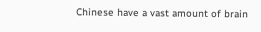Chinese have a vast amount of brain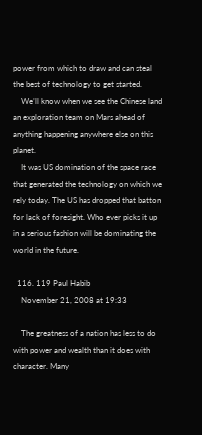power from which to draw and can steal the best of technology to get started.
    We’ll know when we see the Chinese land an exploration team on Mars ahead of anything happening anywhere else on this planet.
    It was US domination of the space race that generated the technology on which we rely today. The US has dropped that batton for lack of foresight. Who ever picks it up in a serious fashion will be dominating the world in the future.

  116. 119 Paul Habib
    November 21, 2008 at 19:33

    The greatness of a nation has less to do with power and wealth than it does with character. Many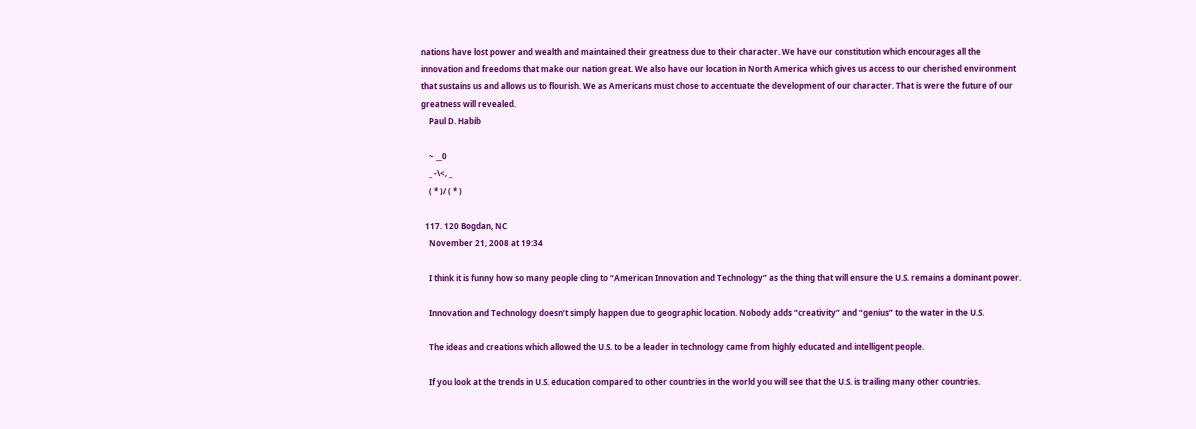nations have lost power and wealth and maintained their greatness due to their character. We have our constitution which encourages all the innovation and freedoms that make our nation great. We also have our location in North America which gives us access to our cherished environment that sustains us and allows us to flourish. We as Americans must chose to accentuate the development of our character. That is were the future of our greatness will revealed.
    Paul D. Habib

    ~ __0
    _ -\<, _
    ( * )/ ( * )

  117. 120 Bogdan, NC
    November 21, 2008 at 19:34

    I think it is funny how so many people cling to “American Innovation and Technology” as the thing that will ensure the U.S. remains a dominant power.

    Innovation and Technology doesn’t simply happen due to geographic location. Nobody adds “creativity” and “genius” to the water in the U.S.

    The ideas and creations which allowed the U.S. to be a leader in technology came from highly educated and intelligent people.

    If you look at the trends in U.S. education compared to other countries in the world you will see that the U.S. is trailing many other countries.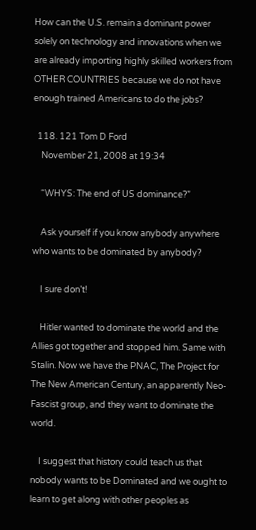How can the U.S. remain a dominant power solely on technology and innovations when we are already importing highly skilled workers from OTHER COUNTRIES because we do not have enough trained Americans to do the jobs?

  118. 121 Tom D Ford
    November 21, 2008 at 19:34

    “WHYS: The end of US dominance?”

    Ask yourself if you know anybody anywhere who wants to be dominated by anybody?

    I sure don’t!

    Hitler wanted to dominate the world and the Allies got together and stopped him. Same with Stalin. Now we have the PNAC, The Project for The New American Century, an apparently Neo-Fascist group, and they want to dominate the world.

    I suggest that history could teach us that nobody wants to be Dominated and we ought to learn to get along with other peoples as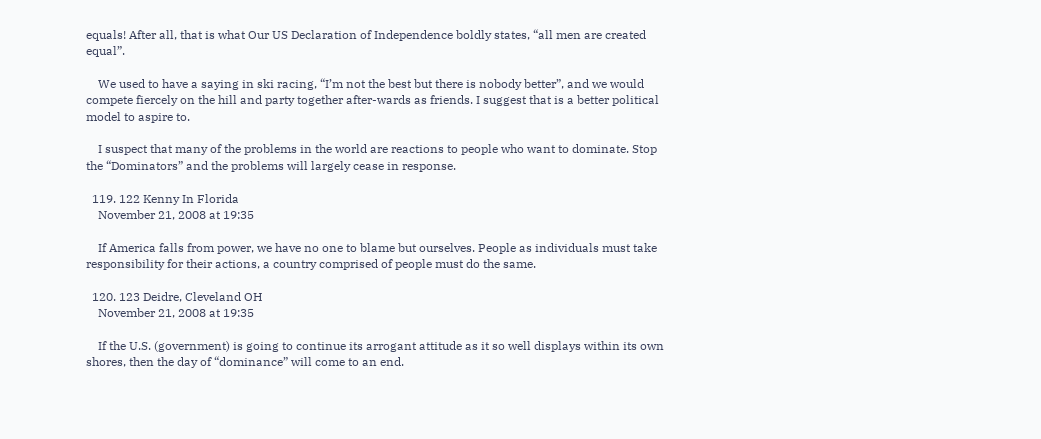equals! After all, that is what Our US Declaration of Independence boldly states, “all men are created equal”.

    We used to have a saying in ski racing, “I’m not the best but there is nobody better”, and we would compete fiercely on the hill and party together after-wards as friends. I suggest that is a better political model to aspire to.

    I suspect that many of the problems in the world are reactions to people who want to dominate. Stop the “Dominators” and the problems will largely cease in response.

  119. 122 Kenny In Florida
    November 21, 2008 at 19:35

    If America falls from power, we have no one to blame but ourselves. People as individuals must take responsibility for their actions, a country comprised of people must do the same.

  120. 123 Deidre, Cleveland OH
    November 21, 2008 at 19:35

    If the U.S. (government) is going to continue its arrogant attitude as it so well displays within its own shores, then the day of “dominance” will come to an end.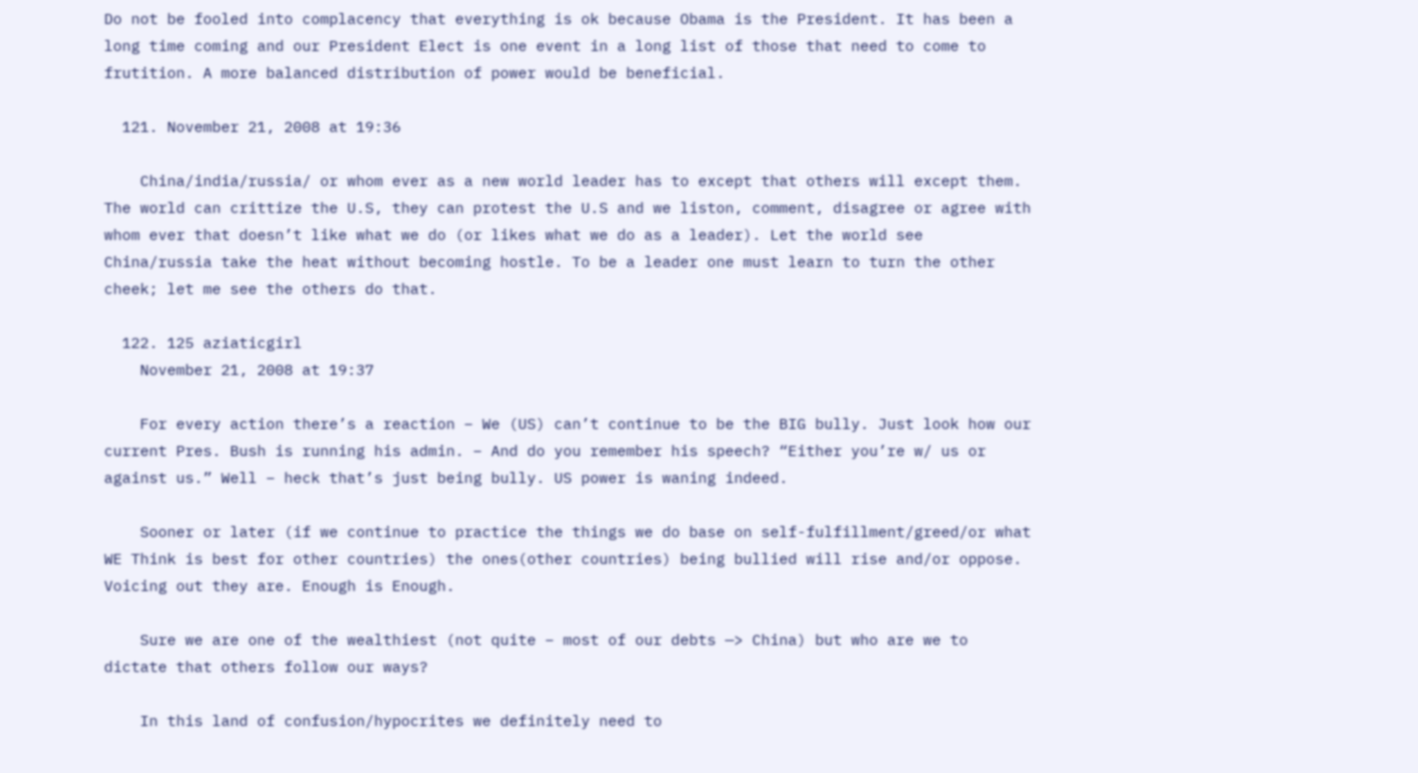Do not be fooled into complacency that everything is ok because Obama is the President. It has been a long time coming and our President Elect is one event in a long list of those that need to come to frutition. A more balanced distribution of power would be beneficial.

  121. November 21, 2008 at 19:36

    China/india/russia/ or whom ever as a new world leader has to except that others will except them. The world can crittize the U.S, they can protest the U.S and we liston, comment, disagree or agree with whom ever that doesn’t like what we do (or likes what we do as a leader). Let the world see China/russia take the heat without becoming hostle. To be a leader one must learn to turn the other cheek; let me see the others do that.

  122. 125 aziaticgirl
    November 21, 2008 at 19:37

    For every action there’s a reaction – We (US) can’t continue to be the BIG bully. Just look how our current Pres. Bush is running his admin. – And do you remember his speech? “Either you’re w/ us or against us.” Well – heck that’s just being bully. US power is waning indeed.

    Sooner or later (if we continue to practice the things we do base on self-fulfillment/greed/or what WE Think is best for other countries) the ones(other countries) being bullied will rise and/or oppose. Voicing out they are. Enough is Enough.

    Sure we are one of the wealthiest (not quite – most of our debts —> China) but who are we to dictate that others follow our ways?

    In this land of confusion/hypocrites we definitely need to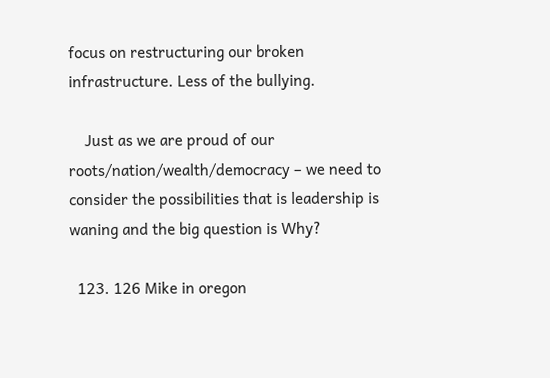focus on restructuring our broken infrastructure. Less of the bullying.

    Just as we are proud of our roots/nation/wealth/democracy – we need to consider the possibilities that is leadership is waning and the big question is Why?

  123. 126 Mike in oregon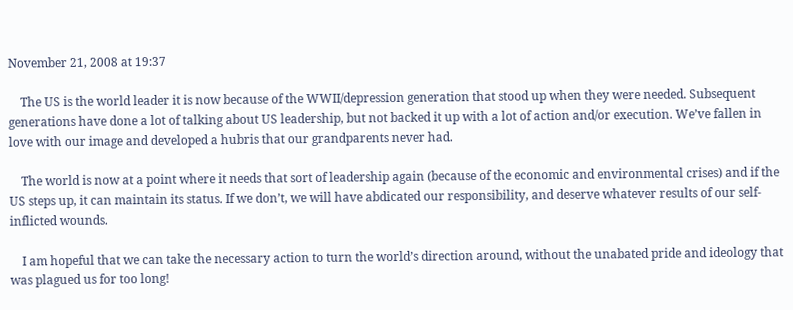November 21, 2008 at 19:37

    The US is the world leader it is now because of the WWII/depression generation that stood up when they were needed. Subsequent generations have done a lot of talking about US leadership, but not backed it up with a lot of action and/or execution. We’ve fallen in love with our image and developed a hubris that our grandparents never had.

    The world is now at a point where it needs that sort of leadership again (because of the economic and environmental crises) and if the US steps up, it can maintain its status. If we don’t, we will have abdicated our responsibility, and deserve whatever results of our self-inflicted wounds.

    I am hopeful that we can take the necessary action to turn the world’s direction around, without the unabated pride and ideology that was plagued us for too long!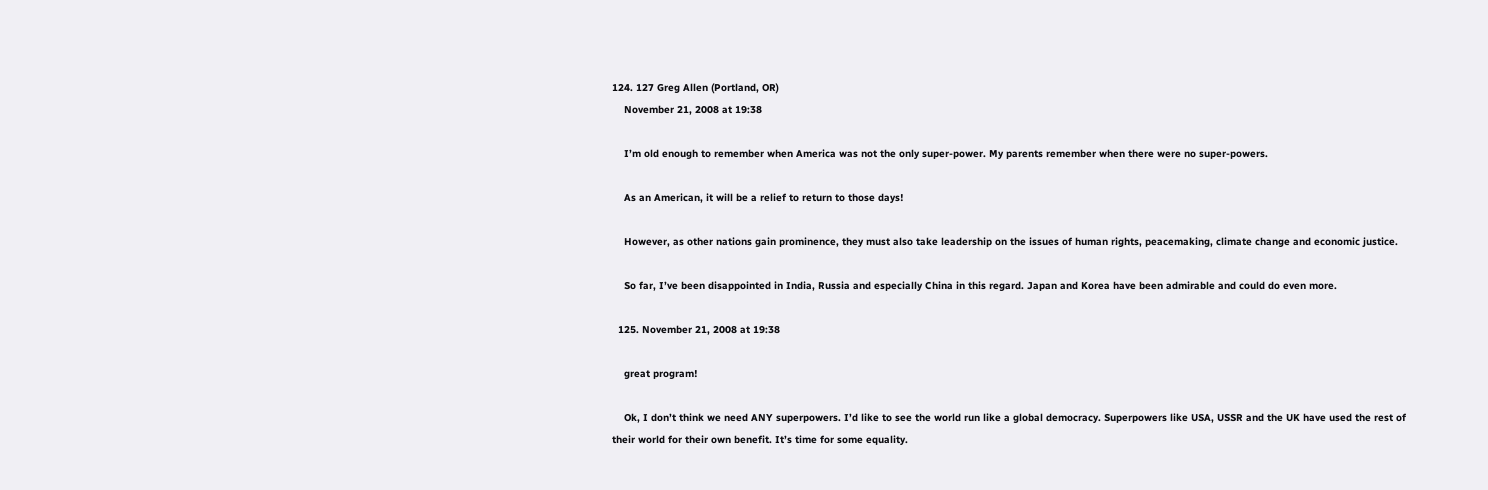124. 127 Greg Allen (Portland, OR)
    November 21, 2008 at 19:38

    I’m old enough to remember when America was not the only super-power. My parents remember when there were no super-powers.

    As an American, it will be a relief to return to those days!

    However, as other nations gain prominence, they must also take leadership on the issues of human rights, peacemaking, climate change and economic justice.

    So far, I’ve been disappointed in India, Russia and especially China in this regard. Japan and Korea have been admirable and could do even more.

  125. November 21, 2008 at 19:38

    great program!

    Ok, I don’t think we need ANY superpowers. I’d like to see the world run like a global democracy. Superpowers like USA, USSR and the UK have used the rest of their world for their own benefit. It’s time for some equality.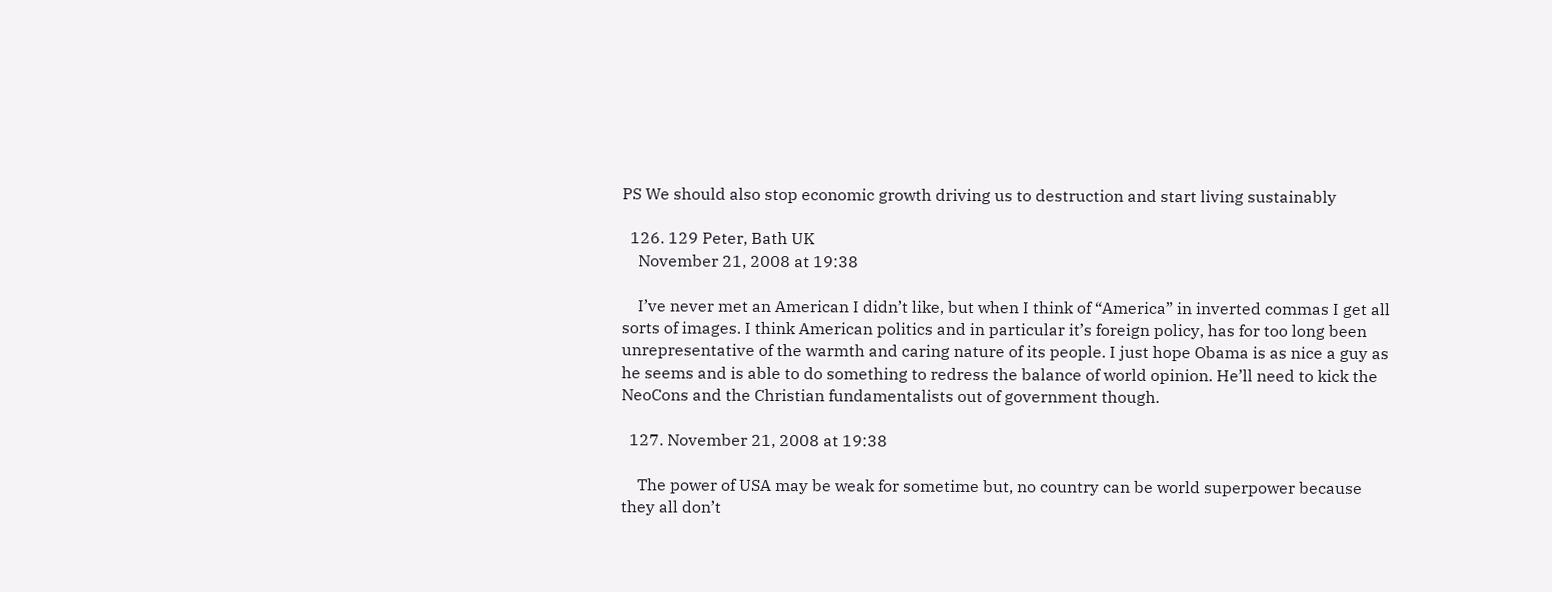PS We should also stop economic growth driving us to destruction and start living sustainably

  126. 129 Peter, Bath UK
    November 21, 2008 at 19:38

    I’ve never met an American I didn’t like, but when I think of “America” in inverted commas I get all sorts of images. I think American politics and in particular it’s foreign policy, has for too long been unrepresentative of the warmth and caring nature of its people. I just hope Obama is as nice a guy as he seems and is able to do something to redress the balance of world opinion. He’ll need to kick the NeoCons and the Christian fundamentalists out of government though.

  127. November 21, 2008 at 19:38

    The power of USA may be weak for sometime but, no country can be world superpower because they all don’t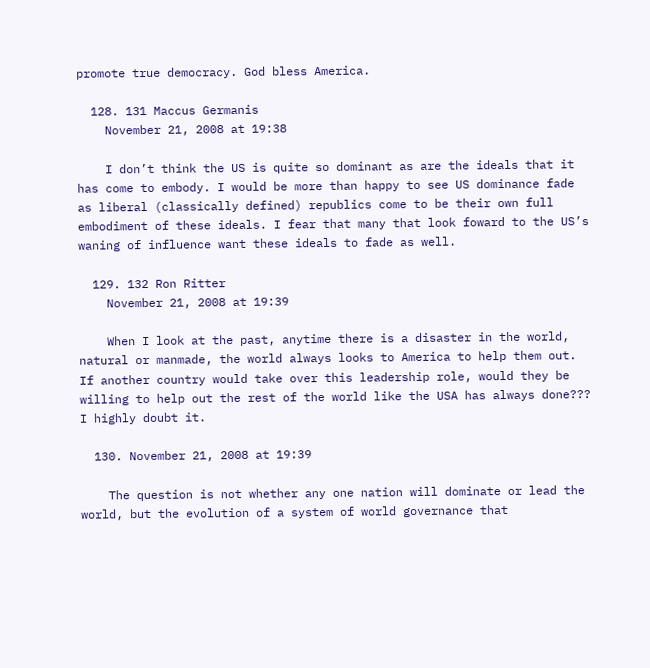promote true democracy. God bless America.

  128. 131 Maccus Germanis
    November 21, 2008 at 19:38

    I don’t think the US is quite so dominant as are the ideals that it has come to embody. I would be more than happy to see US dominance fade as liberal (classically defined) republics come to be their own full embodiment of these ideals. I fear that many that look foward to the US’s waning of influence want these ideals to fade as well.

  129. 132 Ron Ritter
    November 21, 2008 at 19:39

    When I look at the past, anytime there is a disaster in the world, natural or manmade, the world always looks to America to help them out. If another country would take over this leadership role, would they be willing to help out the rest of the world like the USA has always done??? I highly doubt it.

  130. November 21, 2008 at 19:39

    The question is not whether any one nation will dominate or lead the world, but the evolution of a system of world governance that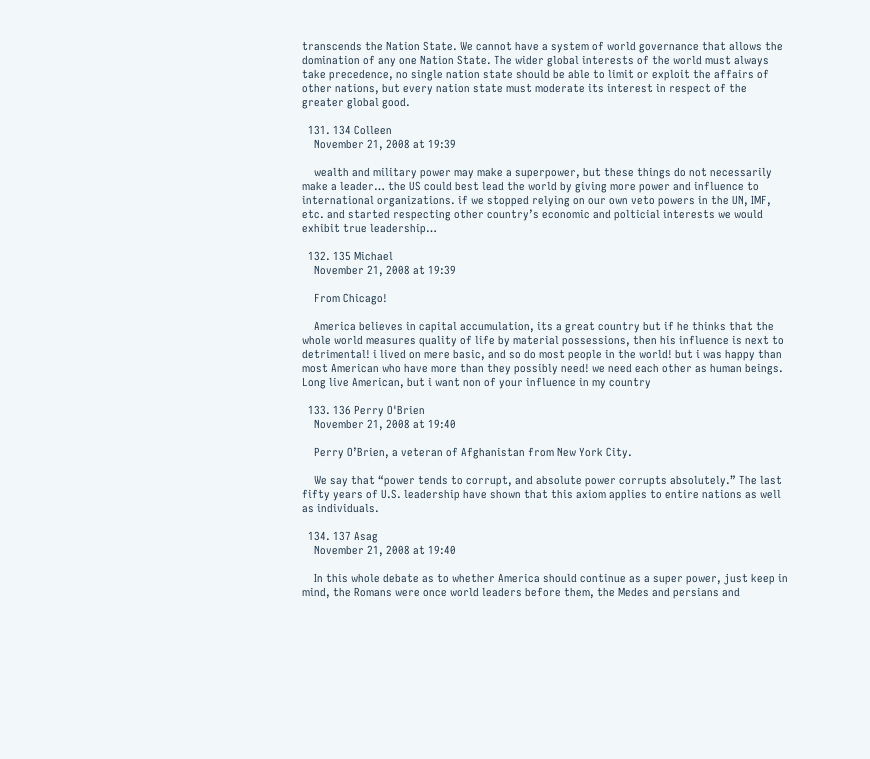transcends the Nation State. We cannot have a system of world governance that allows the domination of any one Nation State. The wider global interests of the world must always take precedence, no single nation state should be able to limit or exploit the affairs of other nations, but every nation state must moderate its interest in respect of the greater global good.

  131. 134 Colleen
    November 21, 2008 at 19:39

    wealth and military power may make a superpower, but these things do not necessarily make a leader… the US could best lead the world by giving more power and influence to international organizations. if we stopped relying on our own veto powers in the UN, IMF, etc. and started respecting other country’s economic and polticial interests we would exhibit true leadership…

  132. 135 Michael
    November 21, 2008 at 19:39

    From Chicago!

    America believes in capital accumulation, its a great country but if he thinks that the whole world measures quality of life by material possessions, then his influence is next to detrimental! i lived on mere basic, and so do most people in the world! but i was happy than most American who have more than they possibly need! we need each other as human beings. Long live American, but i want non of your influence in my country

  133. 136 Perry O'Brien
    November 21, 2008 at 19:40

    Perry O’Brien, a veteran of Afghanistan from New York City.

    We say that “power tends to corrupt, and absolute power corrupts absolutely.” The last fifty years of U.S. leadership have shown that this axiom applies to entire nations as well as individuals.

  134. 137 Asag
    November 21, 2008 at 19:40

    In this whole debate as to whether America should continue as a super power, just keep in mind, the Romans were once world leaders before them, the Medes and persians and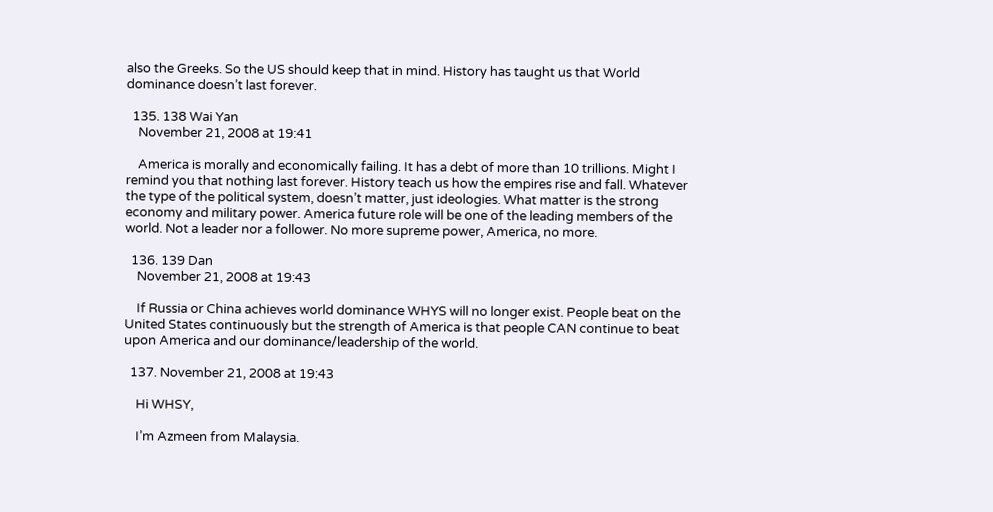also the Greeks. So the US should keep that in mind. History has taught us that World dominance doesn’t last forever.

  135. 138 Wai Yan
    November 21, 2008 at 19:41

    America is morally and economically failing. It has a debt of more than 10 trillions. Might I remind you that nothing last forever. History teach us how the empires rise and fall. Whatever the type of the political system, doesn’t matter, just ideologies. What matter is the strong economy and military power. America future role will be one of the leading members of the world. Not a leader nor a follower. No more supreme power, America, no more.

  136. 139 Dan
    November 21, 2008 at 19:43

    If Russia or China achieves world dominance WHYS will no longer exist. People beat on the United States continuously but the strength of America is that people CAN continue to beat upon America and our dominance/leadership of the world.

  137. November 21, 2008 at 19:43

    Hi WHSY,

    I’m Azmeen from Malaysia.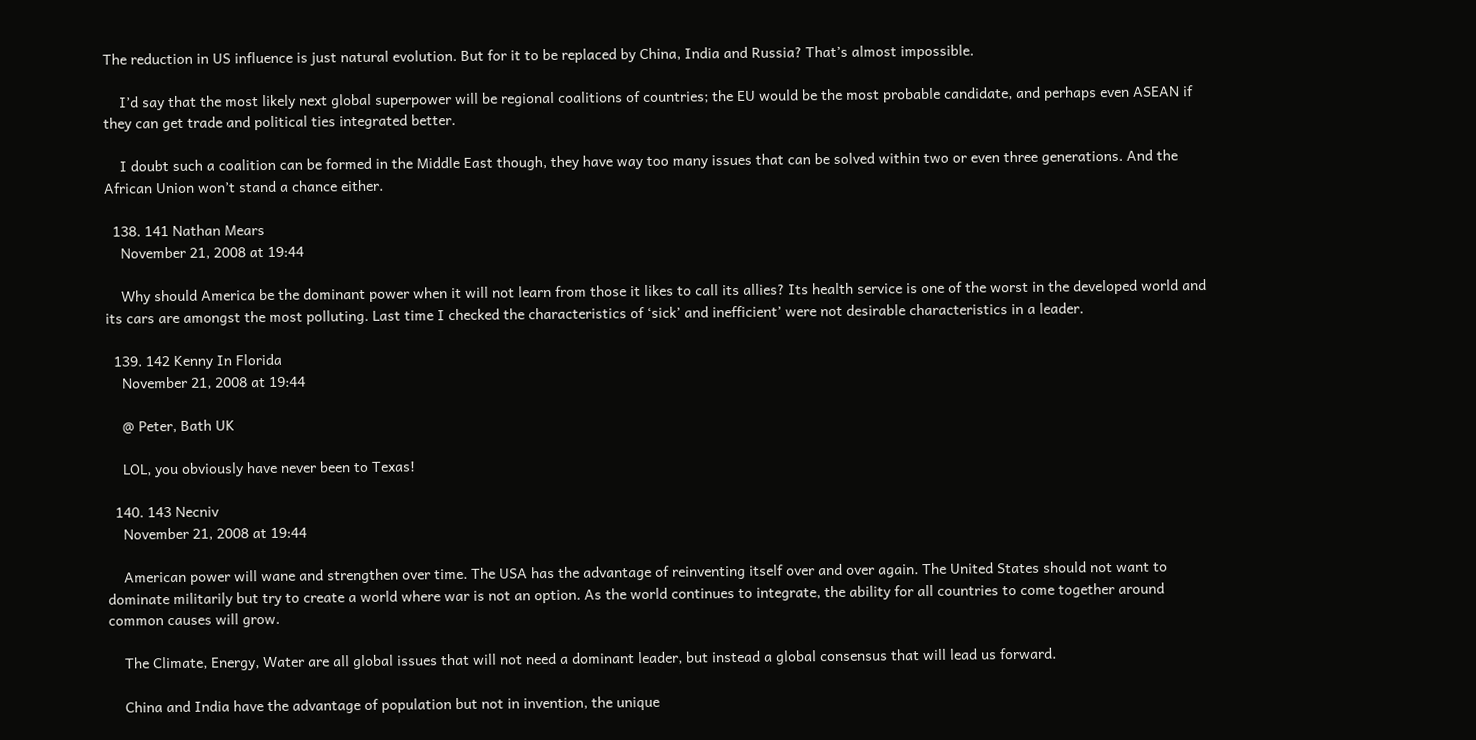The reduction in US influence is just natural evolution. But for it to be replaced by China, India and Russia? That’s almost impossible.

    I’d say that the most likely next global superpower will be regional coalitions of countries; the EU would be the most probable candidate, and perhaps even ASEAN if they can get trade and political ties integrated better.

    I doubt such a coalition can be formed in the Middle East though, they have way too many issues that can be solved within two or even three generations. And the African Union won’t stand a chance either.

  138. 141 Nathan Mears
    November 21, 2008 at 19:44

    Why should America be the dominant power when it will not learn from those it likes to call its allies? Its health service is one of the worst in the developed world and its cars are amongst the most polluting. Last time I checked the characteristics of ‘sick’ and inefficient’ were not desirable characteristics in a leader.

  139. 142 Kenny In Florida
    November 21, 2008 at 19:44

    @ Peter, Bath UK

    LOL, you obviously have never been to Texas!

  140. 143 Necniv
    November 21, 2008 at 19:44

    American power will wane and strengthen over time. The USA has the advantage of reinventing itself over and over again. The United States should not want to dominate militarily but try to create a world where war is not an option. As the world continues to integrate, the ability for all countries to come together around common causes will grow.

    The Climate, Energy, Water are all global issues that will not need a dominant leader, but instead a global consensus that will lead us forward.

    China and India have the advantage of population but not in invention, the unique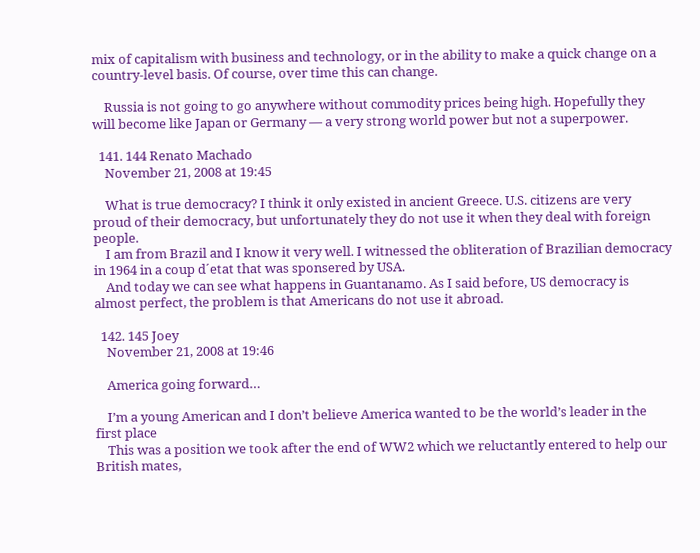mix of capitalism with business and technology, or in the ability to make a quick change on a country-level basis. Of course, over time this can change.

    Russia is not going to go anywhere without commodity prices being high. Hopefully they will become like Japan or Germany — a very strong world power but not a superpower.

  141. 144 Renato Machado
    November 21, 2008 at 19:45

    What is true democracy? I think it only existed in ancient Greece. U.S. citizens are very proud of their democracy, but unfortunately they do not use it when they deal with foreign people.
    I am from Brazil and I know it very well. I witnessed the obliteration of Brazilian democracy in 1964 in a coup d´etat that was sponsered by USA.
    And today we can see what happens in Guantanamo. As I said before, US democracy is almost perfect, the problem is that Americans do not use it abroad.

  142. 145 Joey
    November 21, 2008 at 19:46

    America going forward…

    I’m a young American and I don’t believe America wanted to be the world’s leader in the first place
    This was a position we took after the end of WW2 which we reluctantly entered to help our British mates,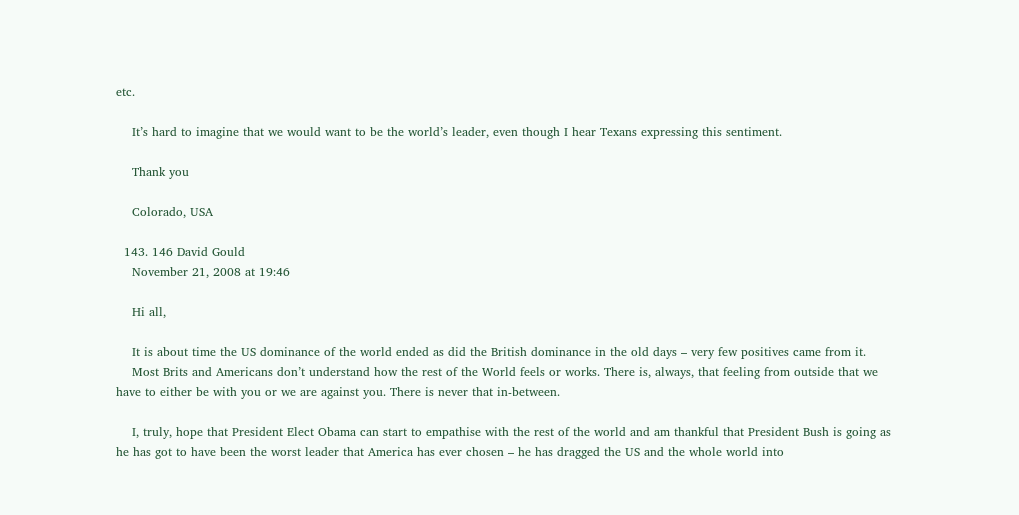etc.

    It’s hard to imagine that we would want to be the world’s leader, even though I hear Texans expressing this sentiment.

    Thank you

    Colorado, USA

  143. 146 David Gould
    November 21, 2008 at 19:46

    Hi all,

    It is about time the US dominance of the world ended as did the British dominance in the old days – very few positives came from it.
    Most Brits and Americans don’t understand how the rest of the World feels or works. There is, always, that feeling from outside that we have to either be with you or we are against you. There is never that in-between.

    I, truly, hope that President Elect Obama can start to empathise with the rest of the world and am thankful that President Bush is going as he has got to have been the worst leader that America has ever chosen – he has dragged the US and the whole world into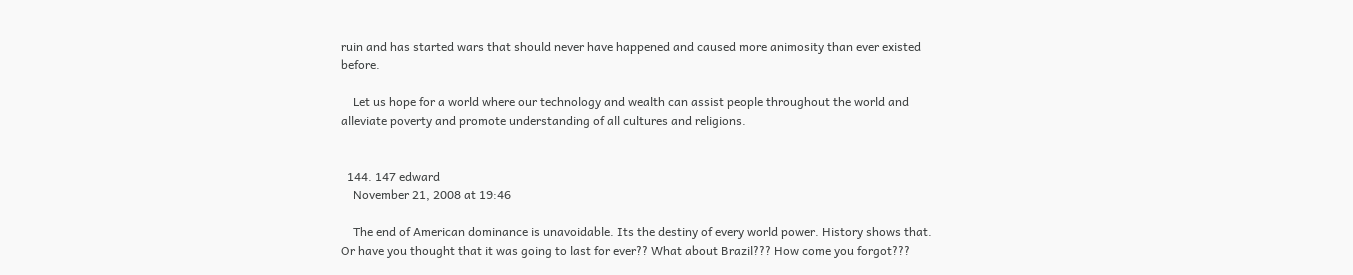ruin and has started wars that should never have happened and caused more animosity than ever existed before.

    Let us hope for a world where our technology and wealth can assist people throughout the world and alleviate poverty and promote understanding of all cultures and religions.


  144. 147 edward
    November 21, 2008 at 19:46

    The end of American dominance is unavoidable. Its the destiny of every world power. History shows that. Or have you thought that it was going to last for ever?? What about Brazil??? How come you forgot???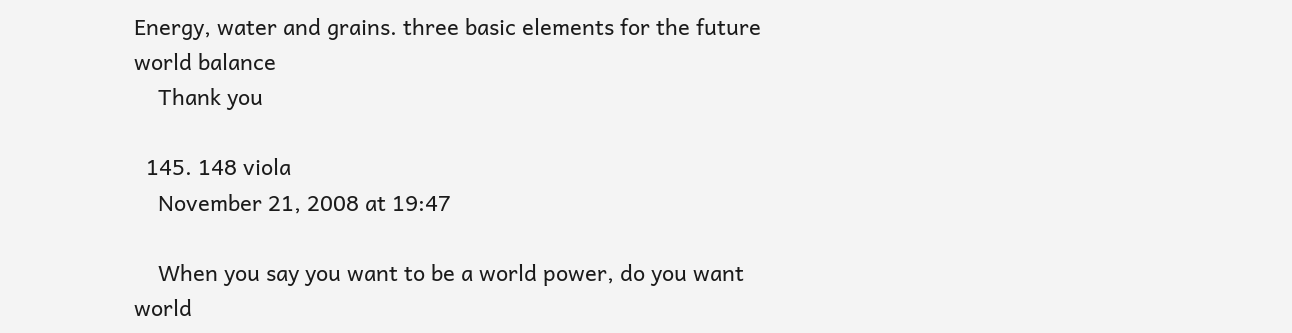Energy, water and grains. three basic elements for the future world balance
    Thank you

  145. 148 viola
    November 21, 2008 at 19:47

    When you say you want to be a world power, do you want world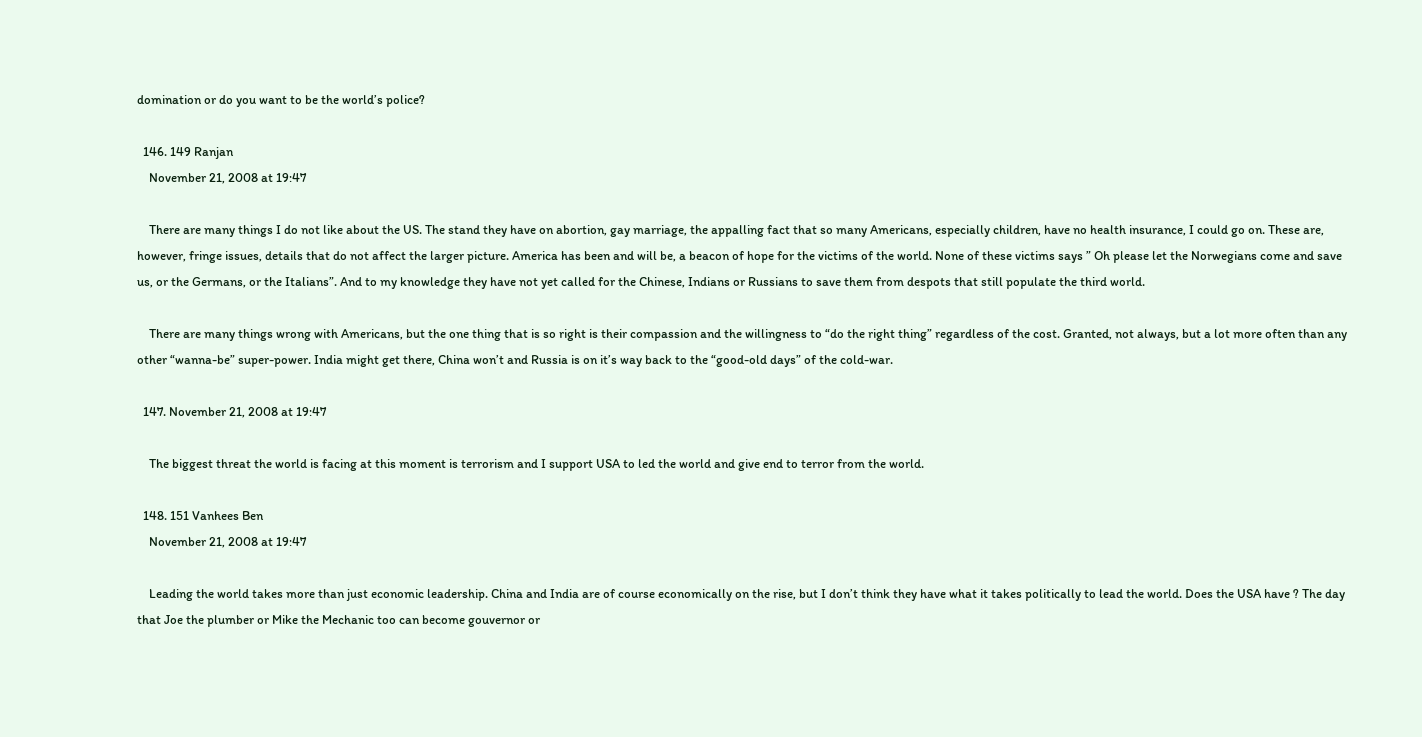domination or do you want to be the world’s police?

  146. 149 Ranjan
    November 21, 2008 at 19:47

    There are many things I do not like about the US. The stand they have on abortion, gay marriage, the appalling fact that so many Americans, especially children, have no health insurance, I could go on. These are, however, fringe issues, details that do not affect the larger picture. America has been and will be, a beacon of hope for the victims of the world. None of these victims says ” Oh please let the Norwegians come and save us, or the Germans, or the Italians”. And to my knowledge they have not yet called for the Chinese, Indians or Russians to save them from despots that still populate the third world.

    There are many things wrong with Americans, but the one thing that is so right is their compassion and the willingness to “do the right thing” regardless of the cost. Granted, not always, but a lot more often than any other “wanna-be” super-power. India might get there, China won’t and Russia is on it’s way back to the “good-old days” of the cold-war.

  147. November 21, 2008 at 19:47

    The biggest threat the world is facing at this moment is terrorism and I support USA to led the world and give end to terror from the world.

  148. 151 Vanhees Ben
    November 21, 2008 at 19:47

    Leading the world takes more than just economic leadership. China and India are of course economically on the rise, but I don’t think they have what it takes politically to lead the world. Does the USA have ? The day that Joe the plumber or Mike the Mechanic too can become gouvernor or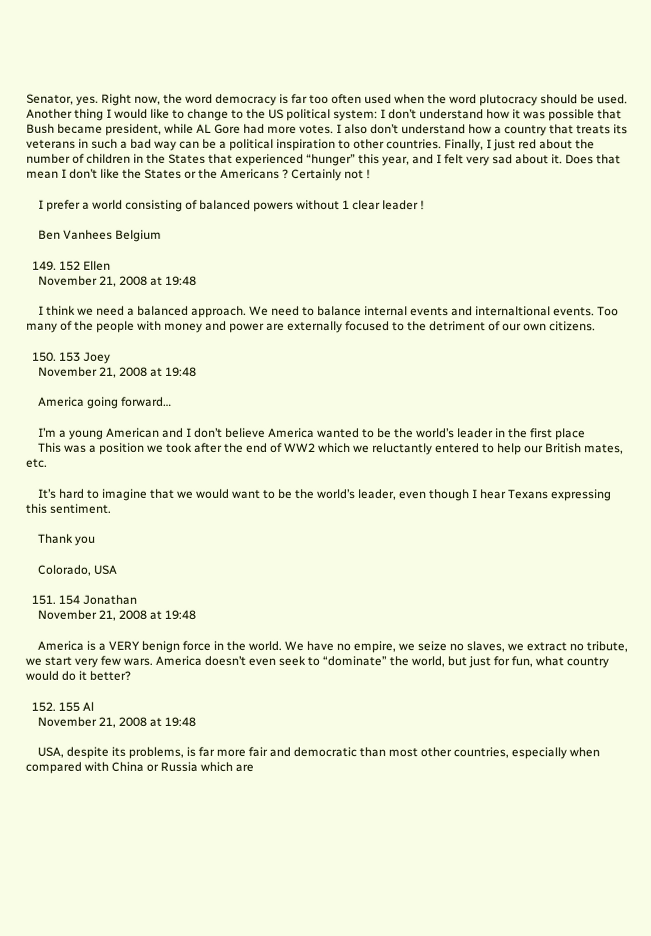Senator, yes. Right now, the word democracy is far too often used when the word plutocracy should be used. Another thing I would like to change to the US political system: I don’t understand how it was possible that Bush became president, while AL Gore had more votes. I also don’t understand how a country that treats its veterans in such a bad way can be a political inspiration to other countries. Finally, I just red about the number of children in the States that experienced “hunger” this year, and I felt very sad about it. Does that mean I don’t like the States or the Americans ? Certainly not !

    I prefer a world consisting of balanced powers without 1 clear leader !

    Ben Vanhees Belgium

  149. 152 Ellen
    November 21, 2008 at 19:48

    I think we need a balanced approach. We need to balance internal events and internaltional events. Too many of the people with money and power are externally focused to the detriment of our own citizens.

  150. 153 Joey
    November 21, 2008 at 19:48

    America going forward…

    I’m a young American and I don’t believe America wanted to be the world’s leader in the first place
    This was a position we took after the end of WW2 which we reluctantly entered to help our British mates, etc.

    It’s hard to imagine that we would want to be the world’s leader, even though I hear Texans expressing this sentiment.

    Thank you

    Colorado, USA

  151. 154 Jonathan
    November 21, 2008 at 19:48

    America is a VERY benign force in the world. We have no empire, we seize no slaves, we extract no tribute, we start very few wars. America doesn’t even seek to “dominate” the world, but just for fun, what country would do it better?

  152. 155 Al
    November 21, 2008 at 19:48

    USA, despite its problems, is far more fair and democratic than most other countries, especially when compared with China or Russia which are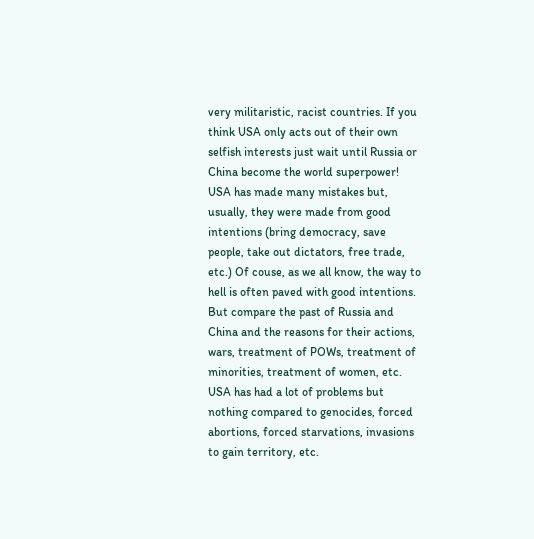very militaristic, racist countries. If you think USA only acts out of their own selfish interests just wait until Russia or China become the world superpower! USA has made many mistakes but, usually, they were made from good intentions (bring democracy, save people, take out dictators, free trade, etc.) Of couse, as we all know, the way to hell is often paved with good intentions. But compare the past of Russia and China and the reasons for their actions, wars, treatment of POWs, treatment of minorities, treatment of women, etc. USA has had a lot of problems but nothing compared to genocides, forced abortions, forced starvations, invasions to gain territory, etc.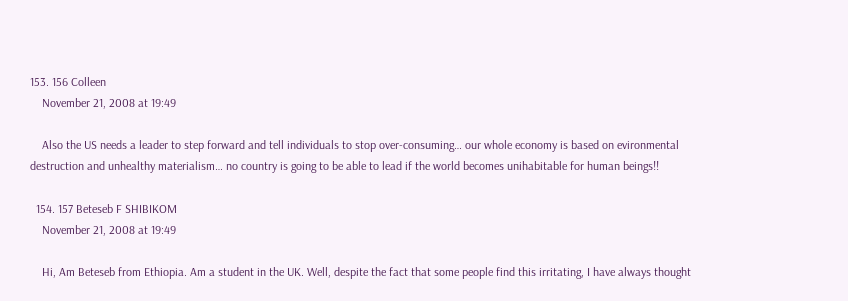153. 156 Colleen
    November 21, 2008 at 19:49

    Also the US needs a leader to step forward and tell individuals to stop over-consuming… our whole economy is based on evironmental destruction and unhealthy materialism… no country is going to be able to lead if the world becomes unihabitable for human beings!!

  154. 157 Beteseb F SHIBIKOM
    November 21, 2008 at 19:49

    Hi, Am Beteseb from Ethiopia. Am a student in the UK. Well, despite the fact that some people find this irritating, I have always thought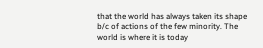that the world has always taken its shape b/c of actions of the few minority. The world is where it is today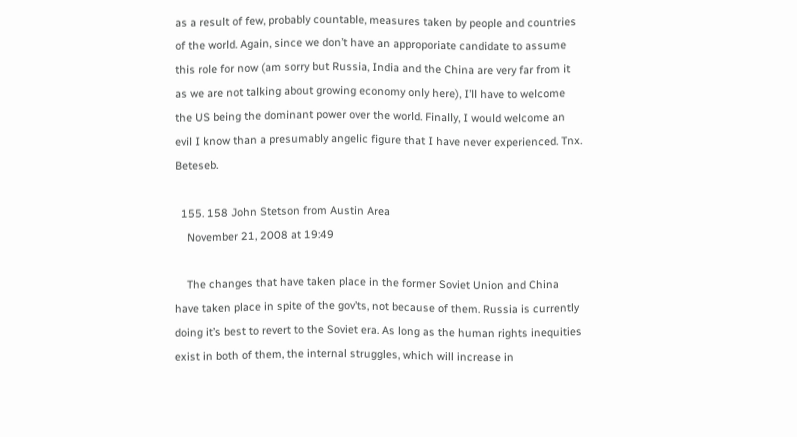as a result of few, probably countable, measures taken by people and countries of the world. Again, since we don’t have an approporiate candidate to assume this role for now (am sorry but Russia, India and the China are very far from it as we are not talking about growing economy only here), I’ll have to welcome the US being the dominant power over the world. Finally, I would welcome an evil I know than a presumably angelic figure that I have never experienced. Tnx. Beteseb.

  155. 158 John Stetson from Austin Area
    November 21, 2008 at 19:49

    The changes that have taken place in the former Soviet Union and China have taken place in spite of the gov’ts, not because of them. Russia is currently doing it’s best to revert to the Soviet era. As long as the human rights inequities exist in both of them, the internal struggles, which will increase in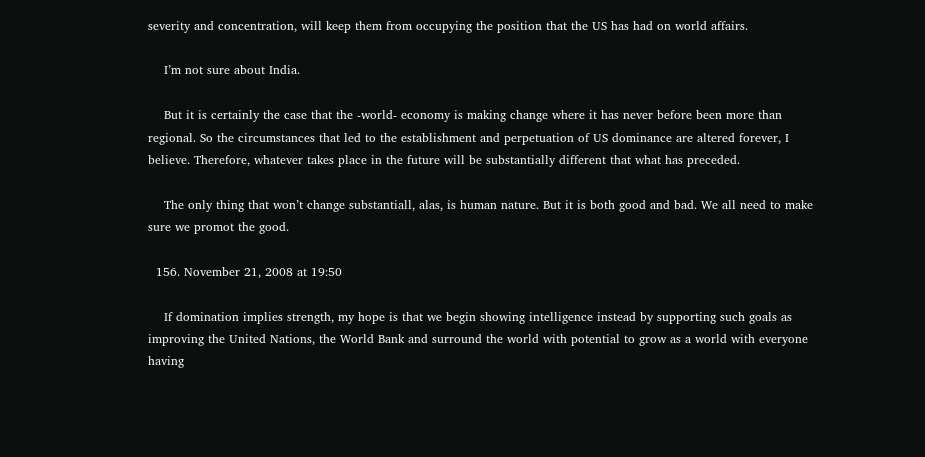severity and concentration, will keep them from occupying the position that the US has had on world affairs.

    I’m not sure about India.

    But it is certainly the case that the -world- economy is making change where it has never before been more than regional. So the circumstances that led to the establishment and perpetuation of US dominance are altered forever, I believe. Therefore, whatever takes place in the future will be substantially different that what has preceded.

    The only thing that won’t change substantiall, alas, is human nature. But it is both good and bad. We all need to make sure we promot the good.

  156. November 21, 2008 at 19:50

    If domination implies strength, my hope is that we begin showing intelligence instead by supporting such goals as improving the United Nations, the World Bank and surround the world with potential to grow as a world with everyone having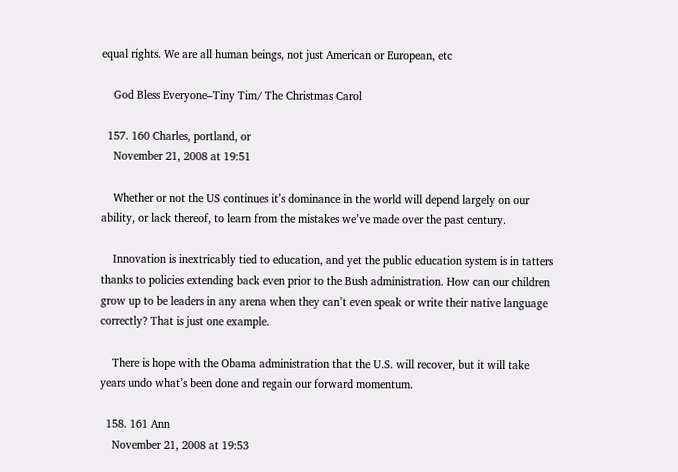equal rights. We are all human beings, not just American or European, etc

    God Bless Everyone–Tiny Tim/ The Christmas Carol

  157. 160 Charles, portland, or
    November 21, 2008 at 19:51

    Whether or not the US continues it’s dominance in the world will depend largely on our ability, or lack thereof, to learn from the mistakes we’ve made over the past century.

    Innovation is inextricably tied to education, and yet the public education system is in tatters thanks to policies extending back even prior to the Bush administration. How can our children grow up to be leaders in any arena when they can’t even speak or write their native language correctly? That is just one example.

    There is hope with the Obama administration that the U.S. will recover, but it will take years undo what’s been done and regain our forward momentum.

  158. 161 Ann
    November 21, 2008 at 19:53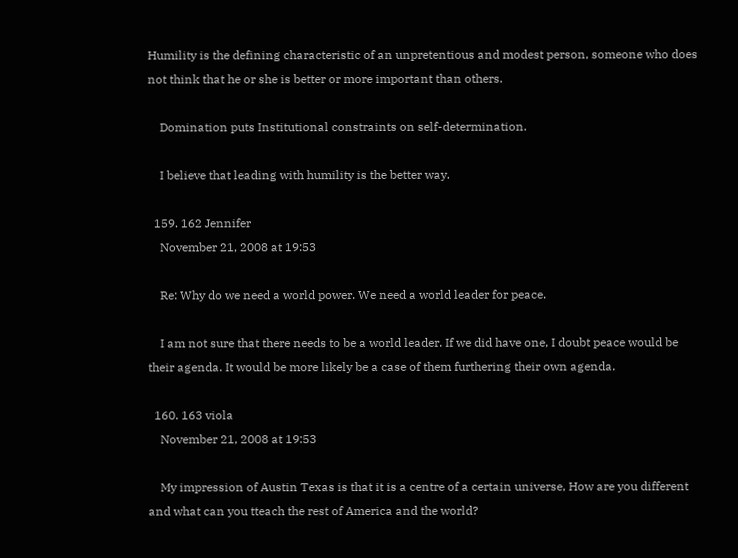Humility is the defining characteristic of an unpretentious and modest person, someone who does not think that he or she is better or more important than others.

    Domination puts Institutional constraints on self-determination.

    I believe that leading with humility is the better way.

  159. 162 Jennifer
    November 21, 2008 at 19:53

    Re: Why do we need a world power. We need a world leader for peace.

    I am not sure that there needs to be a world leader. If we did have one, I doubt peace would be their agenda. It would be more likely be a case of them furthering their own agenda.

  160. 163 viola
    November 21, 2008 at 19:53

    My impression of Austin Texas is that it is a centre of a certain universe, How are you different and what can you tteach the rest of America and the world?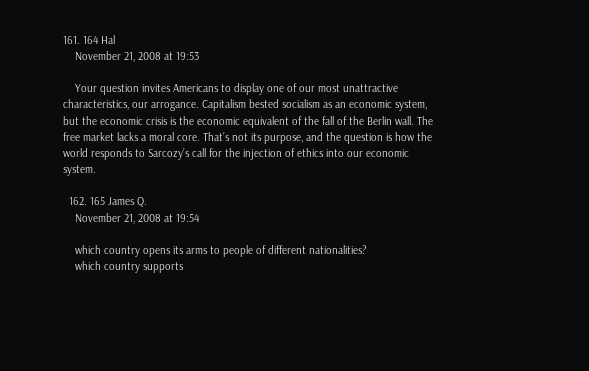161. 164 Hal
    November 21, 2008 at 19:53

    Your question invites Americans to display one of our most unattractive characteristics, our arrogance. Capitalism bested socialism as an economic system, but the economic crisis is the economic equivalent of the fall of the Berlin wall. The free market lacks a moral core. That’s not its purpose, and the question is how the world responds to Sarcozy’s call for the injection of ethics into our economic system.

  162. 165 James Q.
    November 21, 2008 at 19:54

    which country opens its arms to people of different nationalities?
    which country supports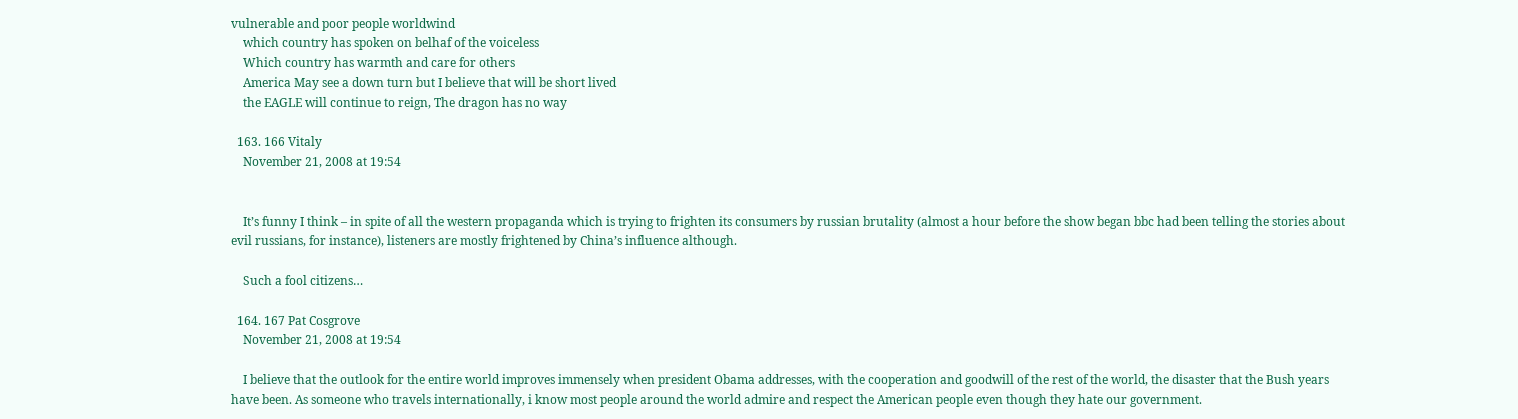vulnerable and poor people worldwind
    which country has spoken on belhaf of the voiceless
    Which country has warmth and care for others
    America May see a down turn but I believe that will be short lived
    the EAGLE will continue to reign, The dragon has no way

  163. 166 Vitaly
    November 21, 2008 at 19:54


    It’s funny I think – in spite of all the western propaganda which is trying to frighten its consumers by russian brutality (almost a hour before the show began bbc had been telling the stories about evil russians, for instance), listeners are mostly frightened by China’s influence although.

    Such a fool citizens…

  164. 167 Pat Cosgrove
    November 21, 2008 at 19:54

    I believe that the outlook for the entire world improves immensely when president Obama addresses, with the cooperation and goodwill of the rest of the world, the disaster that the Bush years have been. As someone who travels internationally, i know most people around the world admire and respect the American people even though they hate our government.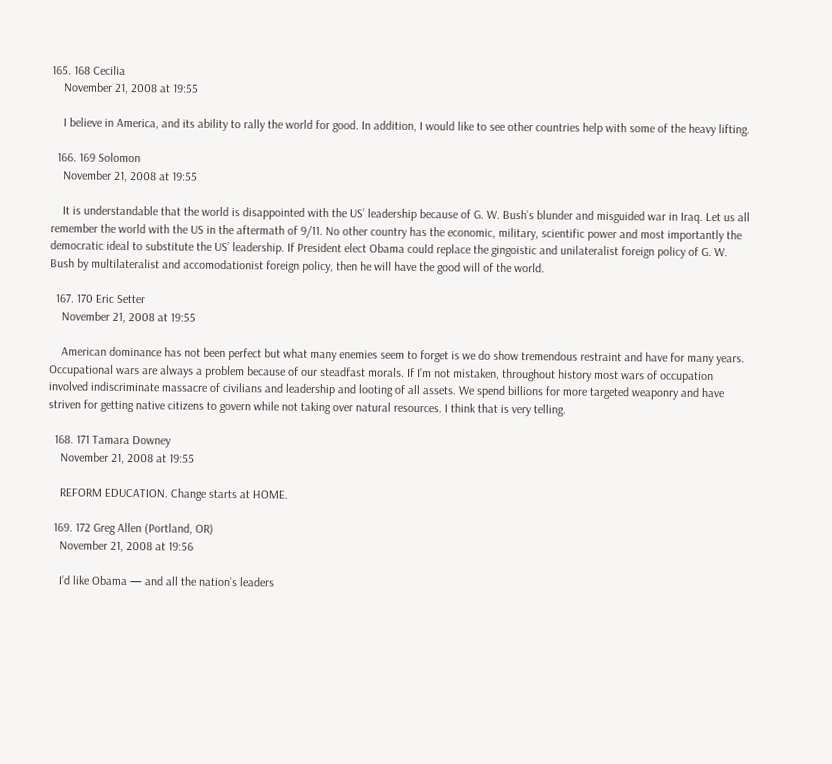165. 168 Cecilia
    November 21, 2008 at 19:55

    I believe in America, and its ability to rally the world for good. In addition, I would like to see other countries help with some of the heavy lifting.

  166. 169 Solomon
    November 21, 2008 at 19:55

    It is understandable that the world is disappointed with the US’ leadership because of G. W. Bush’s blunder and misguided war in Iraq. Let us all remember the world with the US in the aftermath of 9/11. No other country has the economic, military, scientific power and most importantly the democratic ideal to substitute the US’ leadership. If President elect Obama could replace the gingoistic and unilateralist foreign policy of G. W. Bush by multilateralist and accomodationist foreign policy, then he will have the good will of the world.

  167. 170 Eric Setter
    November 21, 2008 at 19:55

    American dominance has not been perfect but what many enemies seem to forget is we do show tremendous restraint and have for many years. Occupational wars are always a problem because of our steadfast morals. If I’m not mistaken, throughout history most wars of occupation involved indiscriminate massacre of civilians and leadership and looting of all assets. We spend billions for more targeted weaponry and have striven for getting native citizens to govern while not taking over natural resources. I think that is very telling.

  168. 171 Tamara Downey
    November 21, 2008 at 19:55

    REFORM EDUCATION. Change starts at HOME.

  169. 172 Greg Allen (Portland, OR)
    November 21, 2008 at 19:56

    I’d like Obama — and all the nation’s leaders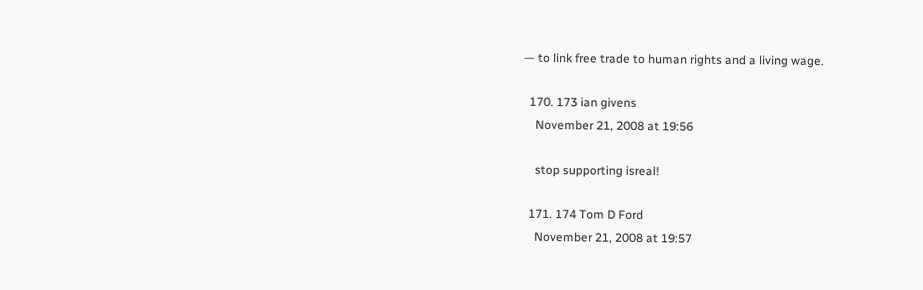— to link free trade to human rights and a living wage.

  170. 173 ian givens
    November 21, 2008 at 19:56

    stop supporting isreal!

  171. 174 Tom D Ford
    November 21, 2008 at 19:57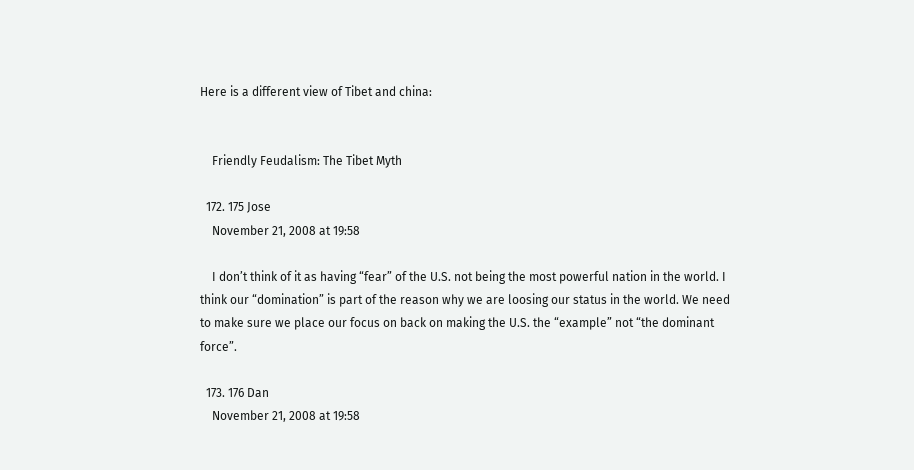Here is a different view of Tibet and china:


    Friendly Feudalism: The Tibet Myth

  172. 175 Jose
    November 21, 2008 at 19:58

    I don’t think of it as having “fear” of the U.S. not being the most powerful nation in the world. I think our “domination” is part of the reason why we are loosing our status in the world. We need to make sure we place our focus on back on making the U.S. the “example” not “the dominant force”.

  173. 176 Dan
    November 21, 2008 at 19:58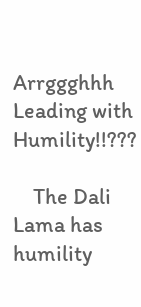Arrggghhh Leading with Humility!!???

    The Dali Lama has humility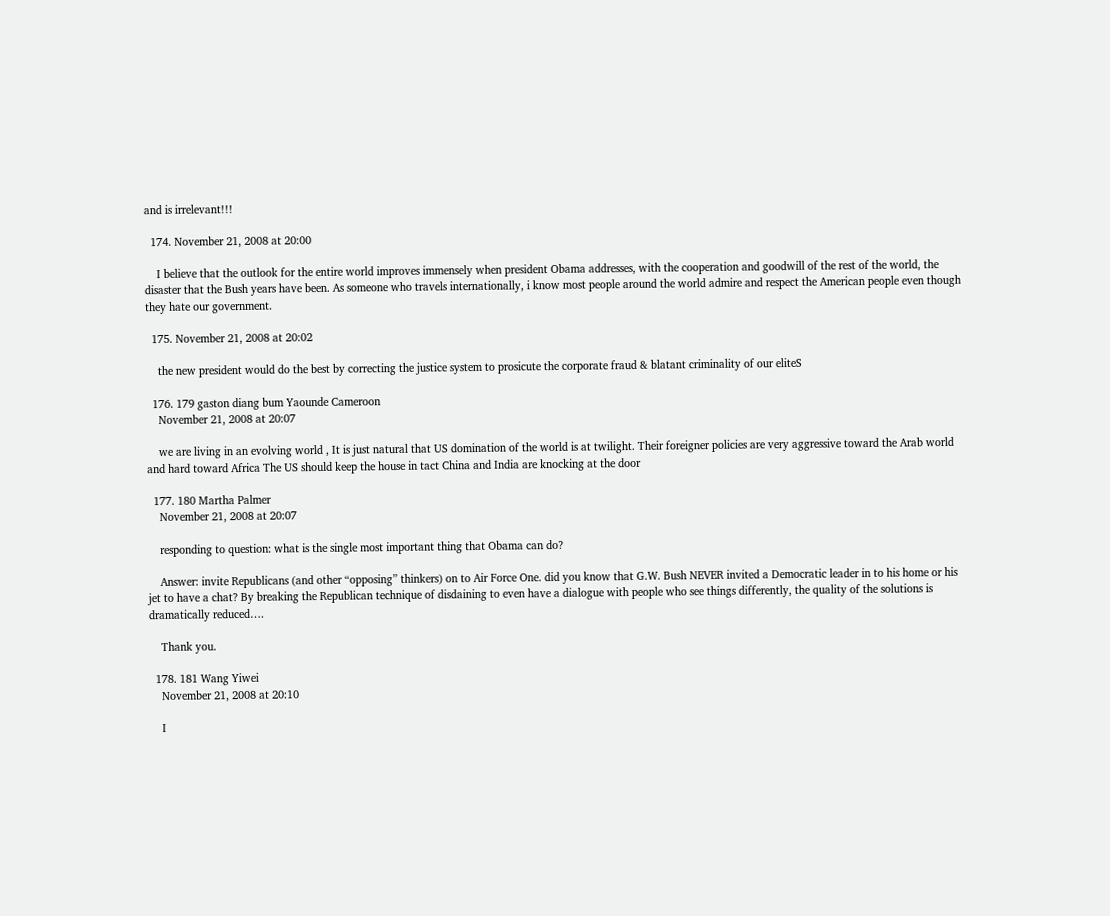and is irrelevant!!!

  174. November 21, 2008 at 20:00

    I believe that the outlook for the entire world improves immensely when president Obama addresses, with the cooperation and goodwill of the rest of the world, the disaster that the Bush years have been. As someone who travels internationally, i know most people around the world admire and respect the American people even though they hate our government.

  175. November 21, 2008 at 20:02

    the new president would do the best by correcting the justice system to prosicute the corporate fraud & blatant criminality of our eliteS

  176. 179 gaston diang bum Yaounde Cameroon
    November 21, 2008 at 20:07

    we are living in an evolving world , It is just natural that US domination of the world is at twilight. Their foreigner policies are very aggressive toward the Arab world and hard toward Africa The US should keep the house in tact China and India are knocking at the door

  177. 180 Martha Palmer
    November 21, 2008 at 20:07

    responding to question: what is the single most important thing that Obama can do?

    Answer: invite Republicans (and other “opposing” thinkers) on to Air Force One. did you know that G.W. Bush NEVER invited a Democratic leader in to his home or his jet to have a chat? By breaking the Republican technique of disdaining to even have a dialogue with people who see things differently, the quality of the solutions is dramatically reduced….

    Thank you.

  178. 181 Wang Yiwei
    November 21, 2008 at 20:10

    I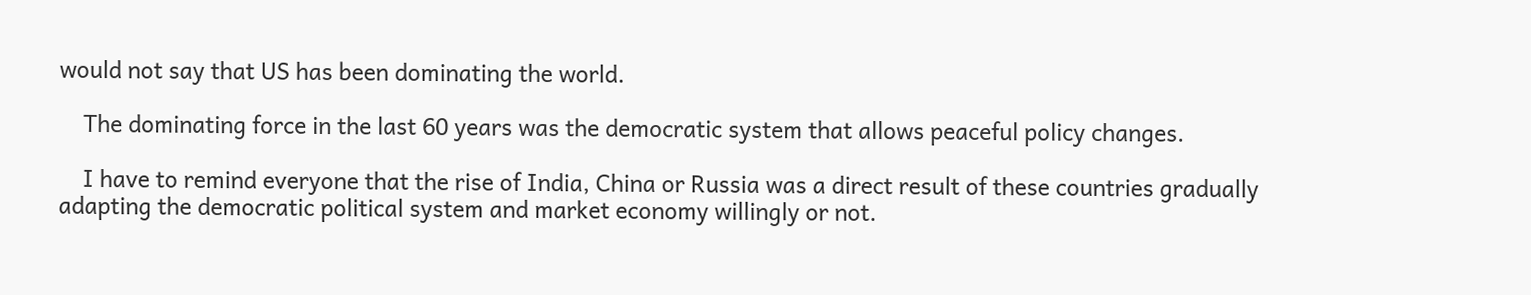would not say that US has been dominating the world.

    The dominating force in the last 60 years was the democratic system that allows peaceful policy changes.

    I have to remind everyone that the rise of India, China or Russia was a direct result of these countries gradually adapting the democratic political system and market economy willingly or not.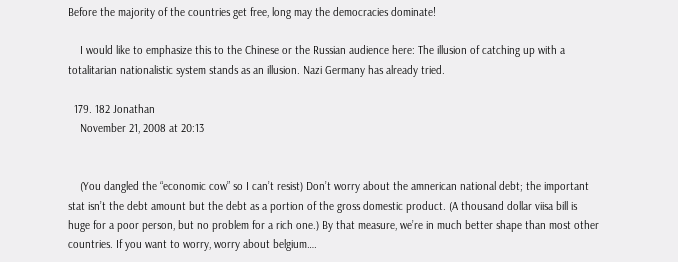Before the majority of the countries get free, long may the democracies dominate!

    I would like to emphasize this to the Chinese or the Russian audience here: The illusion of catching up with a totalitarian nationalistic system stands as an illusion. Nazi Germany has already tried.

  179. 182 Jonathan
    November 21, 2008 at 20:13


    (You dangled the “economic cow” so I can’t resist) Don’t worry about the amnerican national debt; the important stat isn’t the debt amount but the debt as a portion of the gross domestic product. (A thousand dollar viisa bill is huge for a poor person, but no problem for a rich one.) By that measure, we’re in much better shape than most other countries. If you want to worry, worry about belgium….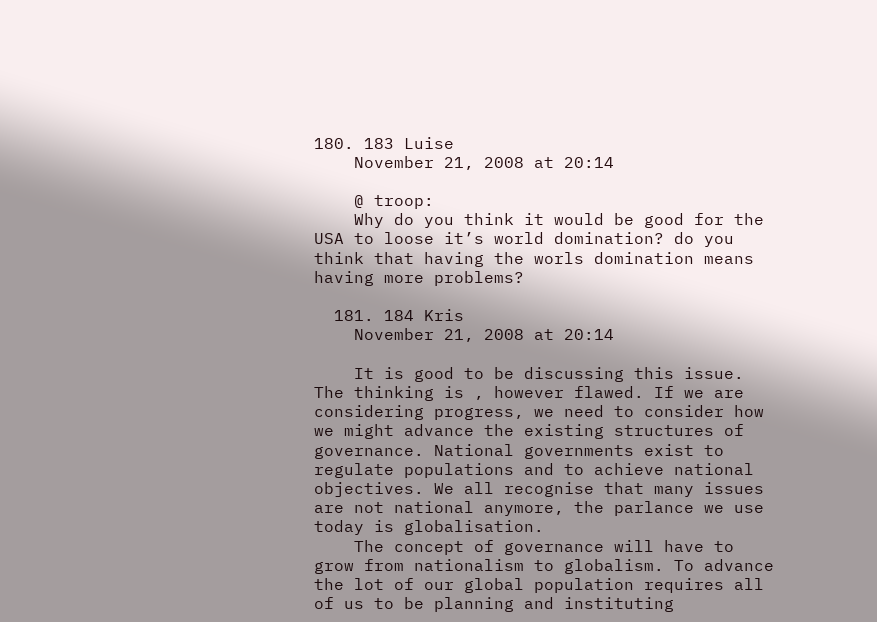180. 183 Luise
    November 21, 2008 at 20:14

    @ troop:
    Why do you think it would be good for the USA to loose it’s world domination? do you think that having the worls domination means having more problems?

  181. 184 Kris
    November 21, 2008 at 20:14

    It is good to be discussing this issue. The thinking is , however flawed. If we are considering progress, we need to consider how we might advance the existing structures of governance. National governments exist to regulate populations and to achieve national objectives. We all recognise that many issues are not national anymore, the parlance we use today is globalisation.
    The concept of governance will have to grow from nationalism to globalism. To advance the lot of our global population requires all of us to be planning and instituting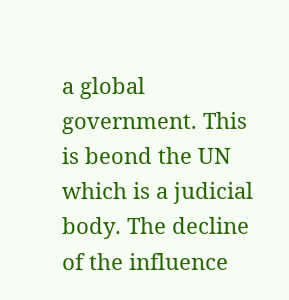a global government. This is beond the UN which is a judicial body. The decline of the influence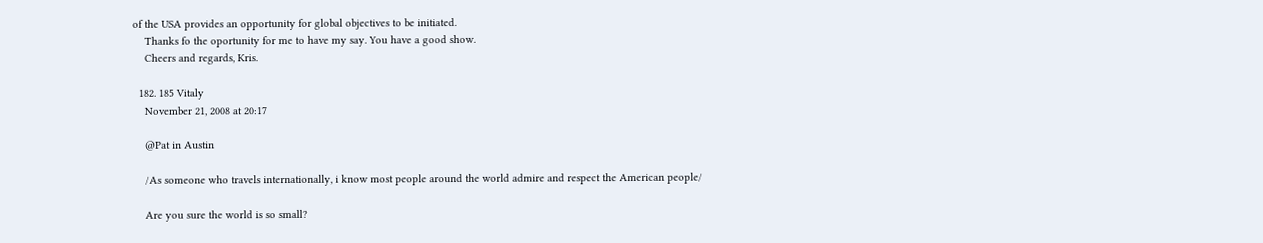of the USA provides an opportunity for global objectives to be initiated.
    Thanks fo the oportunity for me to have my say. You have a good show.
    Cheers and regards, Kris.

  182. 185 Vitaly
    November 21, 2008 at 20:17

    @Pat in Austin

    /As someone who travels internationally, i know most people around the world admire and respect the American people/

    Are you sure the world is so small?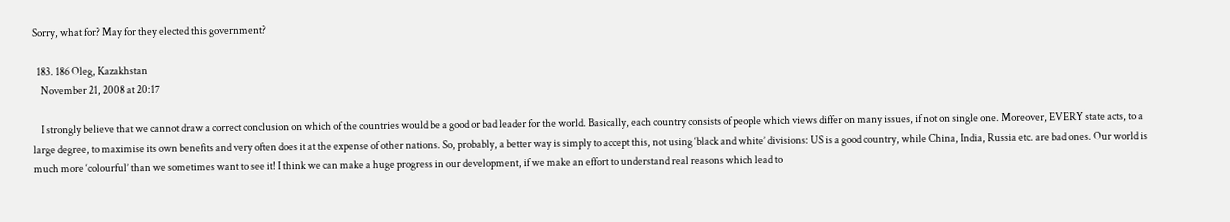Sorry, what for? May for they elected this government?

  183. 186 Oleg, Kazakhstan
    November 21, 2008 at 20:17

    I strongly believe that we cannot draw a correct conclusion on which of the countries would be a good or bad leader for the world. Basically, each country consists of people which views differ on many issues, if not on single one. Moreover, EVERY state acts, to a large degree, to maximise its own benefits and very often does it at the expense of other nations. So, probably, a better way is simply to accept this, not using ‘black and white’ divisions: US is a good country, while China, India, Russia etc. are bad ones. Our world is much more ‘colourful’ than we sometimes want to see it! I think we can make a huge progress in our development, if we make an effort to understand real reasons which lead to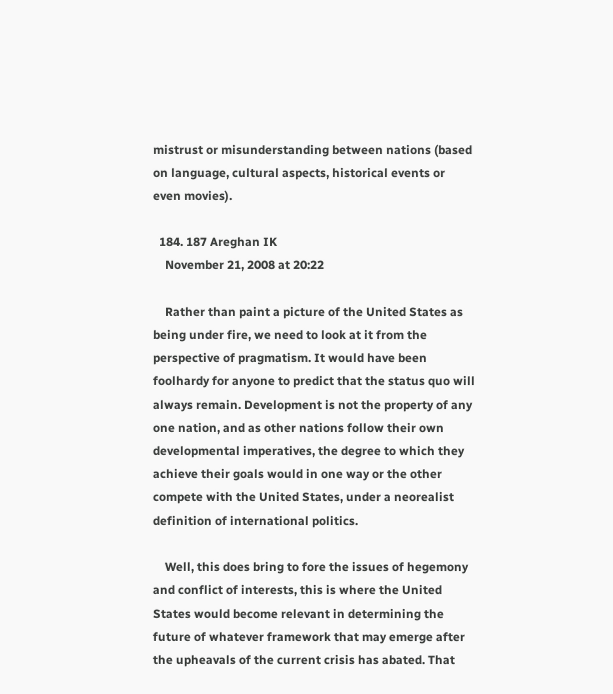mistrust or misunderstanding between nations (based on language, cultural aspects, historical events or even movies).

  184. 187 Areghan IK
    November 21, 2008 at 20:22

    Rather than paint a picture of the United States as being under fire, we need to look at it from the perspective of pragmatism. It would have been foolhardy for anyone to predict that the status quo will always remain. Development is not the property of any one nation, and as other nations follow their own developmental imperatives, the degree to which they achieve their goals would in one way or the other compete with the United States, under a neorealist definition of international politics.

    Well, this does bring to fore the issues of hegemony and conflict of interests, this is where the United States would become relevant in determining the future of whatever framework that may emerge after the upheavals of the current crisis has abated. That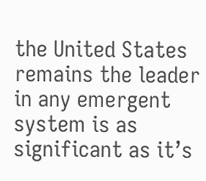the United States remains the leader in any emergent system is as significant as it’s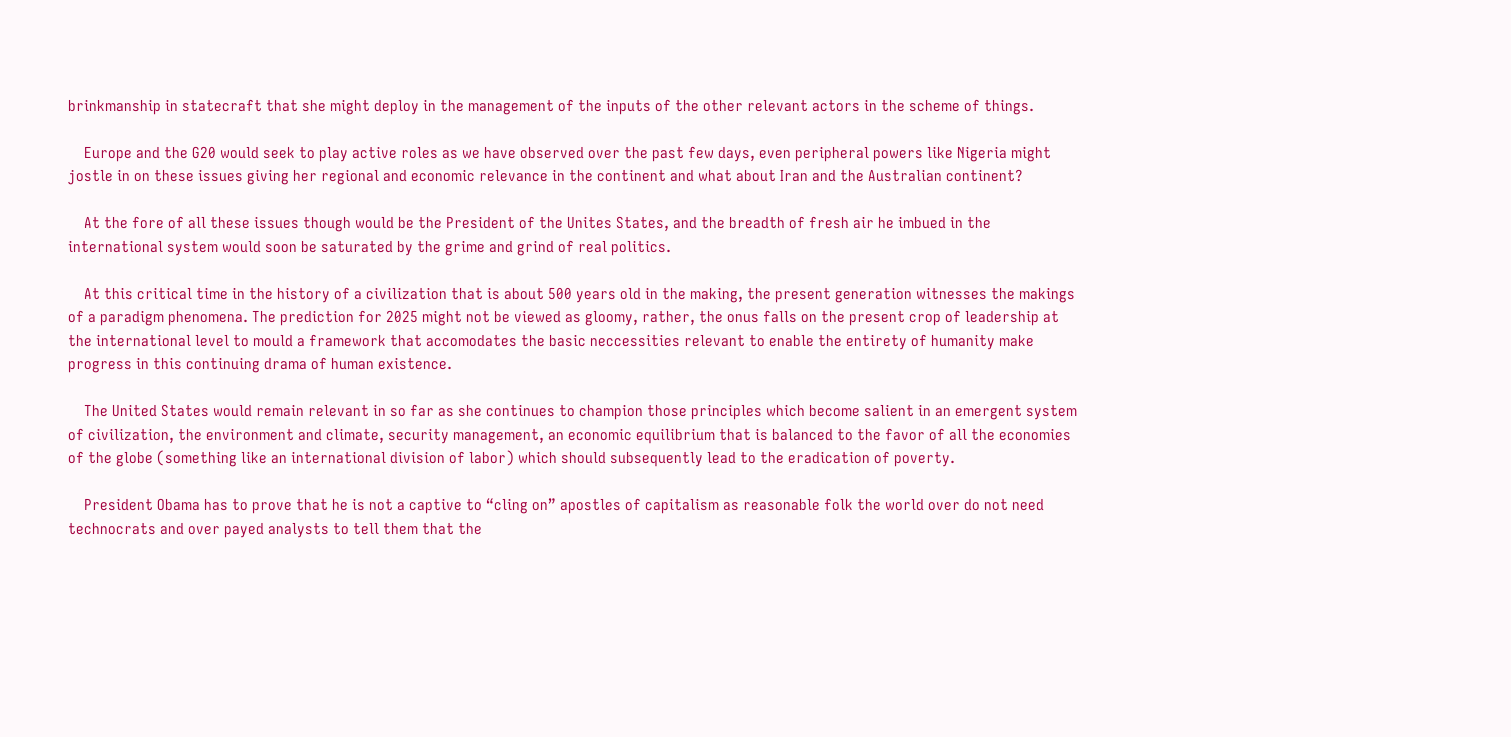brinkmanship in statecraft that she might deploy in the management of the inputs of the other relevant actors in the scheme of things.

    Europe and the G20 would seek to play active roles as we have observed over the past few days, even peripheral powers like Nigeria might jostle in on these issues giving her regional and economic relevance in the continent and what about Iran and the Australian continent?

    At the fore of all these issues though would be the President of the Unites States, and the breadth of fresh air he imbued in the international system would soon be saturated by the grime and grind of real politics.

    At this critical time in the history of a civilization that is about 500 years old in the making, the present generation witnesses the makings of a paradigm phenomena. The prediction for 2025 might not be viewed as gloomy, rather, the onus falls on the present crop of leadership at the international level to mould a framework that accomodates the basic neccessities relevant to enable the entirety of humanity make progress in this continuing drama of human existence.

    The United States would remain relevant in so far as she continues to champion those principles which become salient in an emergent system of civilization, the environment and climate, security management, an economic equilibrium that is balanced to the favor of all the economies of the globe (something like an international division of labor) which should subsequently lead to the eradication of poverty.

    President Obama has to prove that he is not a captive to “cling on” apostles of capitalism as reasonable folk the world over do not need technocrats and over payed analysts to tell them that the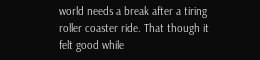world needs a break after a tiring roller coaster ride. That though it felt good while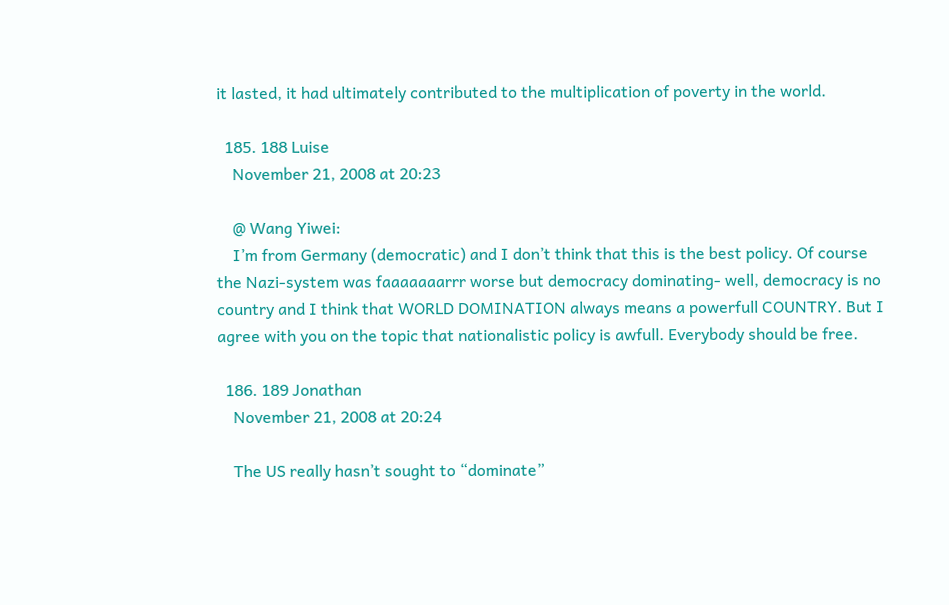it lasted, it had ultimately contributed to the multiplication of poverty in the world.

  185. 188 Luise
    November 21, 2008 at 20:23

    @ Wang Yiwei:
    I’m from Germany (democratic) and I don’t think that this is the best policy. Of course the Nazi-system was faaaaaaarrr worse but democracy dominating- well, democracy is no country and I think that WORLD DOMINATION always means a powerfull COUNTRY. But I agree with you on the topic that nationalistic policy is awfull. Everybody should be free.

  186. 189 Jonathan
    November 21, 2008 at 20:24

    The US really hasn’t sought to “dominate”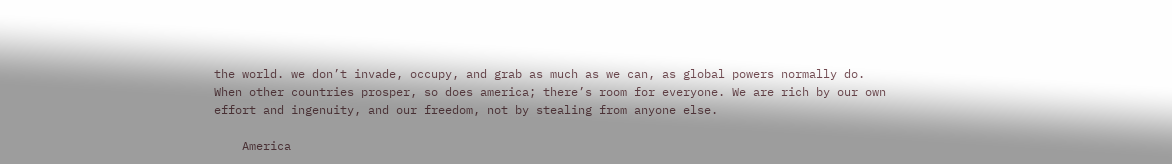the world. we don’t invade, occupy, and grab as much as we can, as global powers normally do. When other countries prosper, so does america; there’s room for everyone. We are rich by our own effort and ingenuity, and our freedom, not by stealing from anyone else.

    America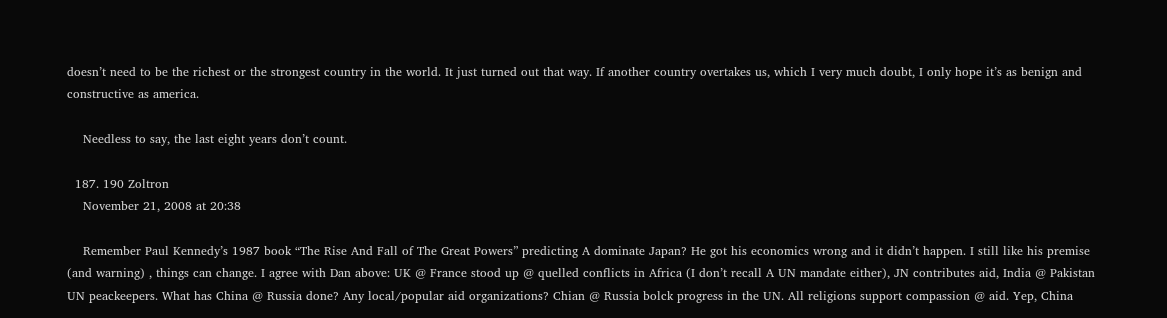doesn’t need to be the richest or the strongest country in the world. It just turned out that way. If another country overtakes us, which I very much doubt, I only hope it’s as benign and constructive as america.

    Needless to say, the last eight years don’t count.

  187. 190 Zoltron
    November 21, 2008 at 20:38

    Remember Paul Kennedy’s 1987 book “The Rise And Fall of The Great Powers” predicting A dominate Japan? He got his economics wrong and it didn’t happen. I still like his premise (and warning) , things can change. I agree with Dan above: UK @ France stood up @ quelled conflicts in Africa (I don’t recall A UN mandate either), JN contributes aid, India @ Pakistan UN peackeepers. What has China @ Russia done? Any local/popular aid organizations? Chian @ Russia bolck progress in the UN. All religions support compassion @ aid. Yep, China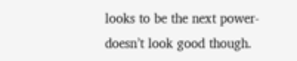looks to be the next power- doesn’t look good though.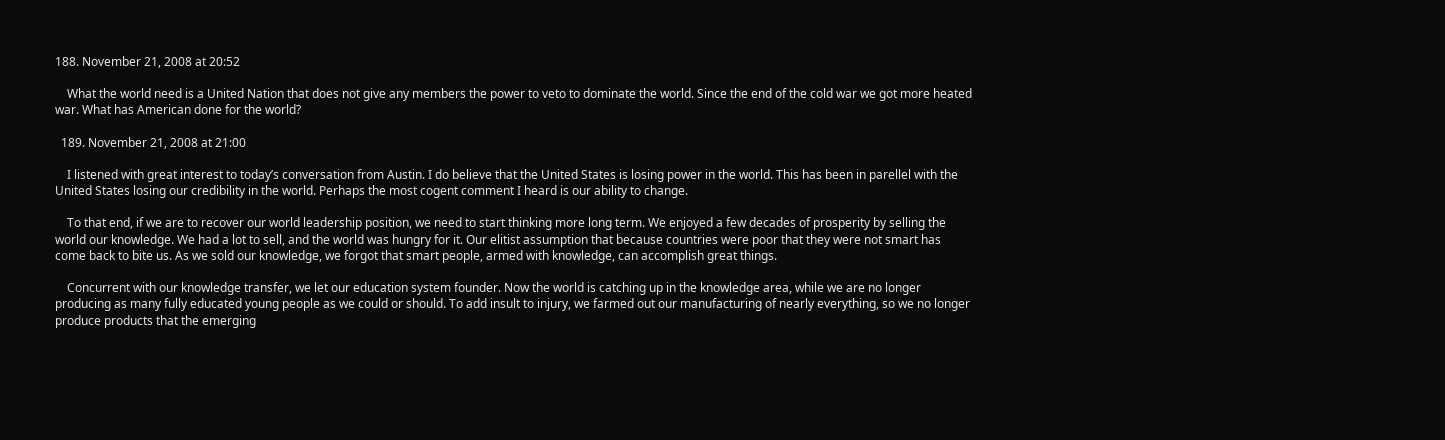188. November 21, 2008 at 20:52

    What the world need is a United Nation that does not give any members the power to veto to dominate the world. Since the end of the cold war we got more heated war. What has American done for the world?

  189. November 21, 2008 at 21:00

    I listened with great interest to today’s conversation from Austin. I do believe that the United States is losing power in the world. This has been in parellel with the United States losing our credibility in the world. Perhaps the most cogent comment I heard is our ability to change.

    To that end, if we are to recover our world leadership position, we need to start thinking more long term. We enjoyed a few decades of prosperity by selling the world our knowledge. We had a lot to sell, and the world was hungry for it. Our elitist assumption that because countries were poor that they were not smart has come back to bite us. As we sold our knowledge, we forgot that smart people, armed with knowledge, can accomplish great things.

    Concurrent with our knowledge transfer, we let our education system founder. Now the world is catching up in the knowledge area, while we are no longer producing as many fully educated young people as we could or should. To add insult to injury, we farmed out our manufacturing of nearly everything, so we no longer produce products that the emerging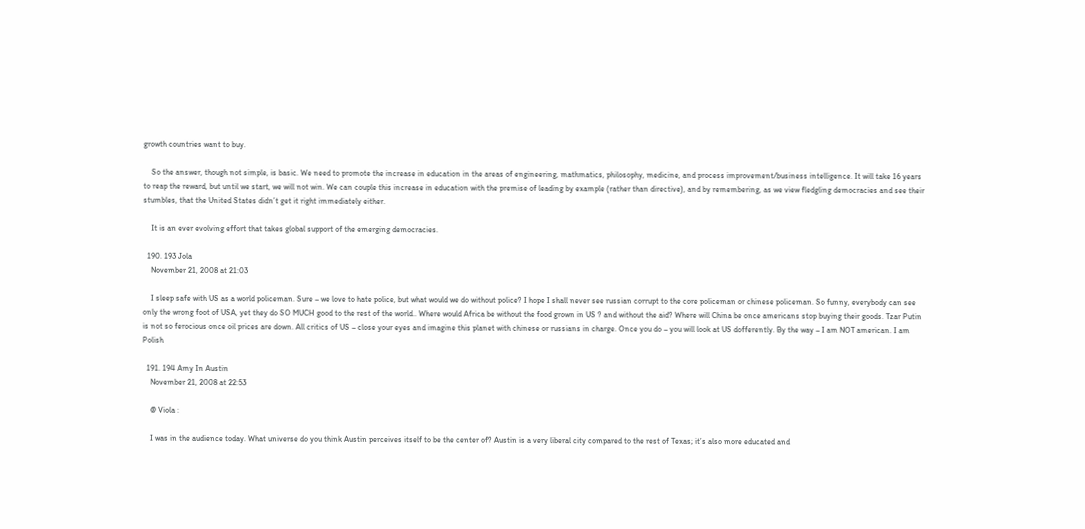growth countries want to buy.

    So the answer, though not simple, is basic. We need to promote the increase in education in the areas of engineering, mathmatics, philosophy, medicine, and process improvement/business intelligence. It will take 16 years to reap the reward, but until we start, we will not win. We can couple this increase in education with the premise of leading by example (rather than directive), and by remembering, as we view fledgling democracies and see their stumbles, that the United States didn’t get it right immediately either.

    It is an ever evolving effort that takes global support of the emerging democracies.

  190. 193 Jola
    November 21, 2008 at 21:03

    I sleep safe with US as a world policeman. Sure – we love to hate police, but what would we do without police? I hope I shall never see russian corrupt to the core policeman or chinese policeman. So funny, everybody can see only the wrong foot of USA, yet they do SO MUCH good to the rest of the world.. Where would Africa be without the food grown in US ? and without the aid? Where will China be once americans stop buying their goods. Tzar Putin is not so ferocious once oil prices are down. All critics of US – close your eyes and imagine this planet with chinese or russians in charge. Once you do – you will look at US dofferently. By the way – I am NOT american. I am Polish

  191. 194 Amy In Austin
    November 21, 2008 at 22:53

    @ Viola :

    I was in the audience today. What universe do you think Austin perceives itself to be the center of? Austin is a very liberal city compared to the rest of Texas; it’s also more educated and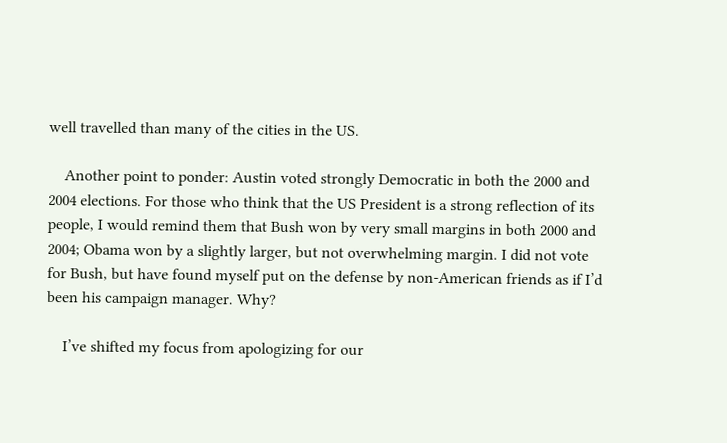well travelled than many of the cities in the US.

    Another point to ponder: Austin voted strongly Democratic in both the 2000 and 2004 elections. For those who think that the US President is a strong reflection of its people, I would remind them that Bush won by very small margins in both 2000 and 2004; Obama won by a slightly larger, but not overwhelming margin. I did not vote for Bush, but have found myself put on the defense by non-American friends as if I’d been his campaign manager. Why?

    I’ve shifted my focus from apologizing for our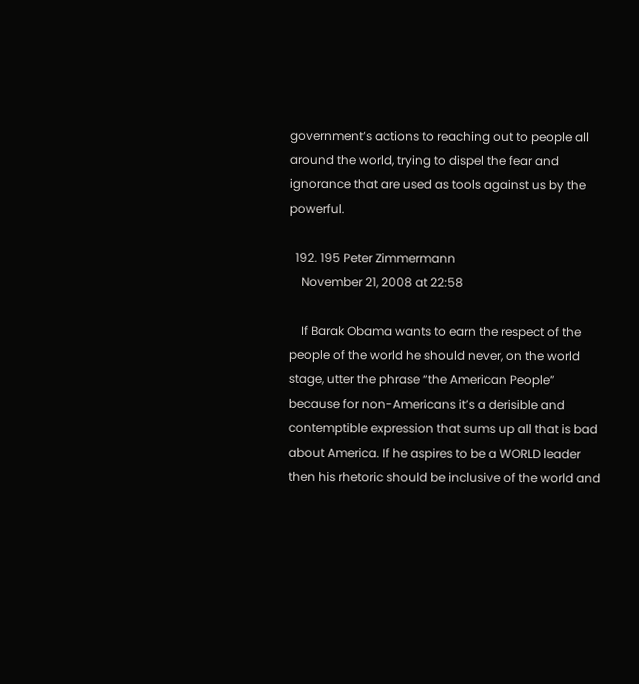government’s actions to reaching out to people all around the world, trying to dispel the fear and ignorance that are used as tools against us by the powerful.

  192. 195 Peter Zimmermann
    November 21, 2008 at 22:58

    If Barak Obama wants to earn the respect of the people of the world he should never, on the world stage, utter the phrase “the American People” because for non-Americans it’s a derisible and contemptible expression that sums up all that is bad about America. If he aspires to be a WORLD leader then his rhetoric should be inclusive of the world and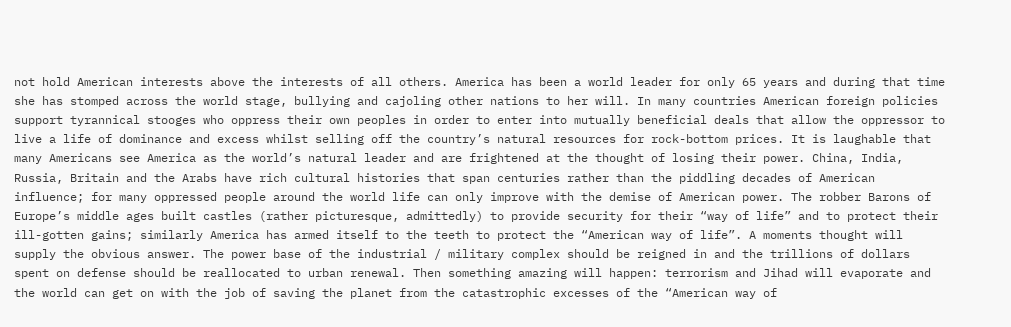not hold American interests above the interests of all others. America has been a world leader for only 65 years and during that time she has stomped across the world stage, bullying and cajoling other nations to her will. In many countries American foreign policies support tyrannical stooges who oppress their own peoples in order to enter into mutually beneficial deals that allow the oppressor to live a life of dominance and excess whilst selling off the country’s natural resources for rock-bottom prices. It is laughable that many Americans see America as the world’s natural leader and are frightened at the thought of losing their power. China, India, Russia, Britain and the Arabs have rich cultural histories that span centuries rather than the piddling decades of American influence; for many oppressed people around the world life can only improve with the demise of American power. The robber Barons of Europe’s middle ages built castles (rather picturesque, admittedly) to provide security for their “way of life” and to protect their ill-gotten gains; similarly America has armed itself to the teeth to protect the “American way of life”. A moments thought will supply the obvious answer. The power base of the industrial / military complex should be reigned in and the trillions of dollars spent on defense should be reallocated to urban renewal. Then something amazing will happen: terrorism and Jihad will evaporate and the world can get on with the job of saving the planet from the catastrophic excesses of the “American way of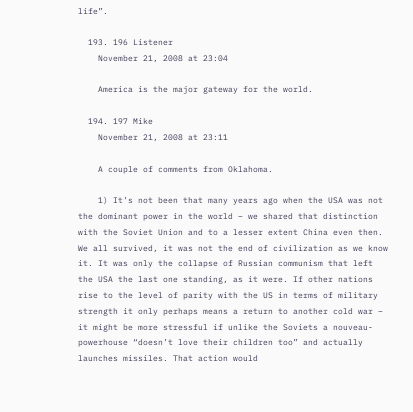life”.

  193. 196 Listener
    November 21, 2008 at 23:04

    America is the major gateway for the world.

  194. 197 Mike
    November 21, 2008 at 23:11

    A couple of comments from Oklahoma.

    1) It’s not been that many years ago when the USA was not the dominant power in the world – we shared that distinction with the Soviet Union and to a lesser extent China even then. We all survived, it was not the end of civilization as we know it. It was only the collapse of Russian communism that left the USA the last one standing, as it were. If other nations rise to the level of parity with the US in terms of military strength it only perhaps means a return to another cold war – it might be more stressful if unlike the Soviets a nouveau-powerhouse “doesn’t love their children too” and actually launches missiles. That action would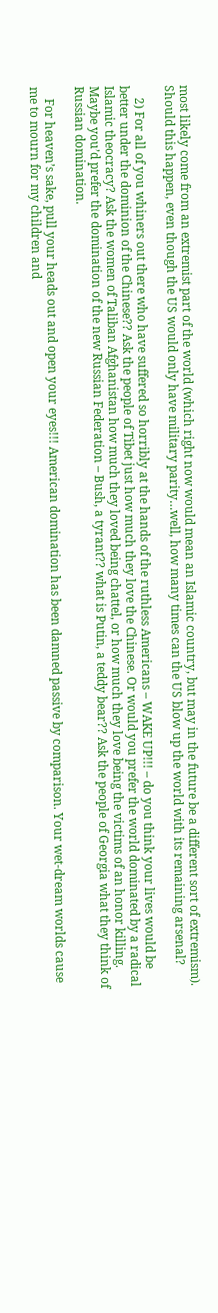most likely come from an extremist part of the world (which right now would mean an Islamic country, but may in the future be a different sort of extremism). Should this happen, even though the US would only have military parity…well, how many times can the US blow up the world with its remaining arsenal?

    2) For all of you whiners out there who have suffered so horribly at the hands of the ruthless Americans – WAKE UP!!! – do you think your lives would be better under the dominion of the Chinese?? Ask the people of Tibet just how much they love the Chinese. Or would you prefer the world dominated by a radical Islamic theocracy? Ask the women of Taliban Afghanistan how much they loved being chattel, or how much they love being the victims of an honor killing. Maybe you’d prefer the domination of the new Russian Federation – Bush, a tyrant?? what is Putin, a teddy bear?? Ask the people of Georgia what they think of Russian domination.

    For heaven’s sake, pull your heads out and open your eyes!!! American domination has been damned passive by comparison. Your wet-dream worlds cause me to mourn for my children and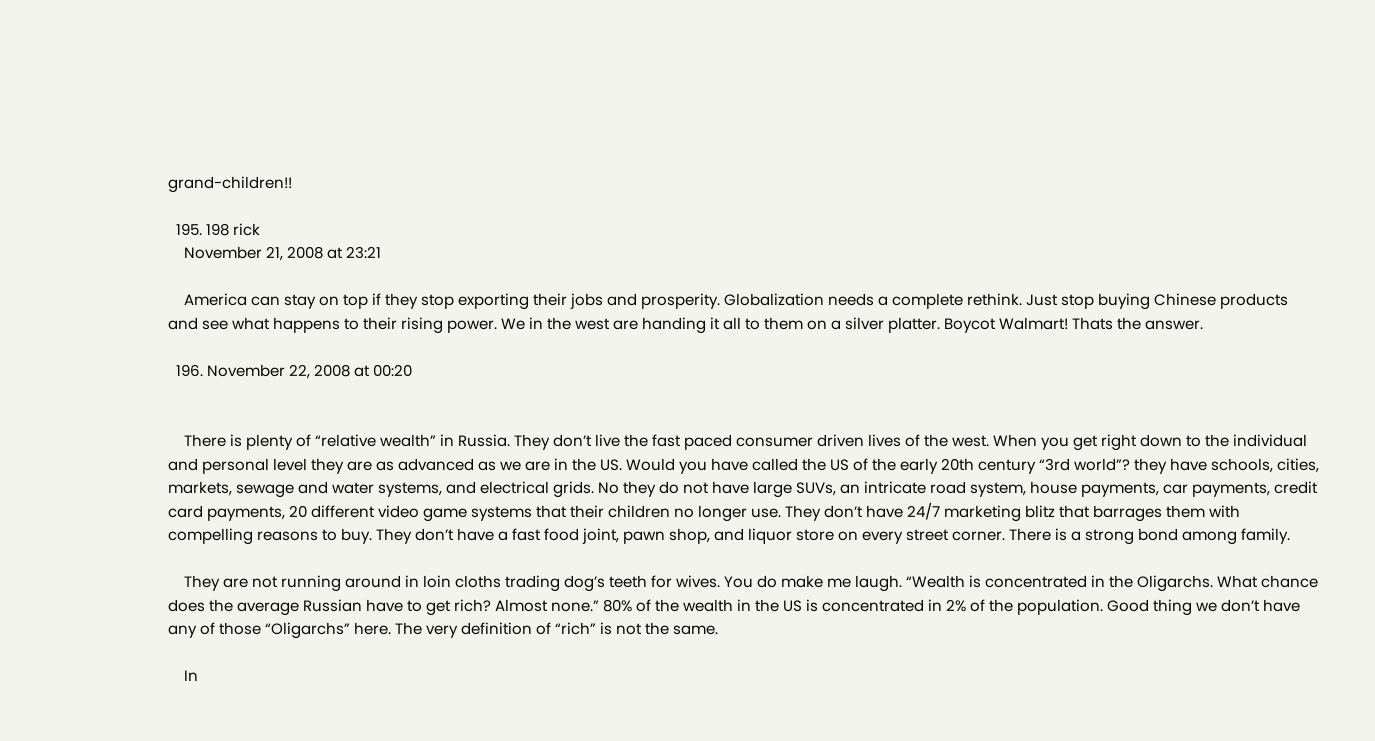grand-children!!

  195. 198 rick
    November 21, 2008 at 23:21

    America can stay on top if they stop exporting their jobs and prosperity. Globalization needs a complete rethink. Just stop buying Chinese products and see what happens to their rising power. We in the west are handing it all to them on a silver platter. Boycot Walmart! Thats the answer.

  196. November 22, 2008 at 00:20


    There is plenty of “relative wealth” in Russia. They don’t live the fast paced consumer driven lives of the west. When you get right down to the individual and personal level they are as advanced as we are in the US. Would you have called the US of the early 20th century “3rd world”? they have schools, cities, markets, sewage and water systems, and electrical grids. No they do not have large SUVs, an intricate road system, house payments, car payments, credit card payments, 20 different video game systems that their children no longer use. They don’t have 24/7 marketing blitz that barrages them with compelling reasons to buy. They don’t have a fast food joint, pawn shop, and liquor store on every street corner. There is a strong bond among family.

    They are not running around in loin cloths trading dog’s teeth for wives. You do make me laugh. “Wealth is concentrated in the Oligarchs. What chance does the average Russian have to get rich? Almost none.” 80% of the wealth in the US is concentrated in 2% of the population. Good thing we don’t have any of those “Oligarchs” here. The very definition of “rich” is not the same.

    In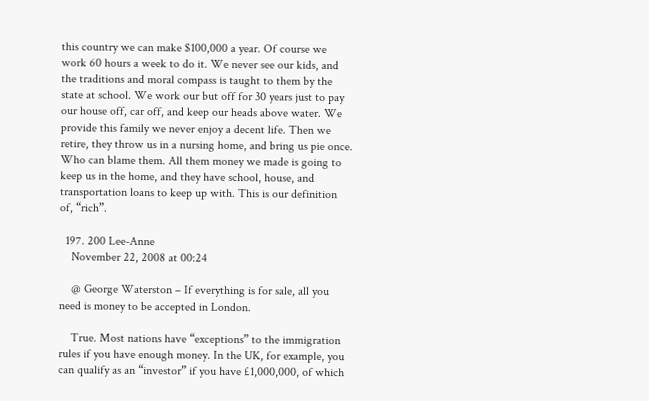this country we can make $100,000 a year. Of course we work 60 hours a week to do it. We never see our kids, and the traditions and moral compass is taught to them by the state at school. We work our but off for 30 years just to pay our house off, car off, and keep our heads above water. We provide this family we never enjoy a decent life. Then we retire, they throw us in a nursing home, and bring us pie once. Who can blame them. All them money we made is going to keep us in the home, and they have school, house, and transportation loans to keep up with. This is our definition of, “rich”.

  197. 200 Lee-Anne
    November 22, 2008 at 00:24

    @ George Waterston – If everything is for sale, all you need is money to be accepted in London.

    True. Most nations have “exceptions” to the immigration rules if you have enough money. In the UK, for example, you can qualify as an “investor” if you have £1,000,000, of which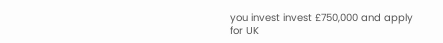you invest invest £750,000 and apply for UK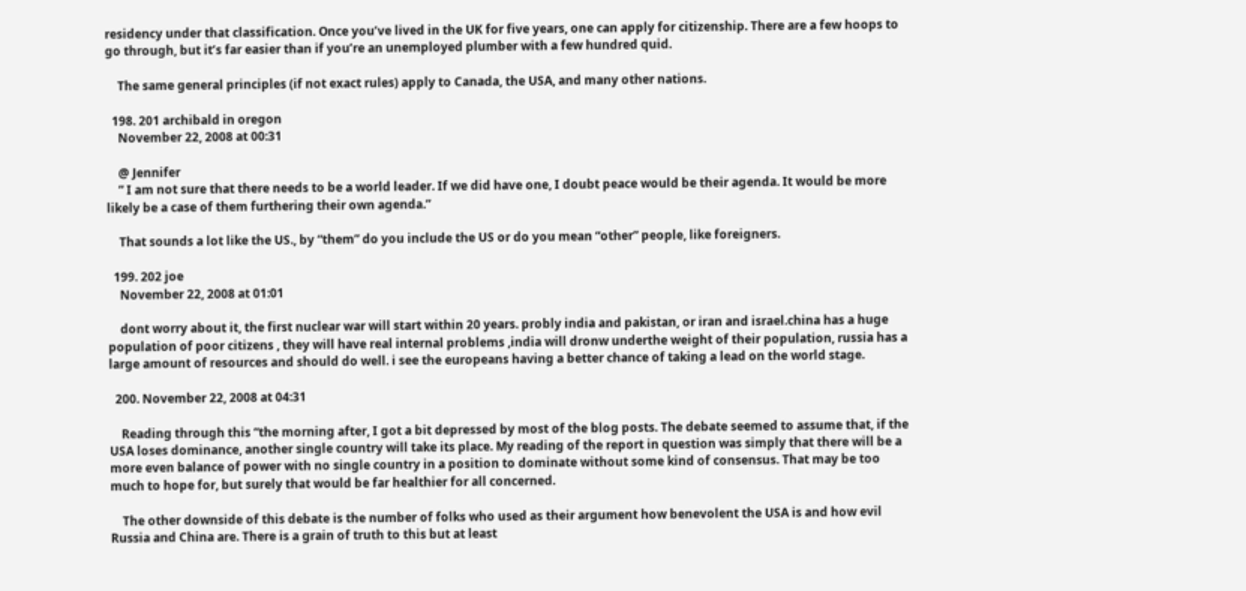residency under that classification. Once you’ve lived in the UK for five years, one can apply for citizenship. There are a few hoops to go through, but it’s far easier than if you’re an unemployed plumber with a few hundred quid.

    The same general principles (if not exact rules) apply to Canada, the USA, and many other nations.

  198. 201 archibald in oregon
    November 22, 2008 at 00:31

    @ Jennifer
    ” I am not sure that there needs to be a world leader. If we did have one, I doubt peace would be their agenda. It would be more likely be a case of them furthering their own agenda.”

    That sounds a lot like the US., by “them” do you include the US or do you mean “other” people, like foreigners.

  199. 202 joe
    November 22, 2008 at 01:01

    dont worry about it, the first nuclear war will start within 20 years. probly india and pakistan, or iran and israel.china has a huge population of poor citizens , they will have real internal problems ,india will dronw underthe weight of their population, russia has a large amount of resources and should do well. i see the europeans having a better chance of taking a lead on the world stage.

  200. November 22, 2008 at 04:31

    Reading through this “the morning after, I got a bit depressed by most of the blog posts. The debate seemed to assume that, if the USA loses dominance, another single country will take its place. My reading of the report in question was simply that there will be a more even balance of power with no single country in a position to dominate without some kind of consensus. That may be too much to hope for, but surely that would be far healthier for all concerned.

    The other downside of this debate is the number of folks who used as their argument how benevolent the USA is and how evil Russia and China are. There is a grain of truth to this but at least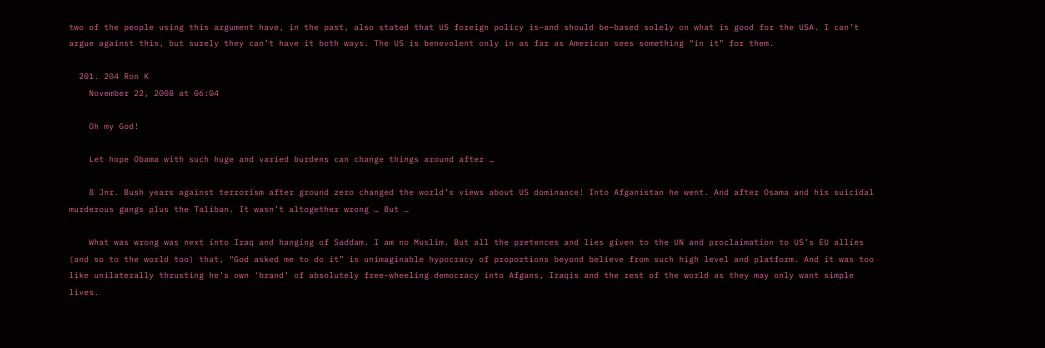two of the people using this argument have, in the past, also stated that US foreign policy is–and should be–based solely on what is good for the USA. I can’t argue against this, but surely they can’t have it both ways. The US is benevolent only in as far as American sees something “in it” for them.

  201. 204 Ron K
    November 22, 2008 at 06:04

    Oh my God!

    Let hope Obama with such huge and varied burdens can change things around after …

    8 Jnr. Bush years against terrorism after ground zero changed the world’s views about US dominance! Into Afganistan he went. And after Osama and his suicidal murderous gangs plus the Taliban. It wasn’t altogether wrong … But …

    What was wrong was next into Iraq and hanging of Saddam. I am no Muslim. But all the pretences and lies given to the UN and proclaimation to US’s EU allies (and so to the world too) that, “God asked me to do it” is unimaginable hypocracy of proportions beyond believe from such high level and platform. And it was too like unilaterally thrusting he’s own ‘brand’ of absolutely free-wheeling democracy into Afgans, Iraqis and the rest of the world as they may only want simple lives.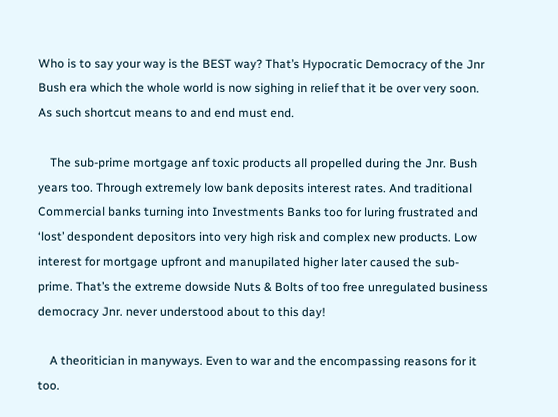Who is to say your way is the BEST way? That’s Hypocratic Democracy of the Jnr Bush era which the whole world is now sighing in relief that it be over very soon. As such shortcut means to and end must end.

    The sub-prime mortgage anf toxic products all propelled during the Jnr. Bush years too. Through extremely low bank deposits interest rates. And traditional Commercial banks turning into Investments Banks too for luring frustrated and ‘lost’ despondent depositors into very high risk and complex new products. Low interest for mortgage upfront and manupilated higher later caused the sub-prime. That’s the extreme dowside Nuts & Bolts of too free unregulated business democracy Jnr. never understood about to this day!

    A theoritician in manyways. Even to war and the encompassing reasons for it too.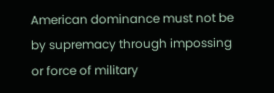American dominance must not be by supremacy through impossing or force of military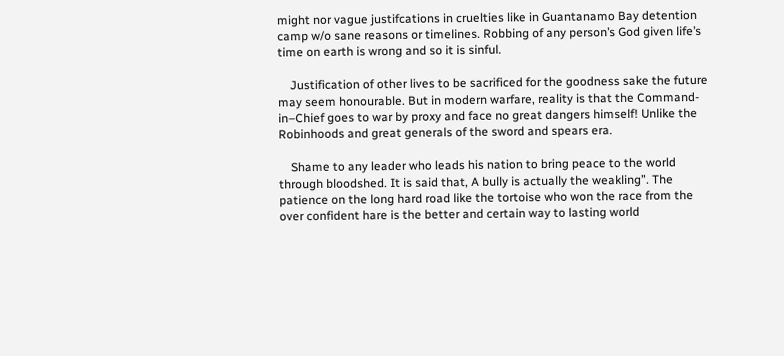might nor vague justifcations in cruelties like in Guantanamo Bay detention camp w/o sane reasons or timelines. Robbing of any person’s God given life’s time on earth is wrong and so it is sinful.

    Justification of other lives to be sacrificed for the goodness sake the future may seem honourable. But in modern warfare, reality is that the Command-in–Chief goes to war by proxy and face no great dangers himself! Unlike the Robinhoods and great generals of the sword and spears era.

    Shame to any leader who leads his nation to bring peace to the world through bloodshed. It is said that, A bully is actually the weakling”. The patience on the long hard road like the tortoise who won the race from the over confident hare is the better and certain way to lasting world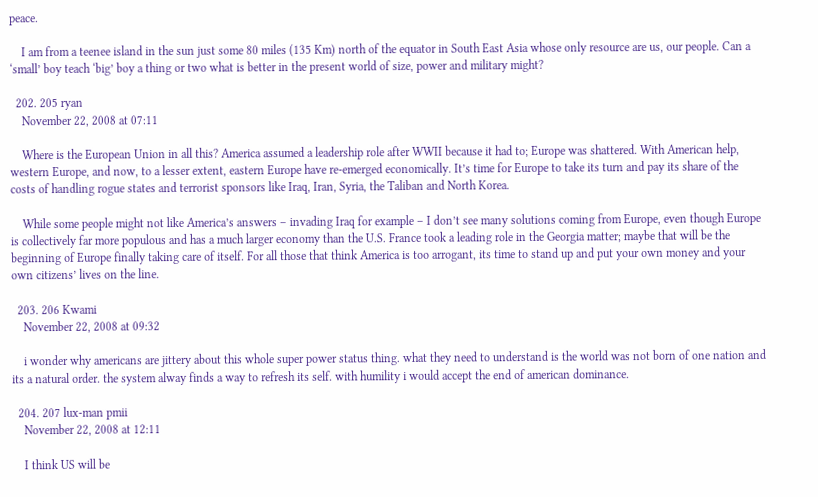peace.

    I am from a teenee island in the sun just some 80 miles (135 Km) north of the equator in South East Asia whose only resource are us, our people. Can a ‘small’ boy teach ‘big’ boy a thing or two what is better in the present world of size, power and military might?

  202. 205 ryan
    November 22, 2008 at 07:11

    Where is the European Union in all this? America assumed a leadership role after WWII because it had to; Europe was shattered. With American help, western Europe, and now, to a lesser extent, eastern Europe have re-emerged economically. It’s time for Europe to take its turn and pay its share of the costs of handling rogue states and terrorist sponsors like Iraq, Iran, Syria, the Taliban and North Korea.

    While some people might not like America’s answers – invading Iraq for example – I don’t see many solutions coming from Europe, even though Europe is collectively far more populous and has a much larger economy than the U.S. France took a leading role in the Georgia matter; maybe that will be the beginning of Europe finally taking care of itself. For all those that think America is too arrogant, its time to stand up and put your own money and your own citizens’ lives on the line.

  203. 206 Kwami
    November 22, 2008 at 09:32

    i wonder why americans are jittery about this whole super power status thing. what they need to understand is the world was not born of one nation and its a natural order. the system alway finds a way to refresh its self. with humility i would accept the end of american dominance.

  204. 207 lux-man pmii
    November 22, 2008 at 12:11

    I think US will be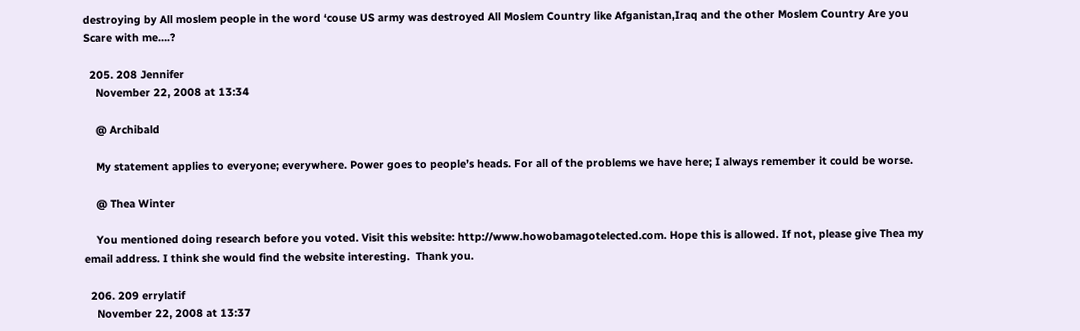destroying by All moslem people in the word ‘couse US army was destroyed All Moslem Country like Afganistan,Iraq and the other Moslem Country Are you Scare with me….?

  205. 208 Jennifer
    November 22, 2008 at 13:34

    @ Archibald

    My statement applies to everyone; everywhere. Power goes to people’s heads. For all of the problems we have here; I always remember it could be worse.

    @ Thea Winter

    You mentioned doing research before you voted. Visit this website: http://www.howobamagotelected.com. Hope this is allowed. If not, please give Thea my email address. I think she would find the website interesting.  Thank you.

  206. 209 errylatif
    November 22, 2008 at 13:37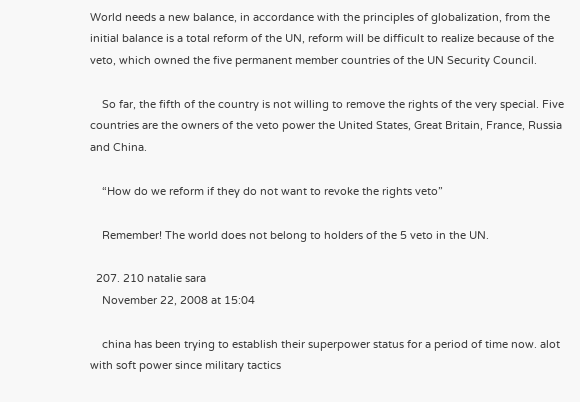World needs a new balance, in accordance with the principles of globalization, from the initial balance is a total reform of the UN, reform will be difficult to realize because of the veto, which owned the five permanent member countries of the UN Security Council.

    So far, the fifth of the country is not willing to remove the rights of the very special. Five countries are the owners of the veto power the United States, Great Britain, France, Russia and China.

    “How do we reform if they do not want to revoke the rights veto”

    Remember! The world does not belong to holders of the 5 veto in the UN.

  207. 210 natalie sara
    November 22, 2008 at 15:04

    china has been trying to establish their superpower status for a period of time now. alot with soft power since military tactics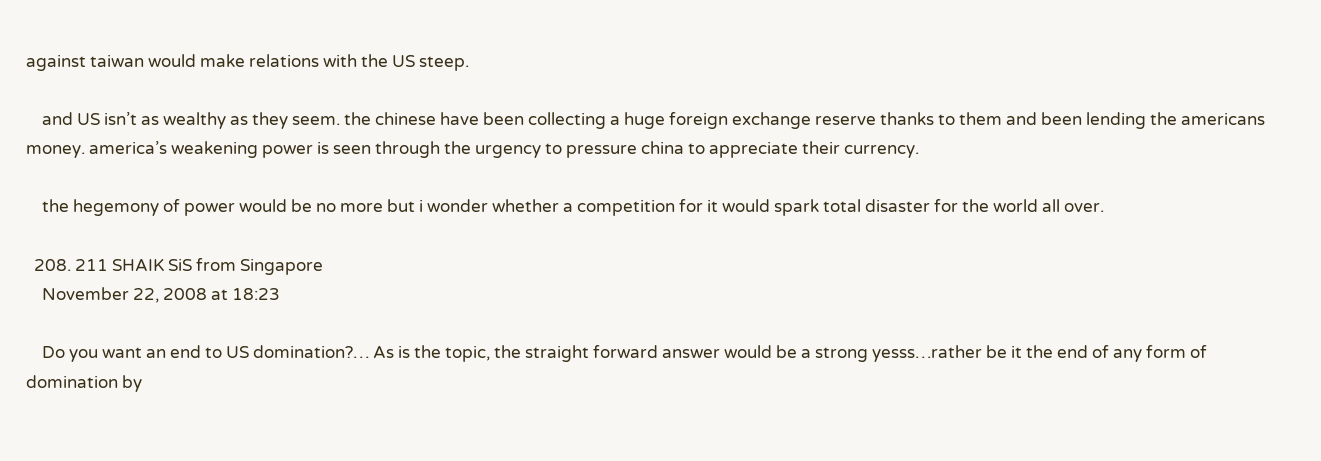against taiwan would make relations with the US steep.

    and US isn’t as wealthy as they seem. the chinese have been collecting a huge foreign exchange reserve thanks to them and been lending the americans money. america’s weakening power is seen through the urgency to pressure china to appreciate their currency.

    the hegemony of power would be no more but i wonder whether a competition for it would spark total disaster for the world all over.

  208. 211 SHAIK SiS from Singapore
    November 22, 2008 at 18:23

    Do you want an end to US domination?… As is the topic, the straight forward answer would be a strong yesss…rather be it the end of any form of domination by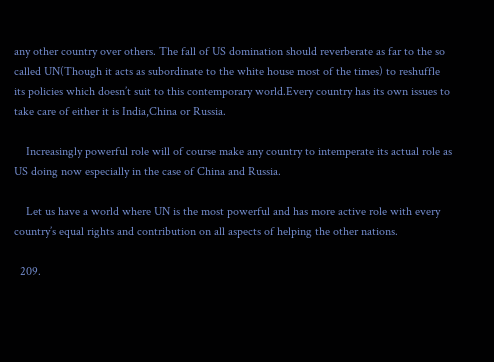any other country over others. The fall of US domination should reverberate as far to the so called UN(Though it acts as subordinate to the white house most of the times) to reshuffle its policies which doesn’t suit to this contemporary world.Every country has its own issues to take care of either it is India,China or Russia.

    Increasingly powerful role will of course make any country to intemperate its actual role as US doing now especially in the case of China and Russia.

    Let us have a world where UN is the most powerful and has more active role with every country’s equal rights and contribution on all aspects of helping the other nations.

  209.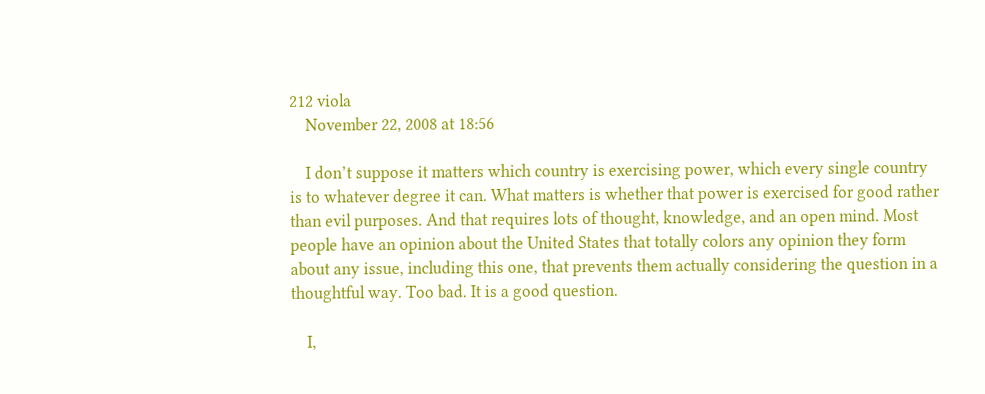212 viola
    November 22, 2008 at 18:56

    I don’t suppose it matters which country is exercising power, which every single country is to whatever degree it can. What matters is whether that power is exercised for good rather than evil purposes. And that requires lots of thought, knowledge, and an open mind. Most people have an opinion about the United States that totally colors any opinion they form about any issue, including this one, that prevents them actually considering the question in a thoughtful way. Too bad. It is a good question.

    I,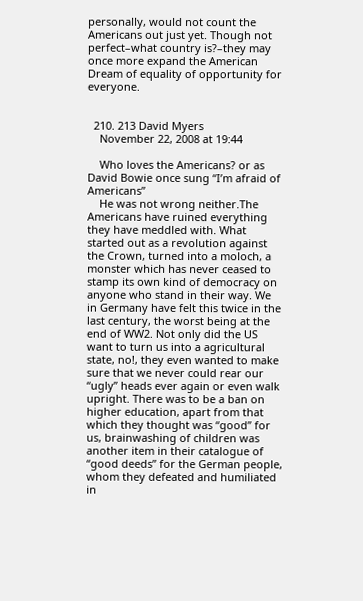personally, would not count the Americans out just yet. Though not perfect–what country is?–they may once more expand the American Dream of equality of opportunity for everyone.


  210. 213 David Myers
    November 22, 2008 at 19:44

    Who loves the Americans? or as David Bowie once sung “I’m afraid of Americans”
    He was not wrong neither.The Americans have ruined everything they have meddled with. What started out as a revolution against the Crown, turned into a moloch, a monster which has never ceased to stamp its own kind of democracy on anyone who stand in their way. We in Germany have felt this twice in the last century, the worst being at the end of WW2. Not only did the US want to turn us into a agricultural state, no!, they even wanted to make sure that we never could rear our “ugly” heads ever again or even walk upright. There was to be a ban on higher education, apart from that which they thought was “good” for us, brainwashing of children was another item in their catalogue of “good deeds” for the German people, whom they defeated and humiliated in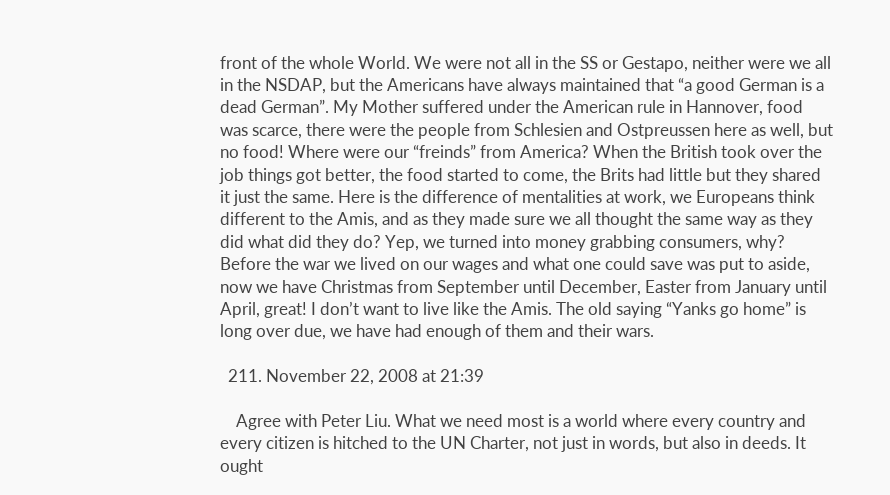front of the whole World. We were not all in the SS or Gestapo, neither were we all in the NSDAP, but the Americans have always maintained that “a good German is a dead German”. My Mother suffered under the American rule in Hannover, food was scarce, there were the people from Schlesien and Ostpreussen here as well, but no food! Where were our “freinds” from America? When the British took over the job things got better, the food started to come, the Brits had little but they shared it just the same. Here is the difference of mentalities at work, we Europeans think different to the Amis, and as they made sure we all thought the same way as they did what did they do? Yep, we turned into money grabbing consumers, why? Before the war we lived on our wages and what one could save was put to aside, now we have Christmas from September until December, Easter from January until April, great! I don’t want to live like the Amis. The old saying “Yanks go home” is long over due, we have had enough of them and their wars.

  211. November 22, 2008 at 21:39

    Agree with Peter Liu. What we need most is a world where every country and every citizen is hitched to the UN Charter, not just in words, but also in deeds. It ought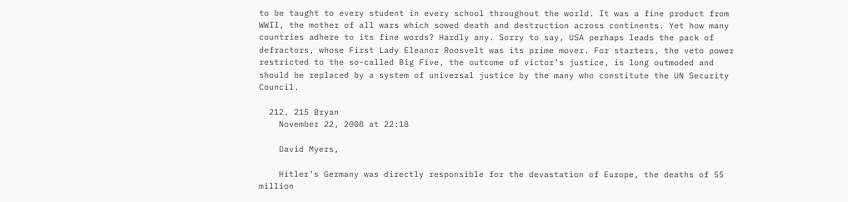to be taught to every student in every school throughout the world. It was a fine product from WWII, the mother of all wars which sowed death and destruction across continents. Yet how many countries adhere to its fine words? Hardly any. Sorry to say, USA perhaps leads the pack of defractors, whose First Lady Eleanor Roosvelt was its prime mover. For starters, the veto power restricted to the so-called Big Five, the outcome of victor’s justice, is long outmoded and should be replaced by a system of universal justice by the many who constitute the UN Security Council.

  212. 215 Bryan
    November 22, 2008 at 22:18

    David Myers,

    Hitler’s Germany was directly responsible for the devastation of Europe, the deaths of 55 million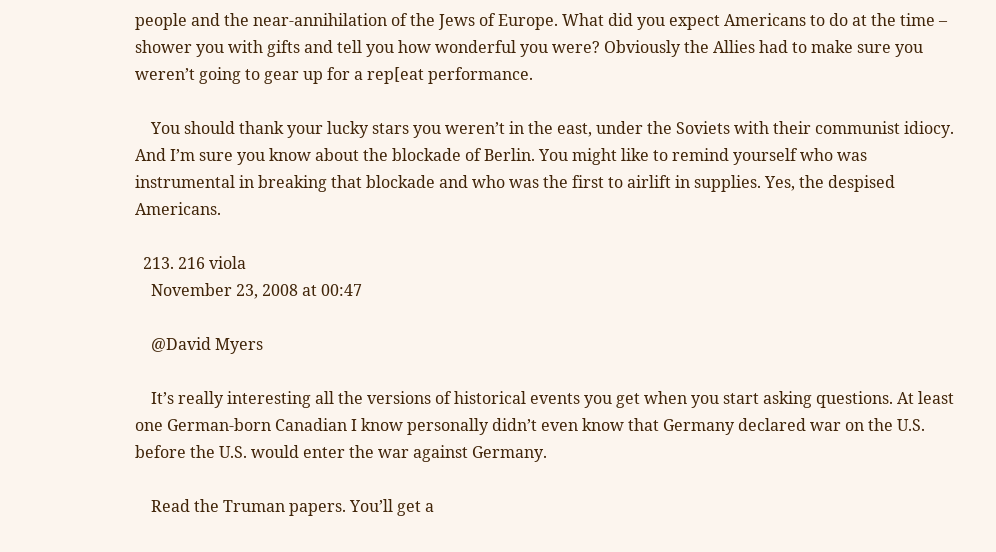people and the near-annihilation of the Jews of Europe. What did you expect Americans to do at the time – shower you with gifts and tell you how wonderful you were? Obviously the Allies had to make sure you weren’t going to gear up for a rep[eat performance.

    You should thank your lucky stars you weren’t in the east, under the Soviets with their communist idiocy. And I’m sure you know about the blockade of Berlin. You might like to remind yourself who was instrumental in breaking that blockade and who was the first to airlift in supplies. Yes, the despised Americans.

  213. 216 viola
    November 23, 2008 at 00:47

    @David Myers

    It’s really interesting all the versions of historical events you get when you start asking questions. At least one German-born Canadian I know personally didn’t even know that Germany declared war on the U.S. before the U.S. would enter the war against Germany.

    Read the Truman papers. You’ll get a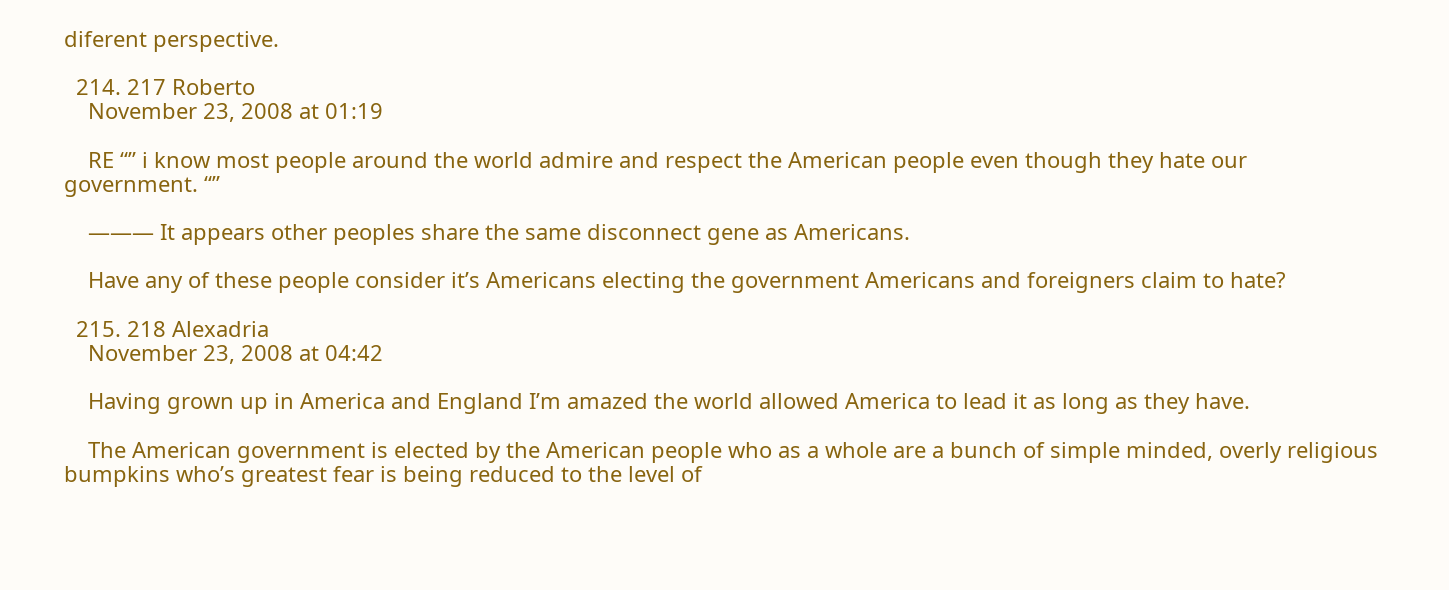diferent perspective.

  214. 217 Roberto
    November 23, 2008 at 01:19

    RE “” i know most people around the world admire and respect the American people even though they hate our government. “”

    ——— It appears other peoples share the same disconnect gene as Americans.

    Have any of these people consider it’s Americans electing the government Americans and foreigners claim to hate?

  215. 218 Alexadria
    November 23, 2008 at 04:42

    Having grown up in America and England I’m amazed the world allowed America to lead it as long as they have.

    The American government is elected by the American people who as a whole are a bunch of simple minded, overly religious bumpkins who’s greatest fear is being reduced to the level of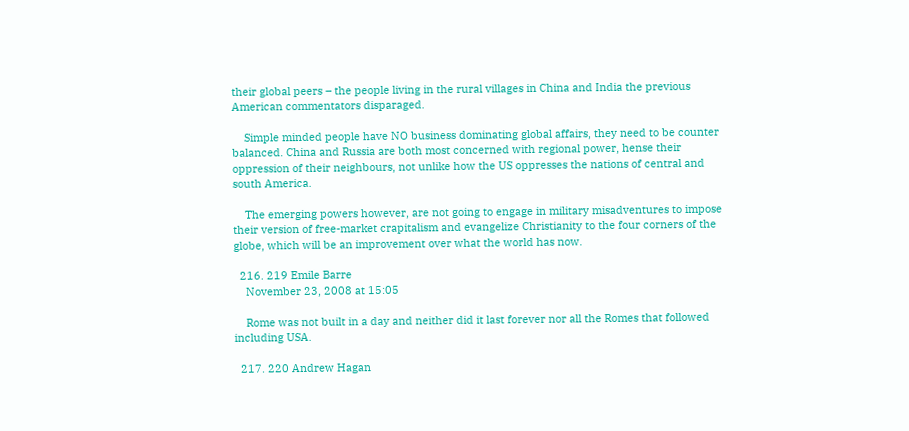their global peers – the people living in the rural villages in China and India the previous American commentators disparaged.

    Simple minded people have NO business dominating global affairs, they need to be counter balanced. China and Russia are both most concerned with regional power, hense their oppression of their neighbours, not unlike how the US oppresses the nations of central and south America.

    The emerging powers however, are not going to engage in military misadventures to impose their version of free-market crapitalism and evangelize Christianity to the four corners of the globe, which will be an improvement over what the world has now.

  216. 219 Emile Barre
    November 23, 2008 at 15:05

    Rome was not built in a day and neither did it last forever nor all the Romes that followed including USA.

  217. 220 Andrew Hagan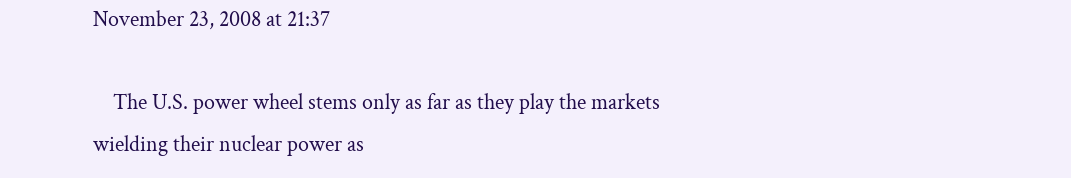November 23, 2008 at 21:37

    The U.S. power wheel stems only as far as they play the markets wielding their nuclear power as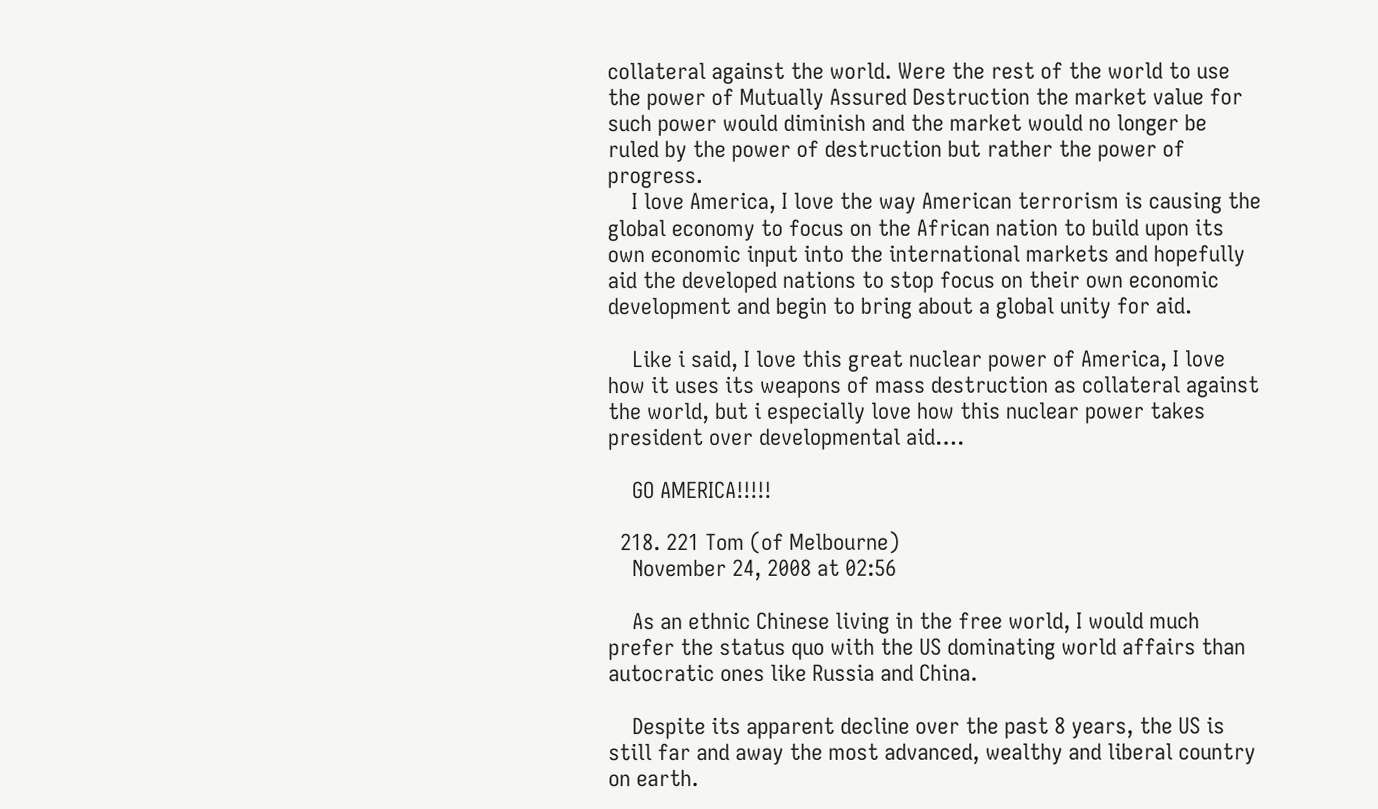collateral against the world. Were the rest of the world to use the power of Mutually Assured Destruction the market value for such power would diminish and the market would no longer be ruled by the power of destruction but rather the power of progress.
    I love America, I love the way American terrorism is causing the global economy to focus on the African nation to build upon its own economic input into the international markets and hopefully aid the developed nations to stop focus on their own economic development and begin to bring about a global unity for aid.

    Like i said, I love this great nuclear power of America, I love how it uses its weapons of mass destruction as collateral against the world, but i especially love how this nuclear power takes president over developmental aid….

    GO AMERICA!!!!!

  218. 221 Tom (of Melbourne)
    November 24, 2008 at 02:56

    As an ethnic Chinese living in the free world, I would much prefer the status quo with the US dominating world affairs than autocratic ones like Russia and China.

    Despite its apparent decline over the past 8 years, the US is still far and away the most advanced, wealthy and liberal country on earth.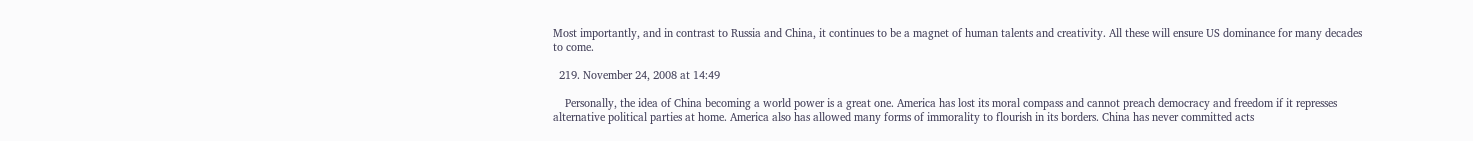Most importantly, and in contrast to Russia and China, it continues to be a magnet of human talents and creativity. All these will ensure US dominance for many decades to come.

  219. November 24, 2008 at 14:49

    Personally, the idea of China becoming a world power is a great one. America has lost its moral compass and cannot preach democracy and freedom if it represses alternative political parties at home. America also has allowed many forms of immorality to flourish in its borders. China has never committed acts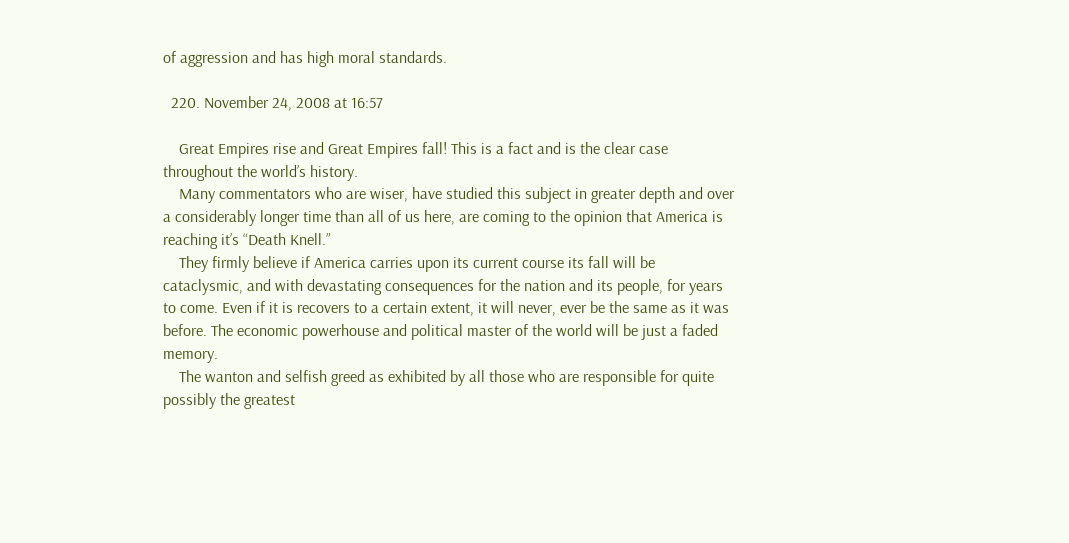of aggression and has high moral standards.

  220. November 24, 2008 at 16:57

    Great Empires rise and Great Empires fall! This is a fact and is the clear case throughout the world’s history.
    Many commentators who are wiser, have studied this subject in greater depth and over a considerably longer time than all of us here, are coming to the opinion that America is reaching it’s “Death Knell.”
    They firmly believe if America carries upon its current course its fall will be cataclysmic, and with devastating consequences for the nation and its people, for years to come. Even if it is recovers to a certain extent, it will never, ever be the same as it was before. The economic powerhouse and political master of the world will be just a faded memory.
    The wanton and selfish greed as exhibited by all those who are responsible for quite possibly the greatest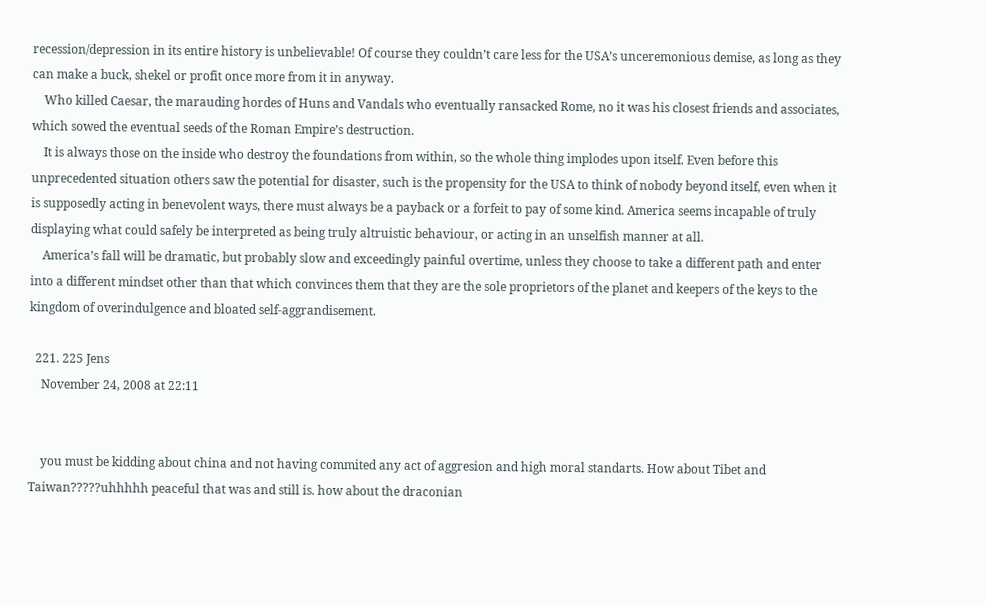recession/depression in its entire history is unbelievable! Of course they couldn’t care less for the USA’s unceremonious demise, as long as they can make a buck, shekel or profit once more from it in anyway.
    Who killed Caesar, the marauding hordes of Huns and Vandals who eventually ransacked Rome, no it was his closest friends and associates, which sowed the eventual seeds of the Roman Empire’s destruction.
    It is always those on the inside who destroy the foundations from within, so the whole thing implodes upon itself. Even before this unprecedented situation others saw the potential for disaster, such is the propensity for the USA to think of nobody beyond itself, even when it is supposedly acting in benevolent ways, there must always be a payback or a forfeit to pay of some kind. America seems incapable of truly displaying what could safely be interpreted as being truly altruistic behaviour, or acting in an unselfish manner at all.
    America’s fall will be dramatic, but probably slow and exceedingly painful overtime, unless they choose to take a different path and enter into a different mindset other than that which convinces them that they are the sole proprietors of the planet and keepers of the keys to the kingdom of overindulgence and bloated self-aggrandisement.

  221. 225 Jens
    November 24, 2008 at 22:11


    you must be kidding about china and not having commited any act of aggresion and high moral standarts. How about Tibet and Taiwan?????uhhhhh peaceful that was and still is. how about the draconian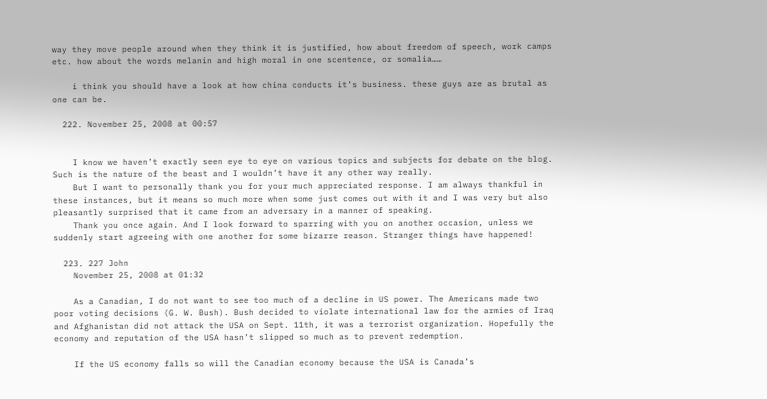way they move people around when they think it is justified, how about freedom of speech, work camps etc. how about the words melanin and high moral in one scentence, or somalia……

    i think you should have a look at how china conducts it’s business. these guys are as brutal as one can be.

  222. November 25, 2008 at 00:57


    I know we haven’t exactly seen eye to eye on various topics and subjects for debate on the blog. Such is the nature of the beast and I wouldn’t have it any other way really.
    But I want to personally thank you for your much appreciated response. I am always thankful in these instances, but it means so much more when some just comes out with it and I was very but also pleasantly surprised that it came from an adversary in a manner of speaking.
    Thank you once again. And I look forward to sparring with you on another occasion, unless we suddenly start agreeing with one another for some bizarre reason. Stranger things have happened!

  223. 227 John
    November 25, 2008 at 01:32

    As a Canadian, I do not want to see too much of a decline in US power. The Americans made two poor voting decisions (G. W. Bush). Bush decided to violate international law for the armies of Iraq and Afghanistan did not attack the USA on Sept. 11th, it was a terrorist organization. Hopefully the economy and reputation of the USA hasn’t slipped so much as to prevent redemption.

    If the US economy falls so will the Canadian economy because the USA is Canada’s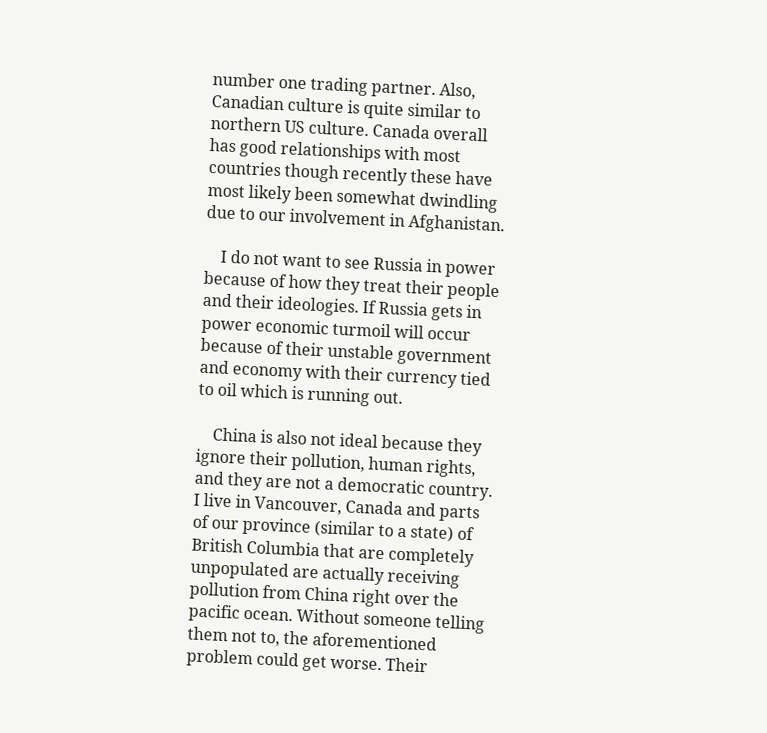number one trading partner. Also, Canadian culture is quite similar to northern US culture. Canada overall has good relationships with most countries though recently these have most likely been somewhat dwindling due to our involvement in Afghanistan.

    I do not want to see Russia in power because of how they treat their people and their ideologies. If Russia gets in power economic turmoil will occur because of their unstable government and economy with their currency tied to oil which is running out.

    China is also not ideal because they ignore their pollution, human rights, and they are not a democratic country. I live in Vancouver, Canada and parts of our province (similar to a state) of British Columbia that are completely unpopulated are actually receiving pollution from China right over the pacific ocean. Without someone telling them not to, the aforementioned problem could get worse. Their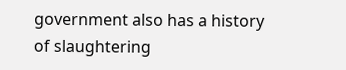government also has a history of slaughtering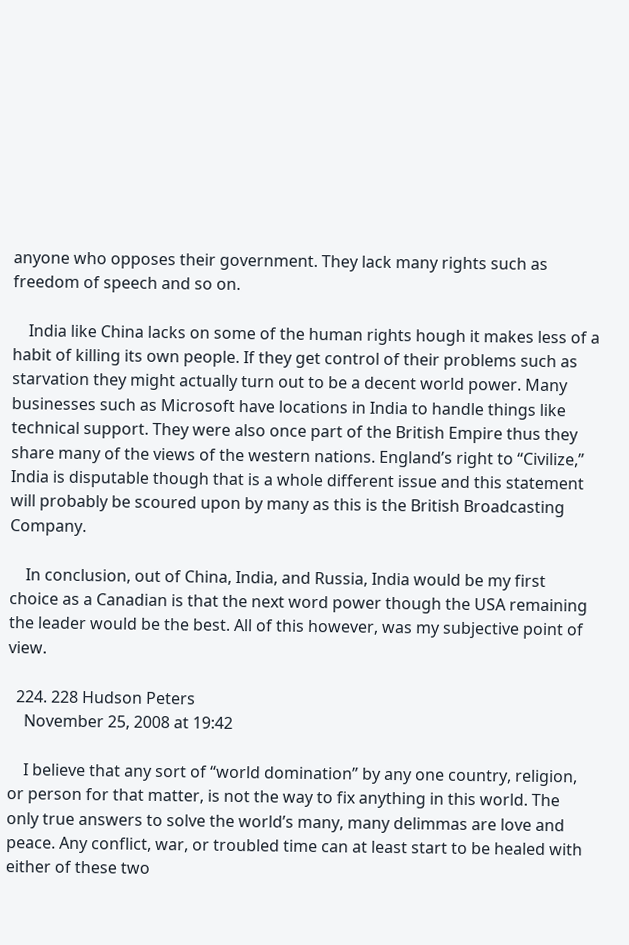anyone who opposes their government. They lack many rights such as freedom of speech and so on.

    India like China lacks on some of the human rights hough it makes less of a habit of killing its own people. If they get control of their problems such as starvation they might actually turn out to be a decent world power. Many businesses such as Microsoft have locations in India to handle things like technical support. They were also once part of the British Empire thus they share many of the views of the western nations. England’s right to “Civilize,” India is disputable though that is a whole different issue and this statement will probably be scoured upon by many as this is the British Broadcasting Company.

    In conclusion, out of China, India, and Russia, India would be my first choice as a Canadian is that the next word power though the USA remaining the leader would be the best. All of this however, was my subjective point of view.

  224. 228 Hudson Peters
    November 25, 2008 at 19:42

    I believe that any sort of “world domination” by any one country, religion, or person for that matter, is not the way to fix anything in this world. The only true answers to solve the world’s many, many delimmas are love and peace. Any conflict, war, or troubled time can at least start to be healed with either of these two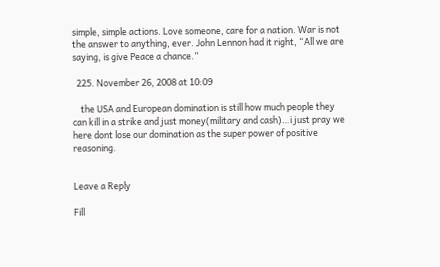simple, simple actions. Love someone, care for a nation. War is not the answer to anything, ever. John Lennon had it right, “All we are saying, is give Peace a chance.”

  225. November 26, 2008 at 10:09

    the USA and European domination is still how much people they can kill in a strike and just money(military and cash)…i just pray we here dont lose our domination as the super power of positive reasoning.


Leave a Reply

Fill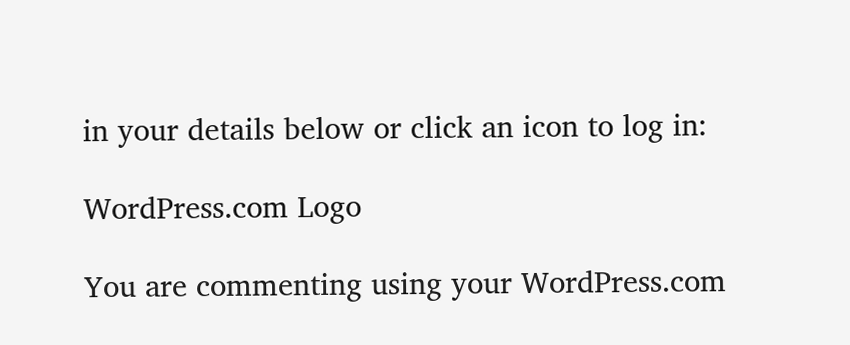in your details below or click an icon to log in:

WordPress.com Logo

You are commenting using your WordPress.com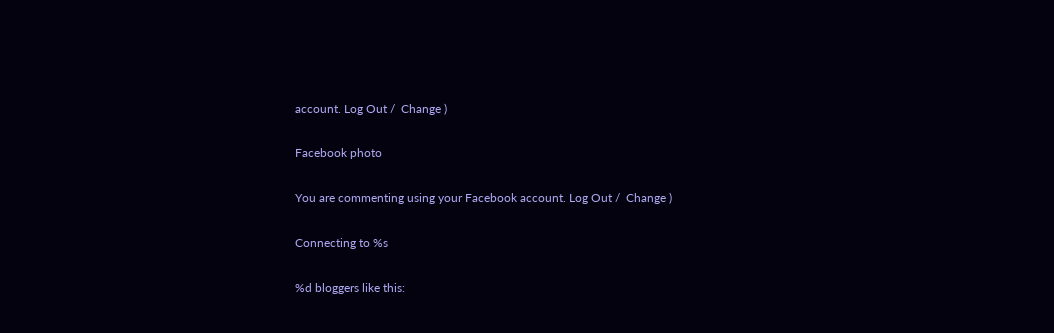account. Log Out /  Change )

Facebook photo

You are commenting using your Facebook account. Log Out /  Change )

Connecting to %s

%d bloggers like this: